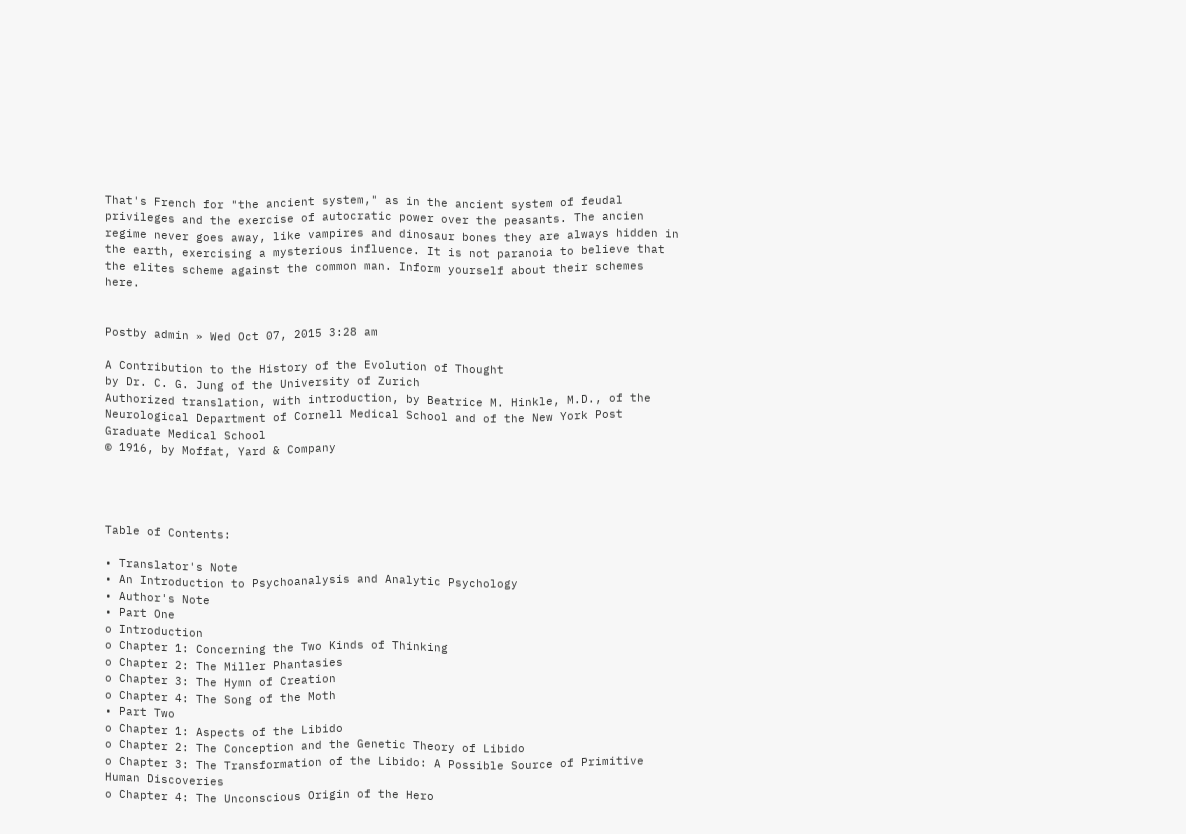That's French for "the ancient system," as in the ancient system of feudal privileges and the exercise of autocratic power over the peasants. The ancien regime never goes away, like vampires and dinosaur bones they are always hidden in the earth, exercising a mysterious influence. It is not paranoia to believe that the elites scheme against the common man. Inform yourself about their schemes here.


Postby admin » Wed Oct 07, 2015 3:28 am

A Contribution to the History of the Evolution of Thought
by Dr. C. G. Jung of the University of Zurich
Authorized translation, with introduction, by Beatrice M. Hinkle, M.D., of the Neurological Department of Cornell Medical School and of the New York Post Graduate Medical School
© 1916, by Moffat, Yard & Company




Table of Contents:

• Translator's Note
• An Introduction to Psychoanalysis and Analytic Psychology
• Author's Note
• Part One
o Introduction
o Chapter 1: Concerning the Two Kinds of Thinking
o Chapter 2: The Miller Phantasies
o Chapter 3: The Hymn of Creation
o Chapter 4: The Song of the Moth
• Part Two
o Chapter 1: Aspects of the Libido
o Chapter 2: The Conception and the Genetic Theory of Libido
o Chapter 3: The Transformation of the Libido: A Possible Source of Primitive Human Discoveries
o Chapter 4: The Unconscious Origin of the Hero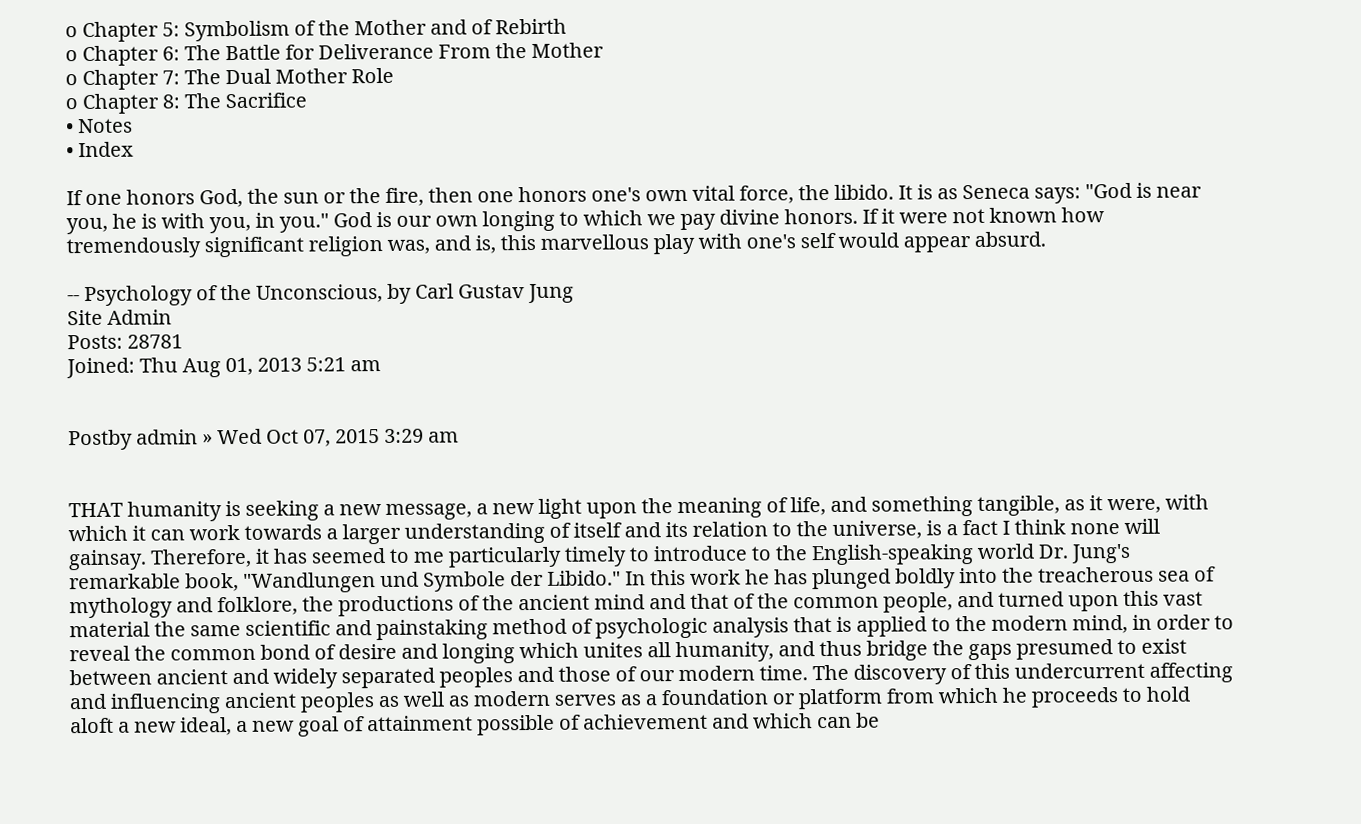o Chapter 5: Symbolism of the Mother and of Rebirth
o Chapter 6: The Battle for Deliverance From the Mother
o Chapter 7: The Dual Mother Role
o Chapter 8: The Sacrifice
• Notes
• Index

If one honors God, the sun or the fire, then one honors one's own vital force, the libido. It is as Seneca says: "God is near you, he is with you, in you." God is our own longing to which we pay divine honors. If it were not known how tremendously significant religion was, and is, this marvellous play with one's self would appear absurd.

-- Psychology of the Unconscious, by Carl Gustav Jung
Site Admin
Posts: 28781
Joined: Thu Aug 01, 2013 5:21 am


Postby admin » Wed Oct 07, 2015 3:29 am


THAT humanity is seeking a new message, a new light upon the meaning of life, and something tangible, as it were, with which it can work towards a larger understanding of itself and its relation to the universe, is a fact I think none will gainsay. Therefore, it has seemed to me particularly timely to introduce to the English-speaking world Dr. Jung's remarkable book, "Wandlungen und Symbole der Libido." In this work he has plunged boldly into the treacherous sea of mythology and folklore, the productions of the ancient mind and that of the common people, and turned upon this vast material the same scientific and painstaking method of psychologic analysis that is applied to the modern mind, in order to reveal the common bond of desire and longing which unites all humanity, and thus bridge the gaps presumed to exist between ancient and widely separated peoples and those of our modern time. The discovery of this undercurrent affecting and influencing ancient peoples as well as modern serves as a foundation or platform from which he proceeds to hold aloft a new ideal, a new goal of attainment possible of achievement and which can be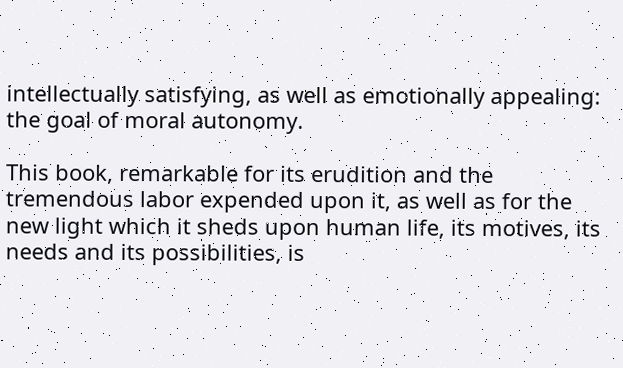intellectually satisfying, as well as emotionally appealing: the goal of moral autonomy.

This book, remarkable for its erudition and the tremendous labor expended upon it, as well as for the new light which it sheds upon human life, its motives, its needs and its possibilities, is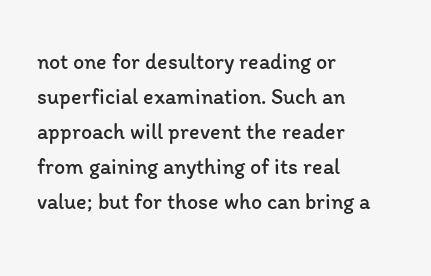not one for desultory reading or superficial examination. Such an approach will prevent the reader from gaining anything of its real value; but for those who can bring a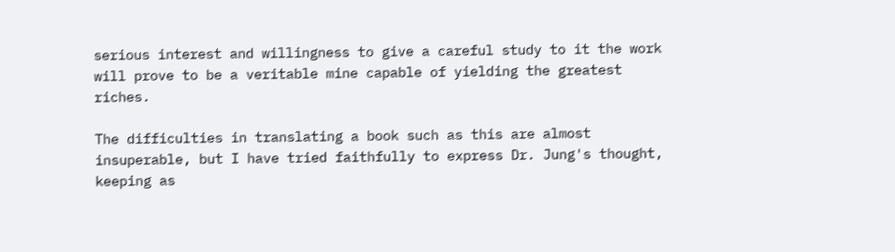serious interest and willingness to give a careful study to it the work will prove to be a veritable mine capable of yielding the greatest riches.

The difficulties in translating a book such as this are almost insuperable, but I have tried faithfully to express Dr. Jung's thought, keeping as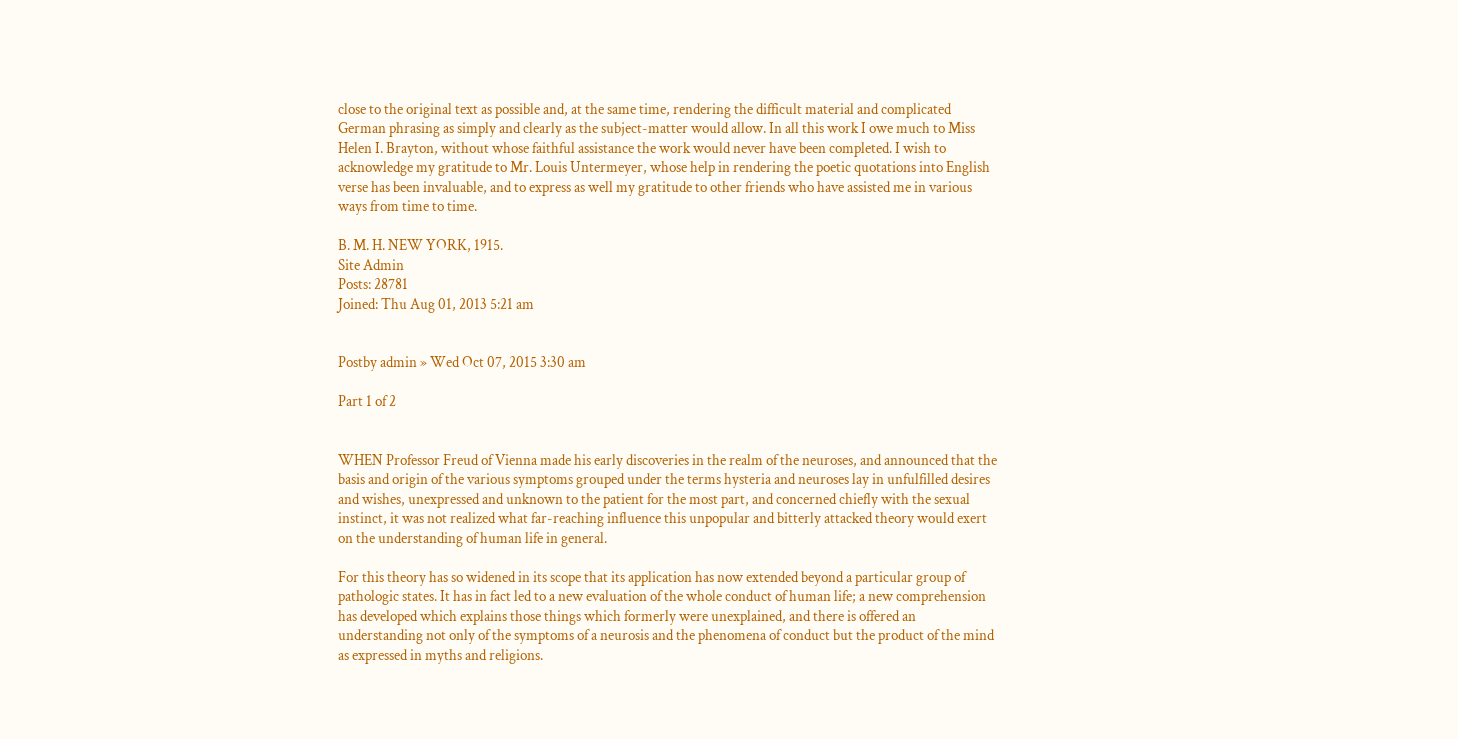close to the original text as possible and, at the same time, rendering the difficult material and complicated German phrasing as simply and clearly as the subject-matter would allow. In all this work I owe much to Miss Helen I. Brayton, without whose faithful assistance the work would never have been completed. I wish to acknowledge my gratitude to Mr. Louis Untermeyer, whose help in rendering the poetic quotations into English verse has been invaluable, and to express as well my gratitude to other friends who have assisted me in various ways from time to time.

B. M. H. NEW YORK, 1915.
Site Admin
Posts: 28781
Joined: Thu Aug 01, 2013 5:21 am


Postby admin » Wed Oct 07, 2015 3:30 am

Part 1 of 2


WHEN Professor Freud of Vienna made his early discoveries in the realm of the neuroses, and announced that the basis and origin of the various symptoms grouped under the terms hysteria and neuroses lay in unfulfilled desires and wishes, unexpressed and unknown to the patient for the most part, and concerned chiefly with the sexual instinct, it was not realized what far-reaching influence this unpopular and bitterly attacked theory would exert on the understanding of human life in general.

For this theory has so widened in its scope that its application has now extended beyond a particular group of pathologic states. It has in fact led to a new evaluation of the whole conduct of human life; a new comprehension has developed which explains those things which formerly were unexplained, and there is offered an understanding not only of the symptoms of a neurosis and the phenomena of conduct but the product of the mind as expressed in myths and religions.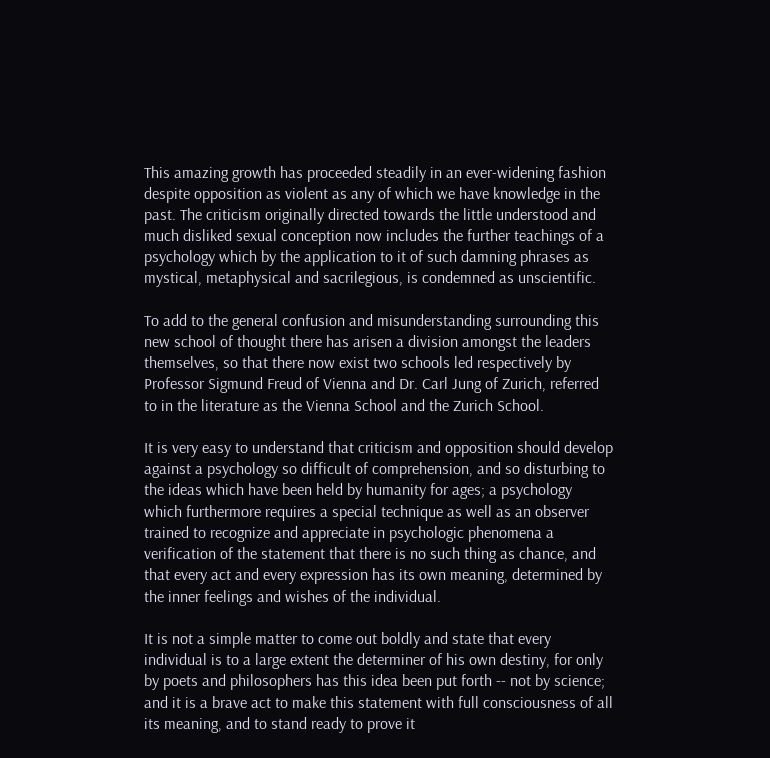This amazing growth has proceeded steadily in an ever-widening fashion despite opposition as violent as any of which we have knowledge in the past. The criticism originally directed towards the little understood and much disliked sexual conception now includes the further teachings of a psychology which by the application to it of such damning phrases as mystical, metaphysical and sacrilegious, is condemned as unscientific.

To add to the general confusion and misunderstanding surrounding this new school of thought there has arisen a division amongst the leaders themselves, so that there now exist two schools led respectively by Professor Sigmund Freud of Vienna and Dr. Carl Jung of Zurich, referred to in the literature as the Vienna School and the Zurich School.

It is very easy to understand that criticism and opposition should develop against a psychology so difficult of comprehension, and so disturbing to the ideas which have been held by humanity for ages; a psychology which furthermore requires a special technique as well as an observer trained to recognize and appreciate in psychologic phenomena a verification of the statement that there is no such thing as chance, and that every act and every expression has its own meaning, determined by the inner feelings and wishes of the individual.

It is not a simple matter to come out boldly and state that every individual is to a large extent the determiner of his own destiny, for only by poets and philosophers has this idea been put forth -- not by science; and it is a brave act to make this statement with full consciousness of all its meaning, and to stand ready to prove it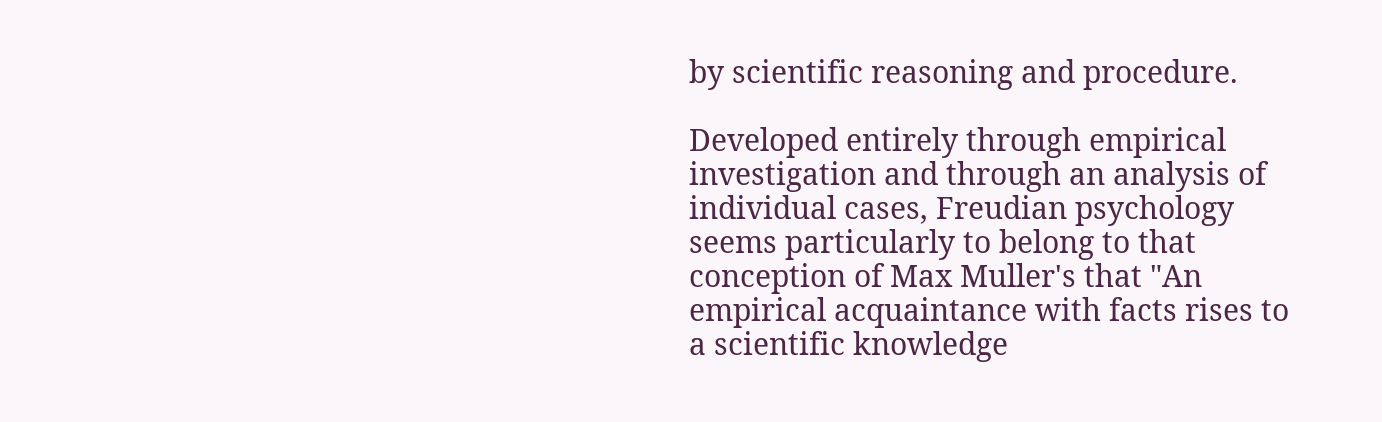by scientific reasoning and procedure.

Developed entirely through empirical investigation and through an analysis of individual cases, Freudian psychology seems particularly to belong to that conception of Max Muller's that "An empirical acquaintance with facts rises to a scientific knowledge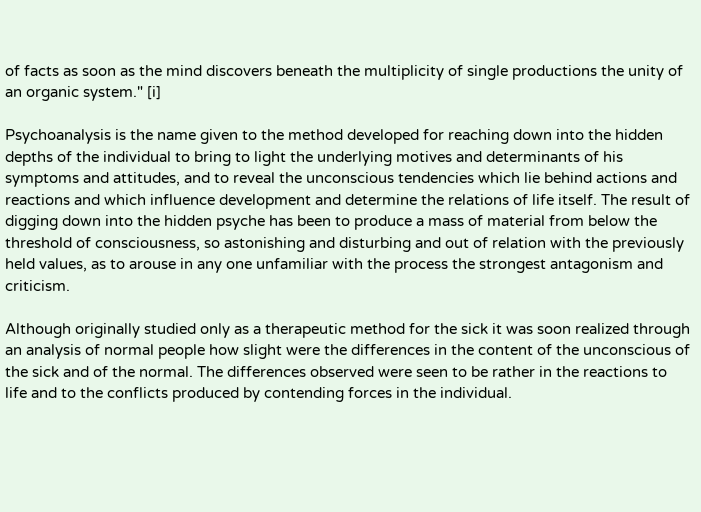of facts as soon as the mind discovers beneath the multiplicity of single productions the unity of an organic system." [i]

Psychoanalysis is the name given to the method developed for reaching down into the hidden depths of the individual to bring to light the underlying motives and determinants of his symptoms and attitudes, and to reveal the unconscious tendencies which lie behind actions and reactions and which influence development and determine the relations of life itself. The result of digging down into the hidden psyche has been to produce a mass of material from below the threshold of consciousness, so astonishing and disturbing and out of relation with the previously held values, as to arouse in any one unfamiliar with the process the strongest antagonism and criticism.

Although originally studied only as a therapeutic method for the sick it was soon realized through an analysis of normal people how slight were the differences in the content of the unconscious of the sick and of the normal. The differences observed were seen to be rather in the reactions to life and to the conflicts produced by contending forces in the individual.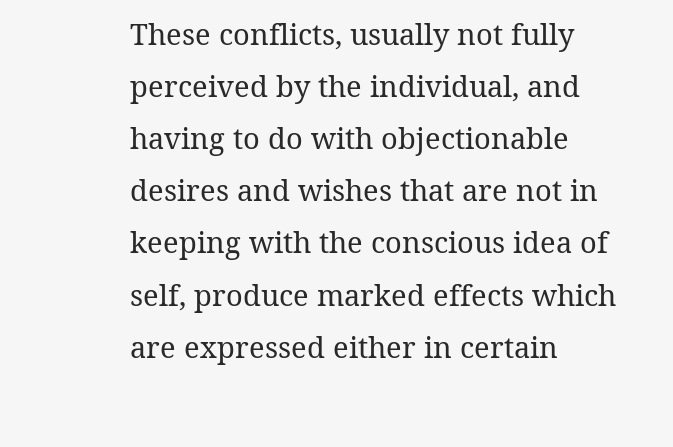These conflicts, usually not fully perceived by the individual, and having to do with objectionable desires and wishes that are not in keeping with the conscious idea of self, produce marked effects which are expressed either in certain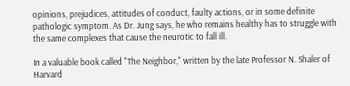opinions, prejudices, attitudes of conduct, faulty actions, or in some definite pathologic symptom. As Dr. Jung says, he who remains healthy has to struggle with the same complexes that cause the neurotic to fall ill.

In a valuable book called "The Neighbor," written by the late Professor N. Shaler of Harvard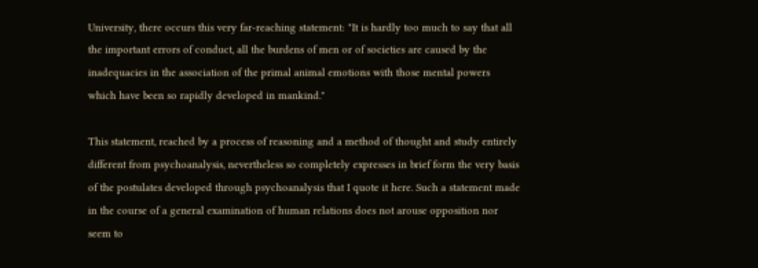University, there occurs this very far-reaching statement: "It is hardly too much to say that all the important errors of conduct, all the burdens of men or of societies are caused by the inadequacies in the association of the primal animal emotions with those mental powers which have been so rapidly developed in mankind."

This statement, reached by a process of reasoning and a method of thought and study entirely different from psychoanalysis, nevertheless so completely expresses in brief form the very basis of the postulates developed through psychoanalysis that I quote it here. Such a statement made in the course of a general examination of human relations does not arouse opposition nor seem to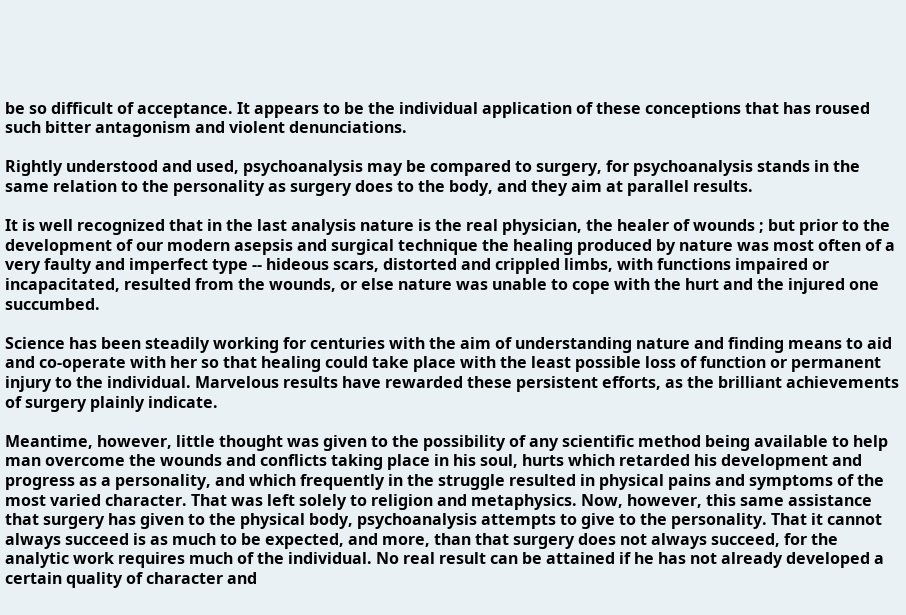be so difficult of acceptance. It appears to be the individual application of these conceptions that has roused such bitter antagonism and violent denunciations.

Rightly understood and used, psychoanalysis may be compared to surgery, for psychoanalysis stands in the same relation to the personality as surgery does to the body, and they aim at parallel results.

It is well recognized that in the last analysis nature is the real physician, the healer of wounds ; but prior to the development of our modern asepsis and surgical technique the healing produced by nature was most often of a very faulty and imperfect type -- hideous scars, distorted and crippled limbs, with functions impaired or incapacitated, resulted from the wounds, or else nature was unable to cope with the hurt and the injured one succumbed.

Science has been steadily working for centuries with the aim of understanding nature and finding means to aid and co-operate with her so that healing could take place with the least possible loss of function or permanent injury to the individual. Marvelous results have rewarded these persistent efforts, as the brilliant achievements of surgery plainly indicate.

Meantime, however, little thought was given to the possibility of any scientific method being available to help man overcome the wounds and conflicts taking place in his soul, hurts which retarded his development and progress as a personality, and which frequently in the struggle resulted in physical pains and symptoms of the most varied character. That was left solely to religion and metaphysics. Now, however, this same assistance that surgery has given to the physical body, psychoanalysis attempts to give to the personality. That it cannot always succeed is as much to be expected, and more, than that surgery does not always succeed, for the analytic work requires much of the individual. No real result can be attained if he has not already developed a certain quality of character and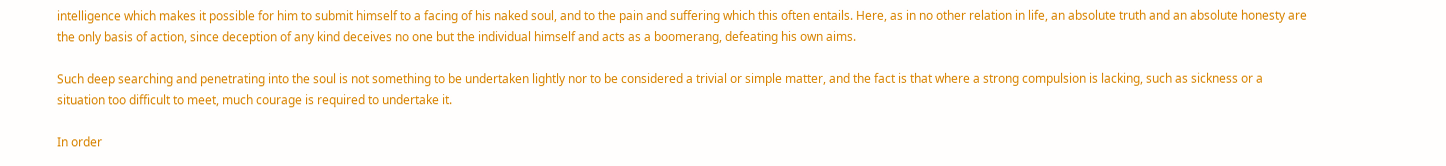intelligence which makes it possible for him to submit himself to a facing of his naked soul, and to the pain and suffering which this often entails. Here, as in no other relation in life, an absolute truth and an absolute honesty are the only basis of action, since deception of any kind deceives no one but the individual himself and acts as a boomerang, defeating his own aims.

Such deep searching and penetrating into the soul is not something to be undertaken lightly nor to be considered a trivial or simple matter, and the fact is that where a strong compulsion is lacking, such as sickness or a situation too difficult to meet, much courage is required to undertake it.

In order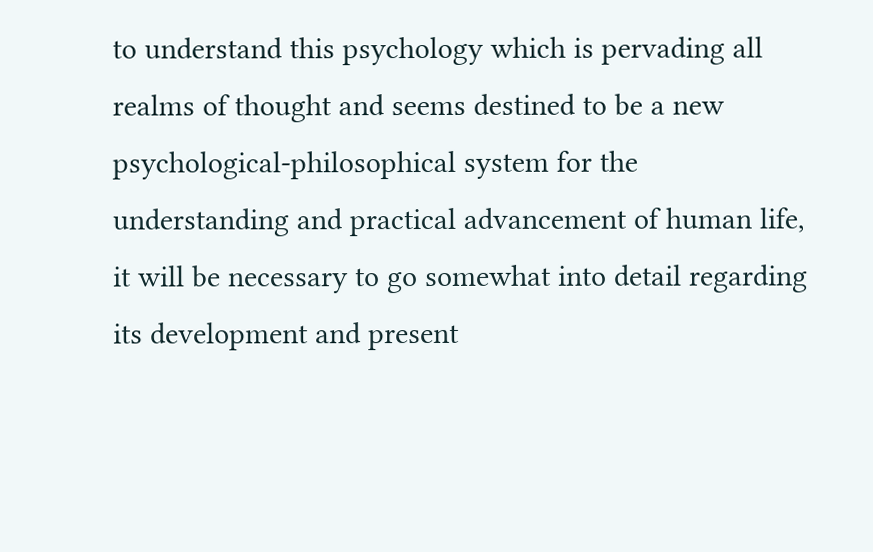to understand this psychology which is pervading all realms of thought and seems destined to be a new psychological-philosophical system for the understanding and practical advancement of human life, it will be necessary to go somewhat into detail regarding its development and present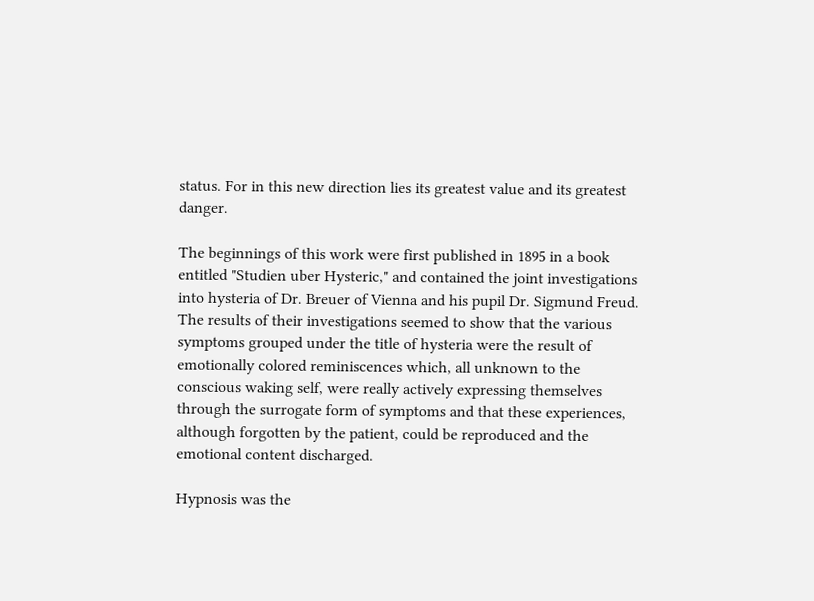status. For in this new direction lies its greatest value and its greatest danger.

The beginnings of this work were first published in 1895 in a book entitled "Studien uber Hysteric," and contained the joint investigations into hysteria of Dr. Breuer of Vienna and his pupil Dr. Sigmund Freud. The results of their investigations seemed to show that the various symptoms grouped under the title of hysteria were the result of emotionally colored reminiscences which, all unknown to the conscious waking self, were really actively expressing themselves through the surrogate form of symptoms and that these experiences, although forgotten by the patient, could be reproduced and the emotional content discharged.

Hypnosis was the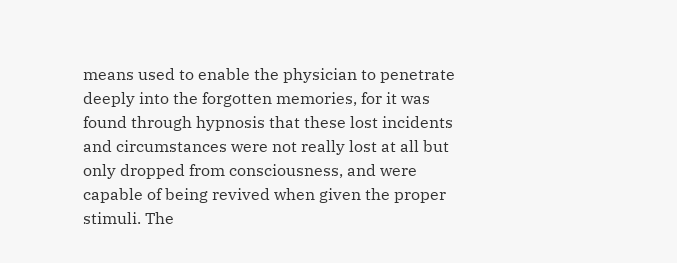means used to enable the physician to penetrate deeply into the forgotten memories, for it was found through hypnosis that these lost incidents and circumstances were not really lost at all but only dropped from consciousness, and were capable of being revived when given the proper stimuli. The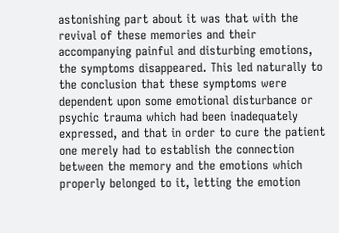astonishing part about it was that with the revival of these memories and their accompanying painful and disturbing emotions, the symptoms disappeared. This led naturally to the conclusion that these symptoms were dependent upon some emotional disturbance or psychic trauma which had been inadequately expressed, and that in order to cure the patient one merely had to establish the connection between the memory and the emotions which properly belonged to it, letting the emotion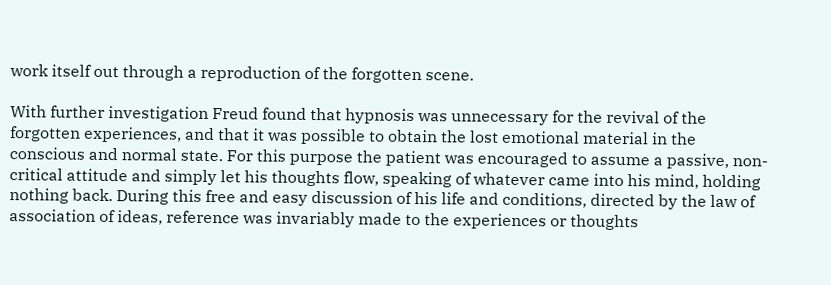work itself out through a reproduction of the forgotten scene.

With further investigation Freud found that hypnosis was unnecessary for the revival of the forgotten experiences, and that it was possible to obtain the lost emotional material in the conscious and normal state. For this purpose the patient was encouraged to assume a passive, non-critical attitude and simply let his thoughts flow, speaking of whatever came into his mind, holding nothing back. During this free and easy discussion of his life and conditions, directed by the law of association of ideas, reference was invariably made to the experiences or thoughts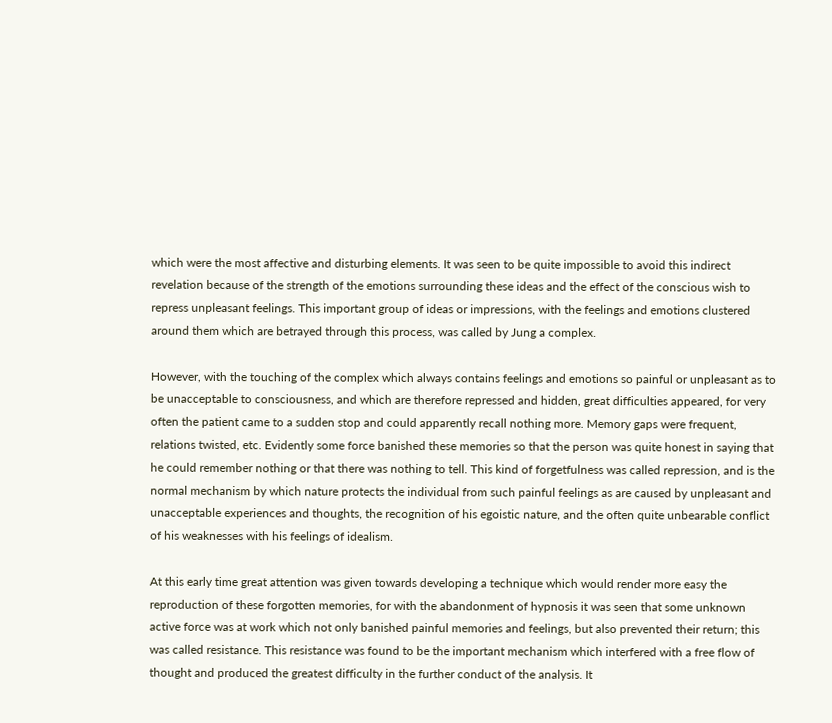which were the most affective and disturbing elements. It was seen to be quite impossible to avoid this indirect revelation because of the strength of the emotions surrounding these ideas and the effect of the conscious wish to repress unpleasant feelings. This important group of ideas or impressions, with the feelings and emotions clustered around them which are betrayed through this process, was called by Jung a complex.

However, with the touching of the complex which always contains feelings and emotions so painful or unpleasant as to be unacceptable to consciousness, and which are therefore repressed and hidden, great difficulties appeared, for very often the patient came to a sudden stop and could apparently recall nothing more. Memory gaps were frequent, relations twisted, etc. Evidently some force banished these memories so that the person was quite honest in saying that he could remember nothing or that there was nothing to tell. This kind of forgetfulness was called repression, and is the normal mechanism by which nature protects the individual from such painful feelings as are caused by unpleasant and unacceptable experiences and thoughts, the recognition of his egoistic nature, and the often quite unbearable conflict of his weaknesses with his feelings of idealism.

At this early time great attention was given towards developing a technique which would render more easy the reproduction of these forgotten memories, for with the abandonment of hypnosis it was seen that some unknown active force was at work which not only banished painful memories and feelings, but also prevented their return; this was called resistance. This resistance was found to be the important mechanism which interfered with a free flow of thought and produced the greatest difficulty in the further conduct of the analysis. It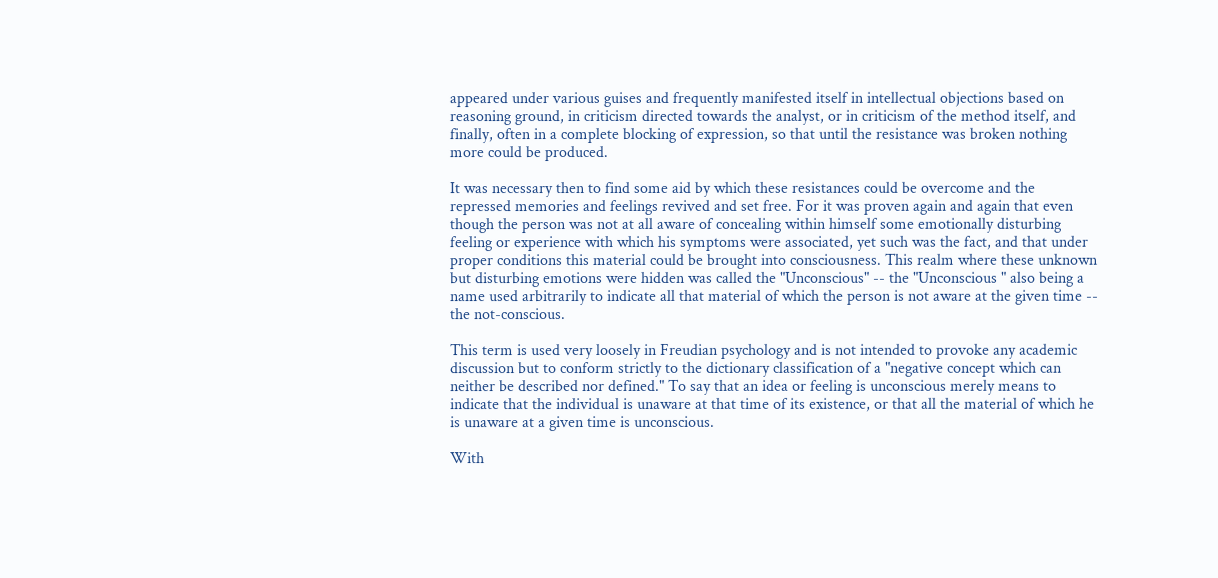appeared under various guises and frequently manifested itself in intellectual objections based on reasoning ground, in criticism directed towards the analyst, or in criticism of the method itself, and finally, often in a complete blocking of expression, so that until the resistance was broken nothing more could be produced.

It was necessary then to find some aid by which these resistances could be overcome and the repressed memories and feelings revived and set free. For it was proven again and again that even though the person was not at all aware of concealing within himself some emotionally disturbing feeling or experience with which his symptoms were associated, yet such was the fact, and that under proper conditions this material could be brought into consciousness. This realm where these unknown but disturbing emotions were hidden was called the "Unconscious" -- the "Unconscious " also being a name used arbitrarily to indicate all that material of which the person is not aware at the given time -- the not-conscious.

This term is used very loosely in Freudian psychology and is not intended to provoke any academic discussion but to conform strictly to the dictionary classification of a "negative concept which can neither be described nor defined." To say that an idea or feeling is unconscious merely means to indicate that the individual is unaware at that time of its existence, or that all the material of which he is unaware at a given time is unconscious.

With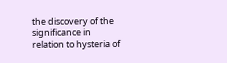the discovery of the significance in relation to hysteria of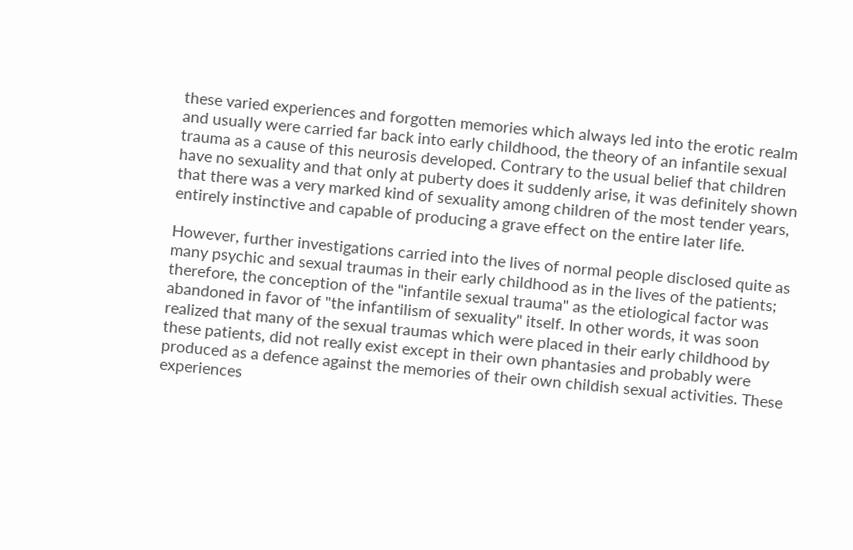these varied experiences and forgotten memories which always led into the erotic realm and usually were carried far back into early childhood, the theory of an infantile sexual trauma as a cause of this neurosis developed. Contrary to the usual belief that children have no sexuality and that only at puberty does it suddenly arise, it was definitely shown that there was a very marked kind of sexuality among children of the most tender years, entirely instinctive and capable of producing a grave effect on the entire later life.

However, further investigations carried into the lives of normal people disclosed quite as many psychic and sexual traumas in their early childhood as in the lives of the patients; therefore, the conception of the "infantile sexual trauma" as the etiological factor was abandoned in favor of "the infantilism of sexuality" itself. In other words, it was soon realized that many of the sexual traumas which were placed in their early childhood by these patients, did not really exist except in their own phantasies and probably were produced as a defence against the memories of their own childish sexual activities. These experiences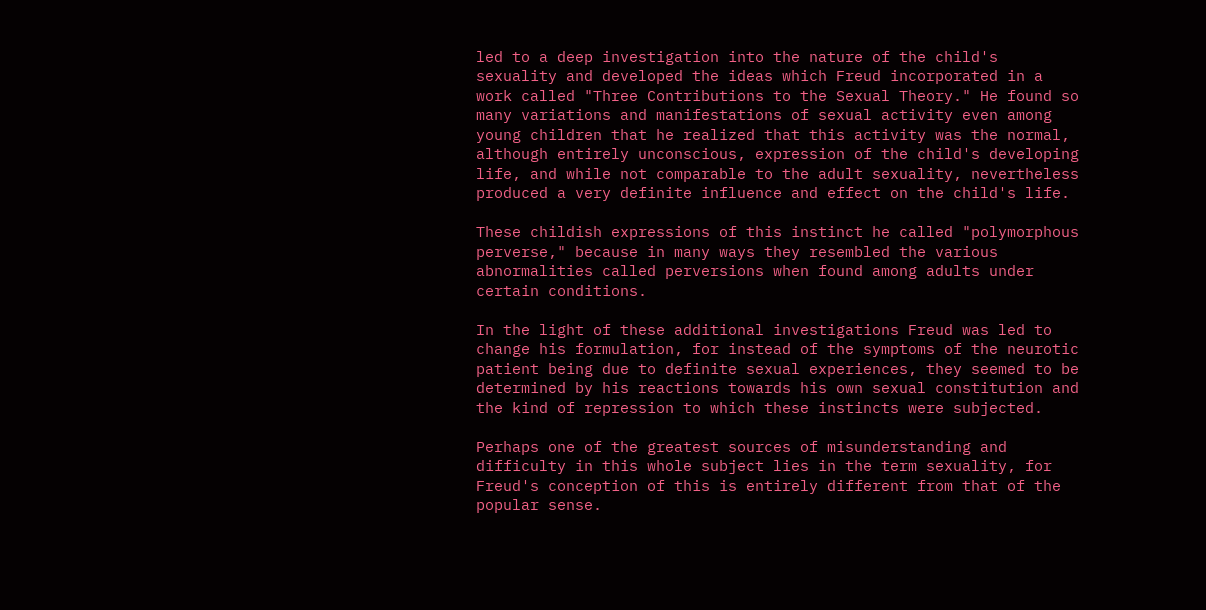led to a deep investigation into the nature of the child's sexuality and developed the ideas which Freud incorporated in a work called "Three Contributions to the Sexual Theory." He found so many variations and manifestations of sexual activity even among young children that he realized that this activity was the normal, although entirely unconscious, expression of the child's developing life, and while not comparable to the adult sexuality, nevertheless produced a very definite influence and effect on the child's life.

These childish expressions of this instinct he called "polymorphous perverse," because in many ways they resembled the various abnormalities called perversions when found among adults under certain conditions.

In the light of these additional investigations Freud was led to change his formulation, for instead of the symptoms of the neurotic patient being due to definite sexual experiences, they seemed to be determined by his reactions towards his own sexual constitution and the kind of repression to which these instincts were subjected.

Perhaps one of the greatest sources of misunderstanding and difficulty in this whole subject lies in the term sexuality, for Freud's conception of this is entirely different from that of the popular sense.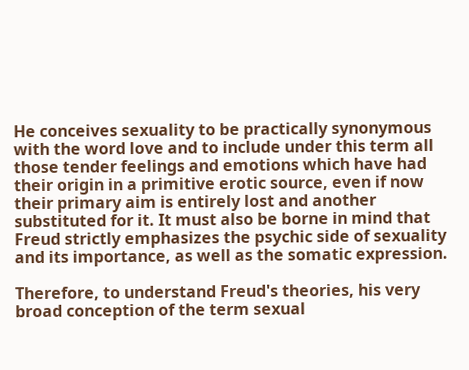He conceives sexuality to be practically synonymous with the word love and to include under this term all those tender feelings and emotions which have had their origin in a primitive erotic source, even if now their primary aim is entirely lost and another substituted for it. It must also be borne in mind that Freud strictly emphasizes the psychic side of sexuality and its importance, as well as the somatic expression.

Therefore, to understand Freud's theories, his very broad conception of the term sexual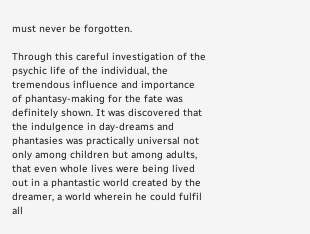must never be forgotten.

Through this careful investigation of the psychic life of the individual, the tremendous influence and importance of phantasy-making for the fate was definitely shown. It was discovered that the indulgence in day-dreams and phantasies was practically universal not only among children but among adults, that even whole lives were being lived out in a phantastic world created by the dreamer, a world wherein he could fulfil all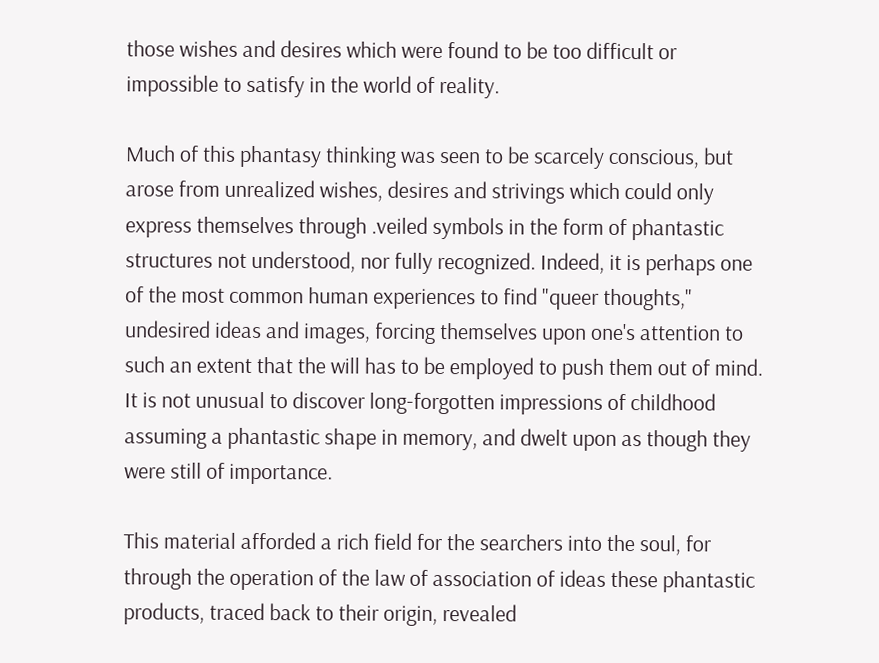those wishes and desires which were found to be too difficult or impossible to satisfy in the world of reality.

Much of this phantasy thinking was seen to be scarcely conscious, but arose from unrealized wishes, desires and strivings which could only express themselves through .veiled symbols in the form of phantastic structures not understood, nor fully recognized. Indeed, it is perhaps one of the most common human experiences to find "queer thoughts," undesired ideas and images, forcing themselves upon one's attention to such an extent that the will has to be employed to push them out of mind. It is not unusual to discover long-forgotten impressions of childhood assuming a phantastic shape in memory, and dwelt upon as though they were still of importance.

This material afforded a rich field for the searchers into the soul, for through the operation of the law of association of ideas these phantastic products, traced back to their origin, revealed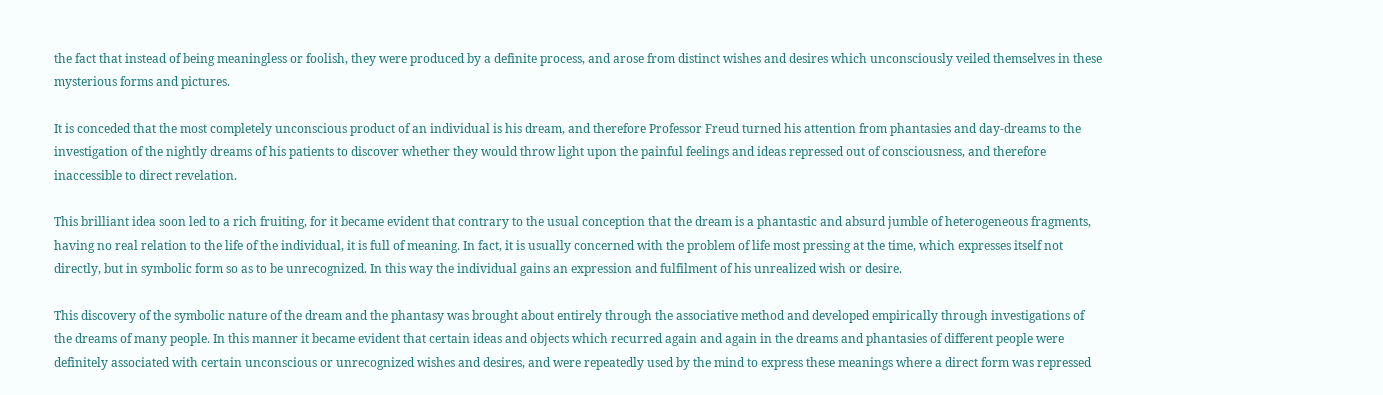the fact that instead of being meaningless or foolish, they were produced by a definite process, and arose from distinct wishes and desires which unconsciously veiled themselves in these mysterious forms and pictures.

It is conceded that the most completely unconscious product of an individual is his dream, and therefore Professor Freud turned his attention from phantasies and day-dreams to the investigation of the nightly dreams of his patients to discover whether they would throw light upon the painful feelings and ideas repressed out of consciousness, and therefore inaccessible to direct revelation.

This brilliant idea soon led to a rich fruiting, for it became evident that contrary to the usual conception that the dream is a phantastic and absurd jumble of heterogeneous fragments, having no real relation to the life of the individual, it is full of meaning. In fact, it is usually concerned with the problem of life most pressing at the time, which expresses itself not directly, but in symbolic form so as to be unrecognized. In this way the individual gains an expression and fulfilment of his unrealized wish or desire.

This discovery of the symbolic nature of the dream and the phantasy was brought about entirely through the associative method and developed empirically through investigations of the dreams of many people. In this manner it became evident that certain ideas and objects which recurred again and again in the dreams and phantasies of different people were definitely associated with certain unconscious or unrecognized wishes and desires, and were repeatedly used by the mind to express these meanings where a direct form was repressed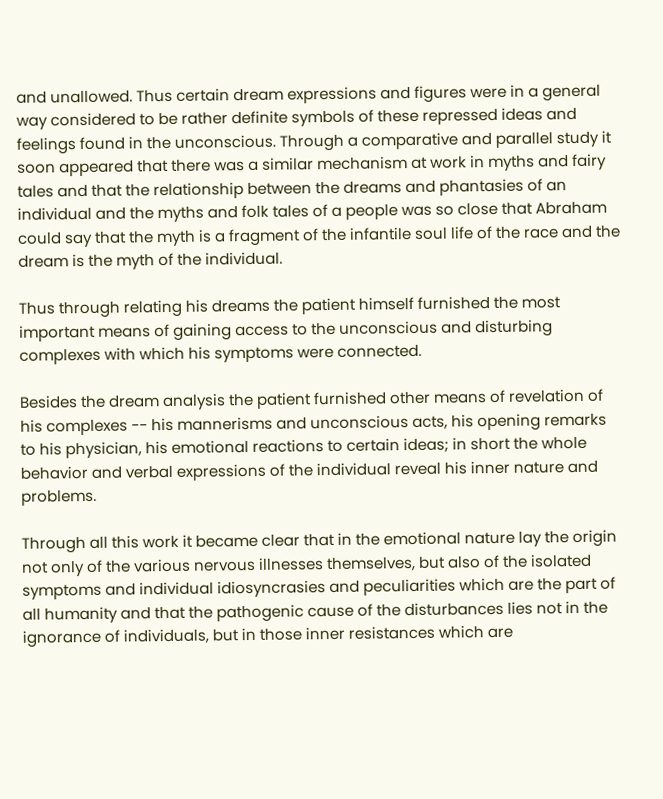and unallowed. Thus certain dream expressions and figures were in a general way considered to be rather definite symbols of these repressed ideas and feelings found in the unconscious. Through a comparative and parallel study it soon appeared that there was a similar mechanism at work in myths and fairy tales and that the relationship between the dreams and phantasies of an individual and the myths and folk tales of a people was so close that Abraham could say that the myth is a fragment of the infantile soul life of the race and the dream is the myth of the individual.

Thus through relating his dreams the patient himself furnished the most important means of gaining access to the unconscious and disturbing complexes with which his symptoms were connected.

Besides the dream analysis the patient furnished other means of revelation of his complexes -- his mannerisms and unconscious acts, his opening remarks to his physician, his emotional reactions to certain ideas; in short the whole behavior and verbal expressions of the individual reveal his inner nature and problems.

Through all this work it became clear that in the emotional nature lay the origin not only of the various nervous illnesses themselves, but also of the isolated symptoms and individual idiosyncrasies and peculiarities which are the part of all humanity and that the pathogenic cause of the disturbances lies not in the ignorance of individuals, but in those inner resistances which are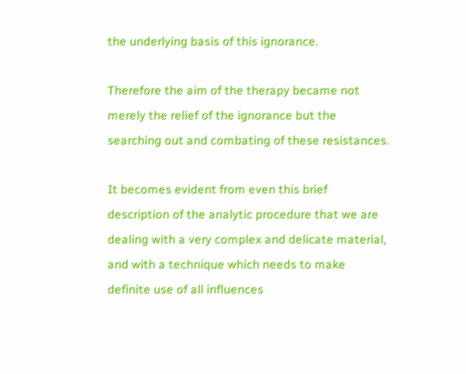the underlying basis of this ignorance.

Therefore the aim of the therapy became not merely the relief of the ignorance but the searching out and combating of these resistances.

It becomes evident from even this brief description of the analytic procedure that we are dealing with a very complex and delicate material, and with a technique which needs to make definite use of all influences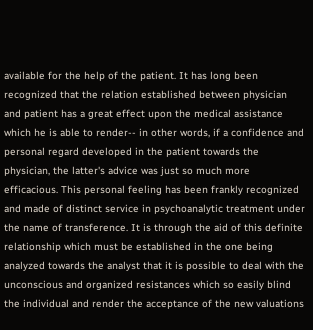available for the help of the patient. It has long been recognized that the relation established between physician and patient has a great effect upon the medical assistance which he is able to render-- in other words, if a confidence and personal regard developed in the patient towards the physician, the latter's advice was just so much more efficacious. This personal feeling has been frankly recognized and made of distinct service in psychoanalytic treatment under the name of transference. It is through the aid of this definite relationship which must be established in the one being analyzed towards the analyst that it is possible to deal with the unconscious and organized resistances which so easily blind the individual and render the acceptance of the new valuations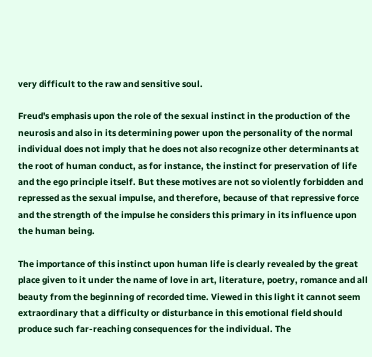very difficult to the raw and sensitive soul.

Freud's emphasis upon the role of the sexual instinct in the production of the neurosis and also in its determining power upon the personality of the normal individual does not imply that he does not also recognize other determinants at the root of human conduct, as for instance, the instinct for preservation of life and the ego principle itself. But these motives are not so violently forbidden and repressed as the sexual impulse, and therefore, because of that repressive force and the strength of the impulse he considers this primary in its influence upon the human being.

The importance of this instinct upon human life is clearly revealed by the great place given to it under the name of love in art, literature, poetry, romance and all beauty from the beginning of recorded time. Viewed in this light it cannot seem extraordinary that a difficulty or disturbance in this emotional field should produce such far-reaching consequences for the individual. The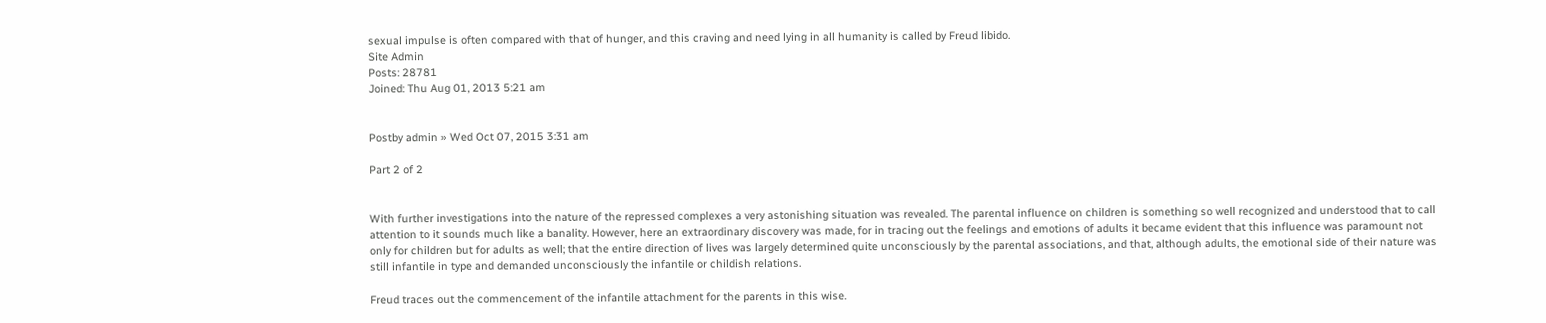sexual impulse is often compared with that of hunger, and this craving and need lying in all humanity is called by Freud libido.
Site Admin
Posts: 28781
Joined: Thu Aug 01, 2013 5:21 am


Postby admin » Wed Oct 07, 2015 3:31 am

Part 2 of 2


With further investigations into the nature of the repressed complexes a very astonishing situation was revealed. The parental influence on children is something so well recognized and understood that to call attention to it sounds much like a banality. However, here an extraordinary discovery was made, for in tracing out the feelings and emotions of adults it became evident that this influence was paramount not only for children but for adults as well; that the entire direction of lives was largely determined quite unconsciously by the parental associations, and that, although adults, the emotional side of their nature was still infantile in type and demanded unconsciously the infantile or childish relations.

Freud traces out the commencement of the infantile attachment for the parents in this wise.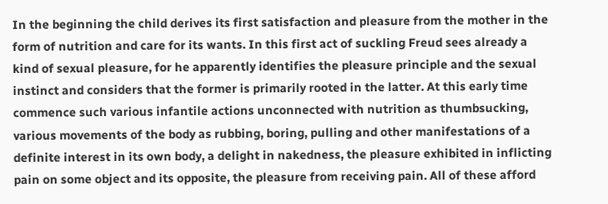In the beginning the child derives its first satisfaction and pleasure from the mother in the form of nutrition and care for its wants. In this first act of suckling Freud sees already a kind of sexual pleasure, for he apparently identifies the pleasure principle and the sexual instinct and considers that the former is primarily rooted in the latter. At this early time commence such various infantile actions unconnected with nutrition as thumbsucking, various movements of the body as rubbing, boring, pulling and other manifestations of a definite interest in its own body, a delight in nakedness, the pleasure exhibited in inflicting pain on some object and its opposite, the pleasure from receiving pain. All of these afford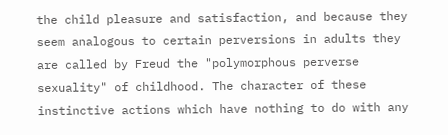the child pleasure and satisfaction, and because they seem analogous to certain perversions in adults they are called by Freud the "polymorphous perverse sexuality" of childhood. The character of these instinctive actions which have nothing to do with any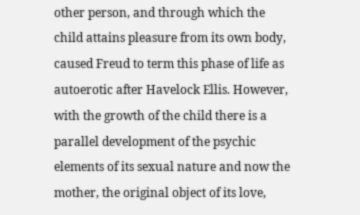other person, and through which the child attains pleasure from its own body, caused Freud to term this phase of life as autoerotic after Havelock Ellis. However, with the growth of the child there is a parallel development of the psychic elements of its sexual nature and now the mother, the original object of its love,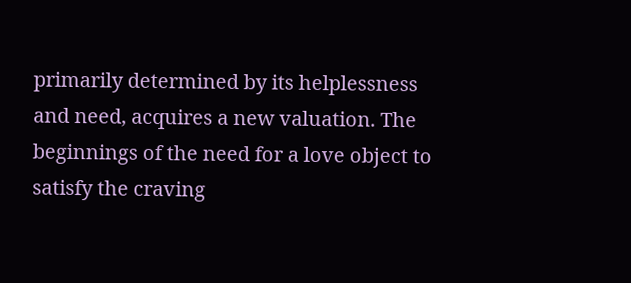primarily determined by its helplessness and need, acquires a new valuation. The beginnings of the need for a love object to satisfy the craving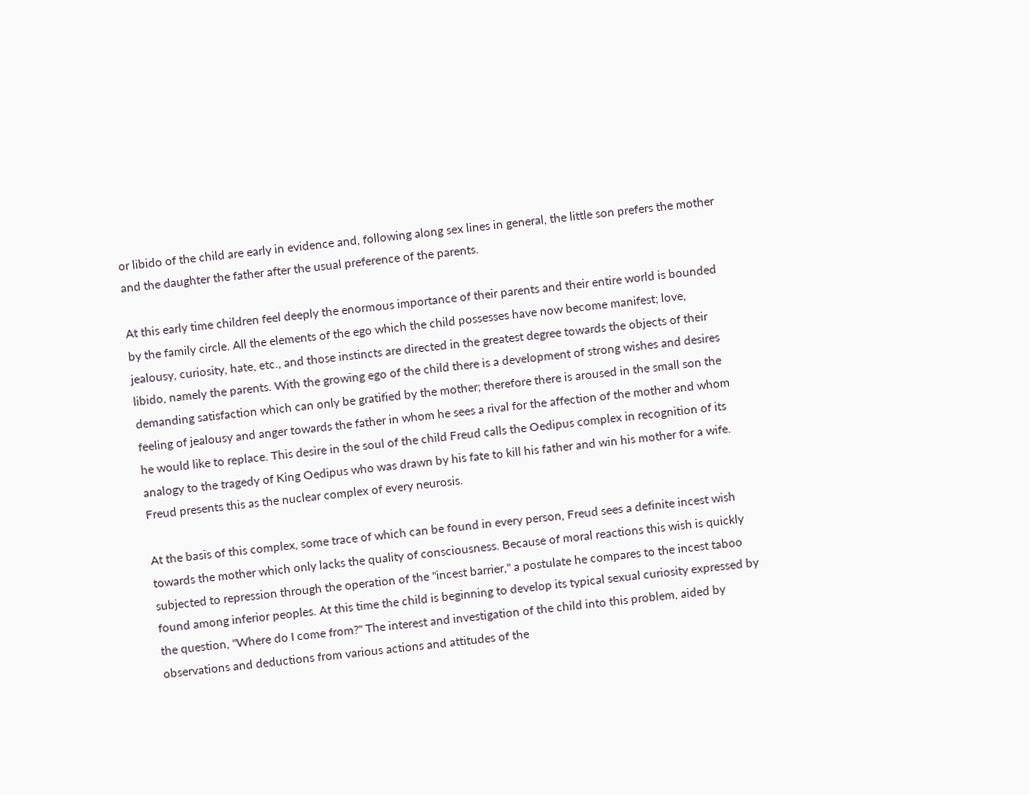or libido of the child are early in evidence and, following along sex lines in general, the little son prefers the mother and the daughter the father after the usual preference of the parents.

At this early time children feel deeply the enormous importance of their parents and their entire world is bounded by the family circle. All the elements of the ego which the child possesses have now become manifest; love, jealousy, curiosity, hate, etc., and those instincts are directed in the greatest degree towards the objects of their libido, namely the parents. With the growing ego of the child there is a development of strong wishes and desires demanding satisfaction which can only be gratified by the mother; therefore there is aroused in the small son the feeling of jealousy and anger towards the father in whom he sees a rival for the affection of the mother and whom he would like to replace. This desire in the soul of the child Freud calls the Oedipus complex in recognition of its analogy to the tragedy of King Oedipus who was drawn by his fate to kill his father and win his mother for a wife. Freud presents this as the nuclear complex of every neurosis.

At the basis of this complex, some trace of which can be found in every person, Freud sees a definite incest wish towards the mother which only lacks the quality of consciousness. Because of moral reactions this wish is quickly subjected to repression through the operation of the "incest barrier," a postulate he compares to the incest taboo found among inferior peoples. At this time the child is beginning to develop its typical sexual curiosity expressed by the question, "Where do I come from?" The interest and investigation of the child into this problem, aided by observations and deductions from various actions and attitudes of the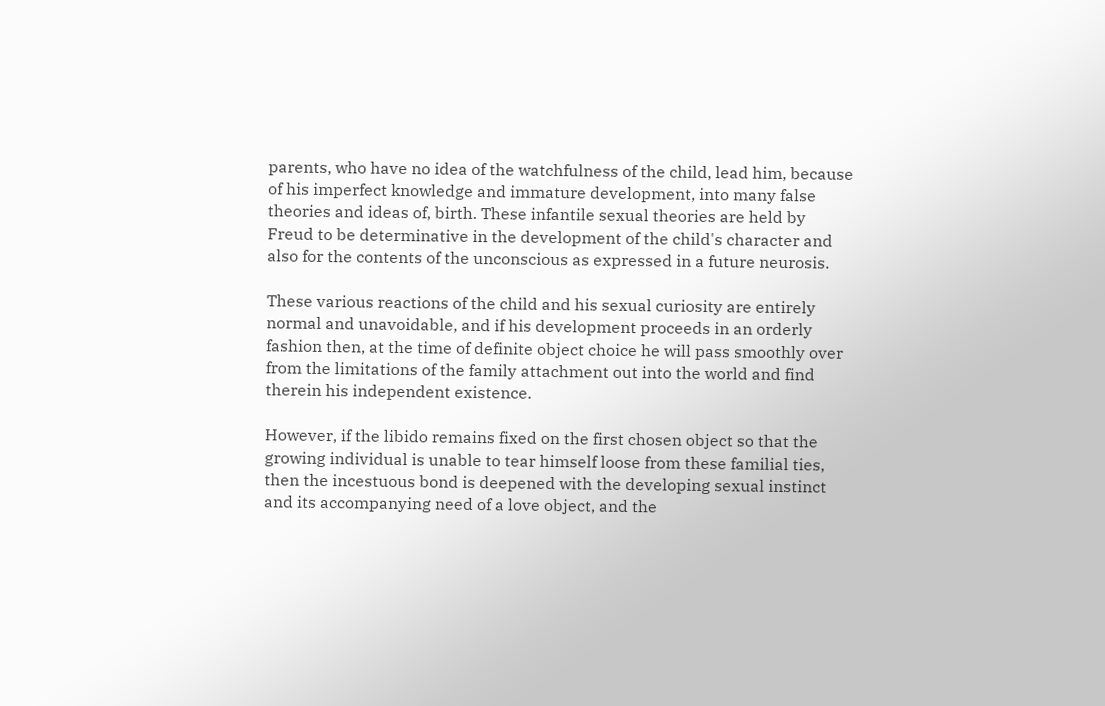parents, who have no idea of the watchfulness of the child, lead him, because of his imperfect knowledge and immature development, into many false theories and ideas of, birth. These infantile sexual theories are held by Freud to be determinative in the development of the child's character and also for the contents of the unconscious as expressed in a future neurosis.

These various reactions of the child and his sexual curiosity are entirely normal and unavoidable, and if his development proceeds in an orderly fashion then, at the time of definite object choice he will pass smoothly over from the limitations of the family attachment out into the world and find therein his independent existence.

However, if the libido remains fixed on the first chosen object so that the growing individual is unable to tear himself loose from these familial ties, then the incestuous bond is deepened with the developing sexual instinct and its accompanying need of a love object, and the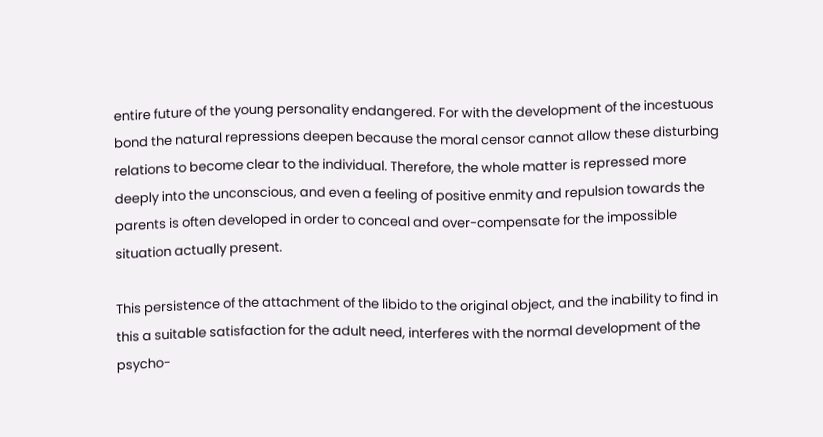entire future of the young personality endangered. For with the development of the incestuous bond the natural repressions deepen because the moral censor cannot allow these disturbing relations to become clear to the individual. Therefore, the whole matter is repressed more deeply into the unconscious, and even a feeling of positive enmity and repulsion towards the parents is often developed in order to conceal and over-compensate for the impossible situation actually present.

This persistence of the attachment of the libido to the original object, and the inability to find in this a suitable satisfaction for the adult need, interferes with the normal development of the psycho-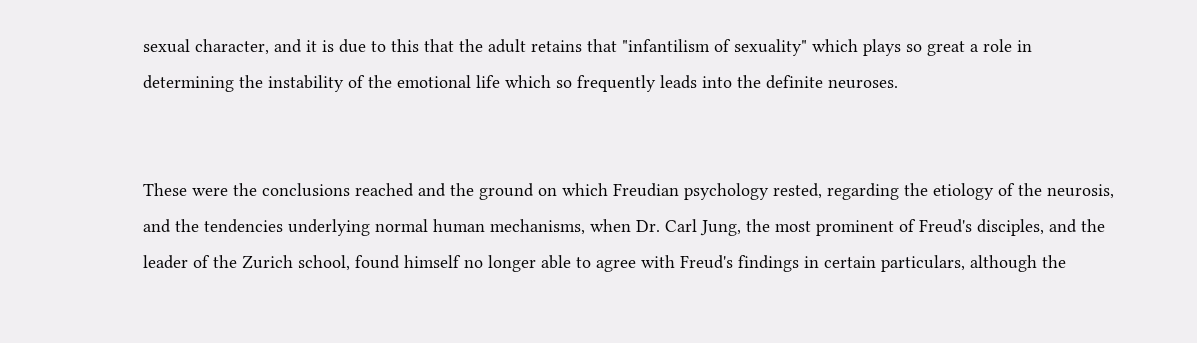sexual character, and it is due to this that the adult retains that "infantilism of sexuality" which plays so great a role in determining the instability of the emotional life which so frequently leads into the definite neuroses.


These were the conclusions reached and the ground on which Freudian psychology rested, regarding the etiology of the neurosis, and the tendencies underlying normal human mechanisms, when Dr. Carl Jung, the most prominent of Freud's disciples, and the leader of the Zurich school, found himself no longer able to agree with Freud's findings in certain particulars, although the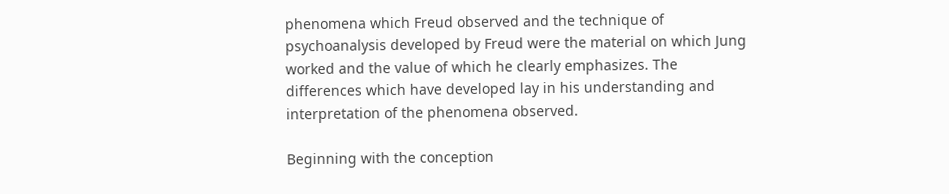phenomena which Freud observed and the technique of psychoanalysis developed by Freud were the material on which Jung worked and the value of which he clearly emphasizes. The differences which have developed lay in his understanding and interpretation of the phenomena observed.

Beginning with the conception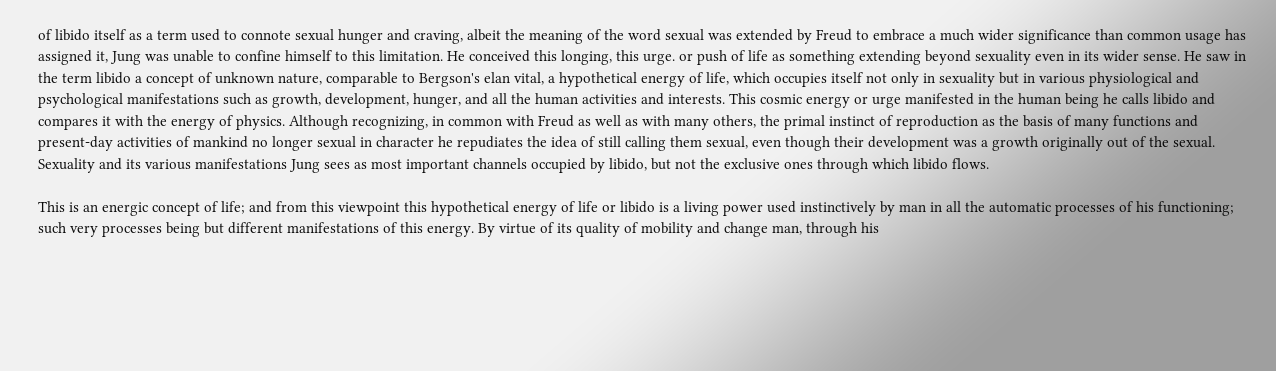of libido itself as a term used to connote sexual hunger and craving, albeit the meaning of the word sexual was extended by Freud to embrace a much wider significance than common usage has assigned it, Jung was unable to confine himself to this limitation. He conceived this longing, this urge. or push of life as something extending beyond sexuality even in its wider sense. He saw in the term libido a concept of unknown nature, comparable to Bergson's elan vital, a hypothetical energy of life, which occupies itself not only in sexuality but in various physiological and psychological manifestations such as growth, development, hunger, and all the human activities and interests. This cosmic energy or urge manifested in the human being he calls libido and compares it with the energy of physics. Although recognizing, in common with Freud as well as with many others, the primal instinct of reproduction as the basis of many functions and present-day activities of mankind no longer sexual in character he repudiates the idea of still calling them sexual, even though their development was a growth originally out of the sexual. Sexuality and its various manifestations Jung sees as most important channels occupied by libido, but not the exclusive ones through which libido flows.

This is an energic concept of life; and from this viewpoint this hypothetical energy of life or libido is a living power used instinctively by man in all the automatic processes of his functioning; such very processes being but different manifestations of this energy. By virtue of its quality of mobility and change man, through his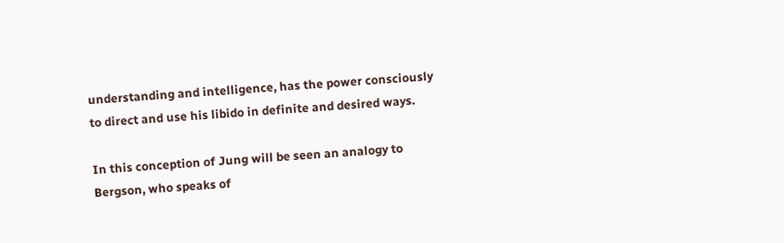understanding and intelligence, has the power consciously to direct and use his libido in definite and desired ways.

In this conception of Jung will be seen an analogy to Bergson, who speaks of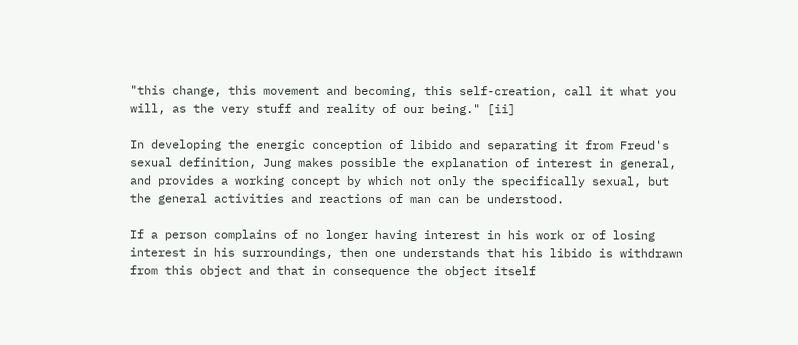"this change, this movement and becoming, this self-creation, call it what you will, as the very stuff and reality of our being." [ii]

In developing the energic conception of libido and separating it from Freud's sexual definition, Jung makes possible the explanation of interest in general, and provides a working concept by which not only the specifically sexual, but the general activities and reactions of man can be understood.

If a person complains of no longer having interest in his work or of losing interest in his surroundings, then one understands that his libido is withdrawn from this object and that in consequence the object itself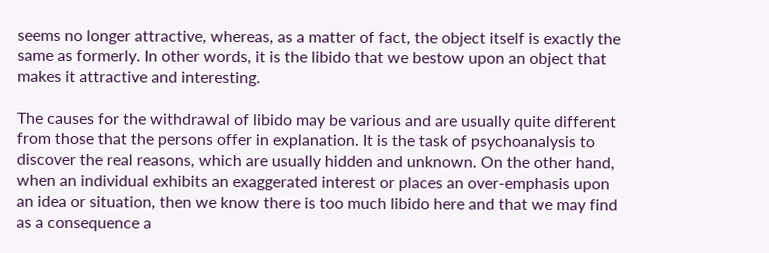seems no longer attractive, whereas, as a matter of fact, the object itself is exactly the same as formerly. In other words, it is the libido that we bestow upon an object that makes it attractive and interesting.

The causes for the withdrawal of libido may be various and are usually quite different from those that the persons offer in explanation. It is the task of psychoanalysis to discover the real reasons, which are usually hidden and unknown. On the other hand, when an individual exhibits an exaggerated interest or places an over-emphasis upon an idea or situation, then we know there is too much libido here and that we may find as a consequence a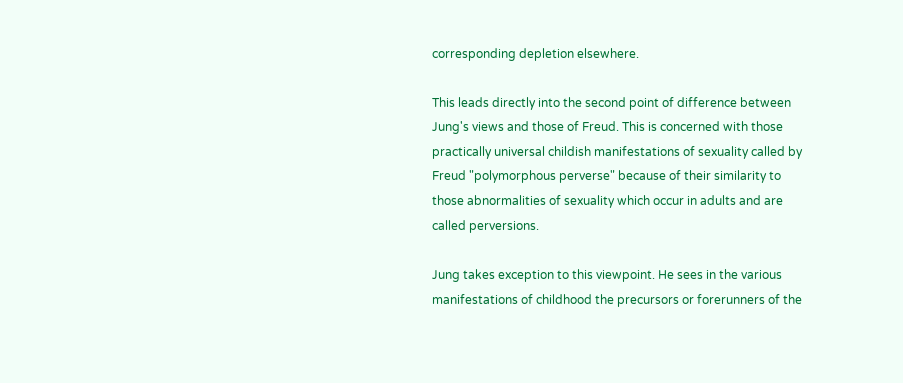corresponding depletion elsewhere.

This leads directly into the second point of difference between Jung's views and those of Freud. This is concerned with those practically universal childish manifestations of sexuality called by Freud "polymorphous perverse" because of their similarity to those abnormalities of sexuality which occur in adults and are called perversions.

Jung takes exception to this viewpoint. He sees in the various manifestations of childhood the precursors or forerunners of the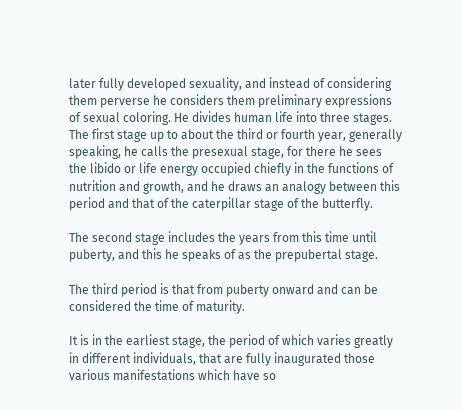later fully developed sexuality, and instead of considering them perverse he considers them preliminary expressions of sexual coloring. He divides human life into three stages. The first stage up to about the third or fourth year, generally speaking, he calls the presexual stage, for there he sees the libido or life energy occupied chiefly in the functions of nutrition and growth, and he draws an analogy between this period and that of the caterpillar stage of the butterfly.

The second stage includes the years from this time until puberty, and this he speaks of as the prepubertal stage.

The third period is that from puberty onward and can be considered the time of maturity.

It is in the earliest stage, the period of which varies greatly in different individuals, that are fully inaugurated those various manifestations which have so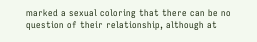marked a sexual coloring that there can be no question of their relationship, although at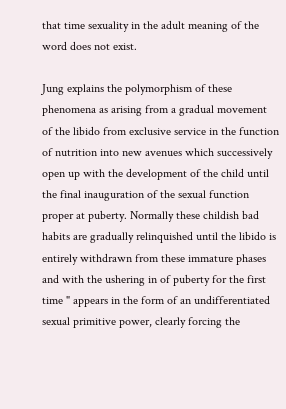that time sexuality in the adult meaning of the word does not exist.

Jung explains the polymorphism of these phenomena as arising from a gradual movement of the libido from exclusive service in the function of nutrition into new avenues which successively open up with the development of the child until the final inauguration of the sexual function proper at puberty. Normally these childish bad habits are gradually relinquished until the libido is entirely withdrawn from these immature phases and with the ushering in of puberty for the first time " appears in the form of an undifferentiated sexual primitive power, clearly forcing the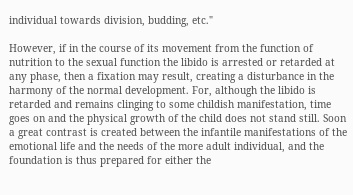individual towards division, budding, etc."

However, if in the course of its movement from the function of nutrition to the sexual function the libido is arrested or retarded at any phase, then a fixation may result, creating a disturbance in the harmony of the normal development. For, although the libido is retarded and remains clinging to some childish manifestation, time goes on and the physical growth of the child does not stand still. Soon a great contrast is created between the infantile manifestations of the emotional life and the needs of the more adult individual, and the foundation is thus prepared for either the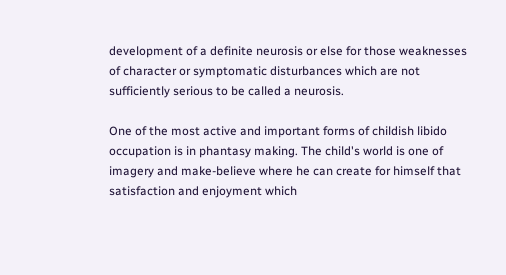development of a definite neurosis or else for those weaknesses of character or symptomatic disturbances which are not sufficiently serious to be called a neurosis.

One of the most active and important forms of childish libido occupation is in phantasy making. The child's world is one of imagery and make-believe where he can create for himself that satisfaction and enjoyment which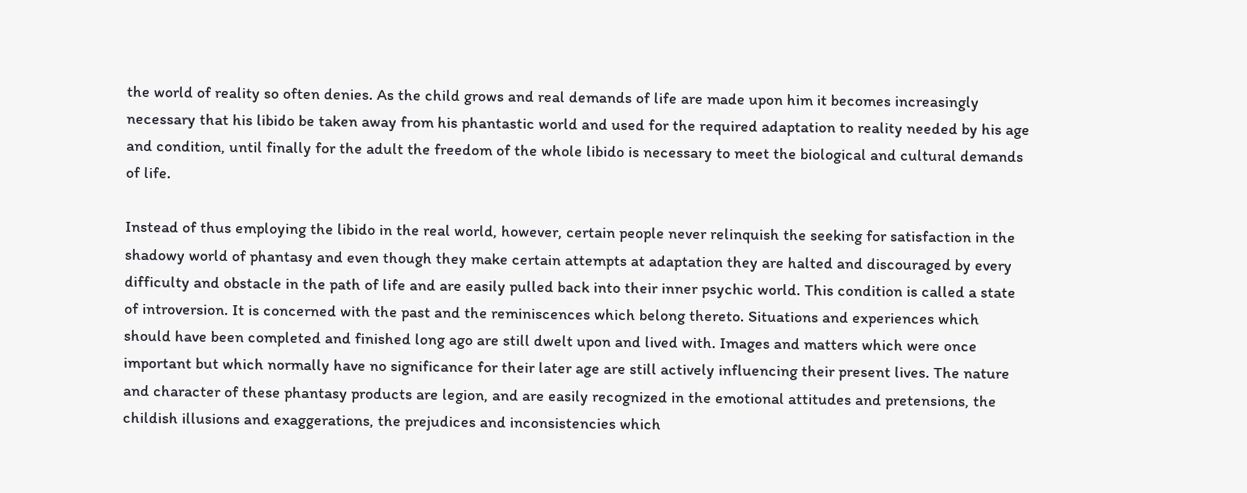the world of reality so often denies. As the child grows and real demands of life are made upon him it becomes increasingly necessary that his libido be taken away from his phantastic world and used for the required adaptation to reality needed by his age and condition, until finally for the adult the freedom of the whole libido is necessary to meet the biological and cultural demands of life.

Instead of thus employing the libido in the real world, however, certain people never relinquish the seeking for satisfaction in the shadowy world of phantasy and even though they make certain attempts at adaptation they are halted and discouraged by every difficulty and obstacle in the path of life and are easily pulled back into their inner psychic world. This condition is called a state of introversion. It is concerned with the past and the reminiscences which belong thereto. Situations and experiences which should have been completed and finished long ago are still dwelt upon and lived with. Images and matters which were once important but which normally have no significance for their later age are still actively influencing their present lives. The nature and character of these phantasy products are legion, and are easily recognized in the emotional attitudes and pretensions, the childish illusions and exaggerations, the prejudices and inconsistencies which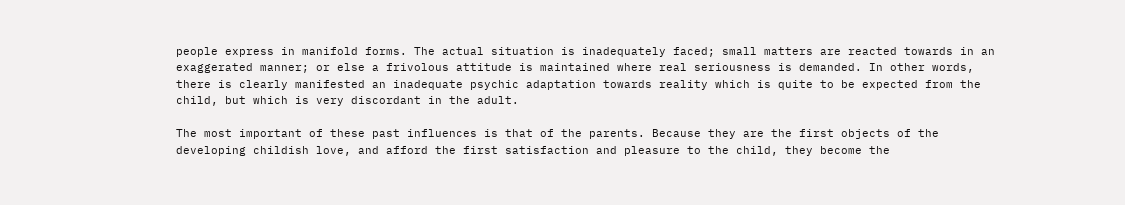people express in manifold forms. The actual situation is inadequately faced; small matters are reacted towards in an exaggerated manner; or else a frivolous attitude is maintained where real seriousness is demanded. In other words, there is clearly manifested an inadequate psychic adaptation towards reality which is quite to be expected from the child, but which is very discordant in the adult.

The most important of these past influences is that of the parents. Because they are the first objects of the developing childish love, and afford the first satisfaction and pleasure to the child, they become the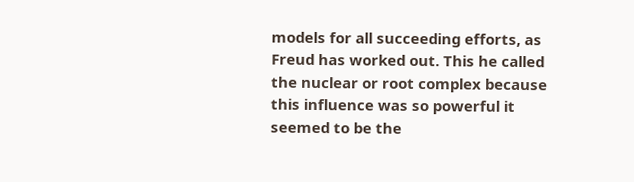models for all succeeding efforts, as Freud has worked out. This he called the nuclear or root complex because this influence was so powerful it seemed to be the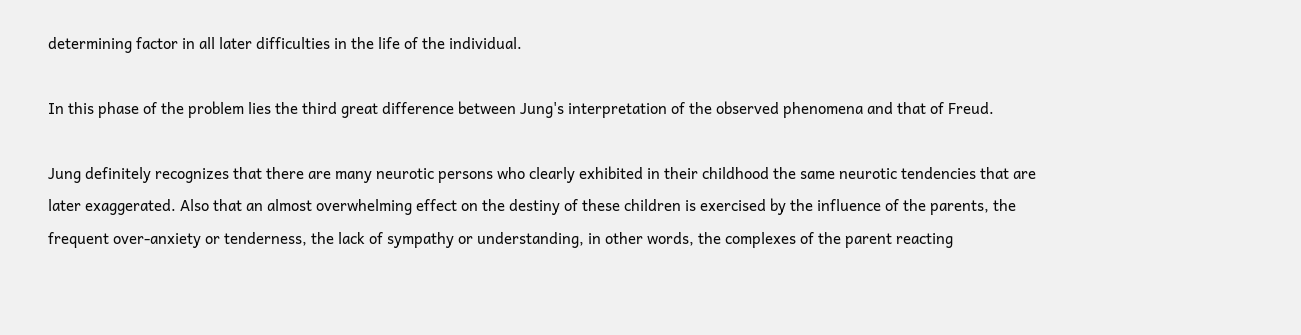determining factor in all later difficulties in the life of the individual.

In this phase of the problem lies the third great difference between Jung's interpretation of the observed phenomena and that of Freud.

Jung definitely recognizes that there are many neurotic persons who clearly exhibited in their childhood the same neurotic tendencies that are later exaggerated. Also that an almost overwhelming effect on the destiny of these children is exercised by the influence of the parents, the frequent over-anxiety or tenderness, the lack of sympathy or understanding, in other words, the complexes of the parent reacting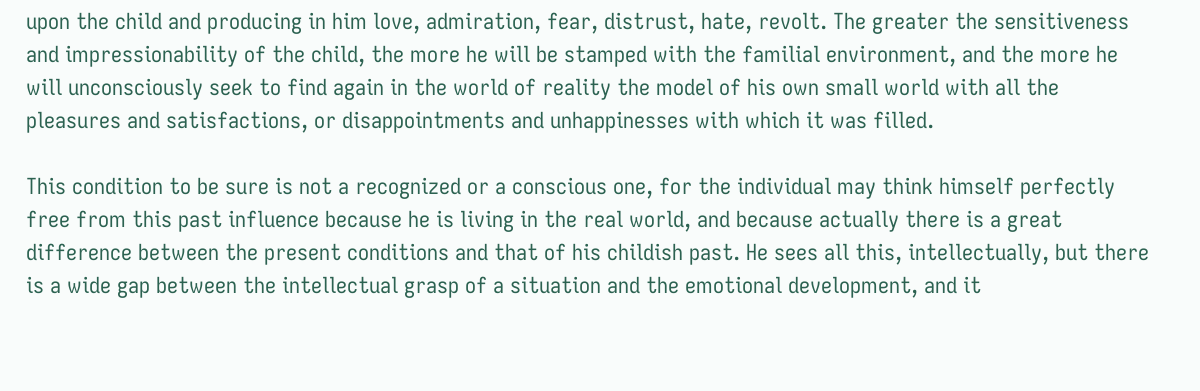upon the child and producing in him love, admiration, fear, distrust, hate, revolt. The greater the sensitiveness and impressionability of the child, the more he will be stamped with the familial environment, and the more he will unconsciously seek to find again in the world of reality the model of his own small world with all the pleasures and satisfactions, or disappointments and unhappinesses with which it was filled.

This condition to be sure is not a recognized or a conscious one, for the individual may think himself perfectly free from this past influence because he is living in the real world, and because actually there is a great difference between the present conditions and that of his childish past. He sees all this, intellectually, but there is a wide gap between the intellectual grasp of a situation and the emotional development, and it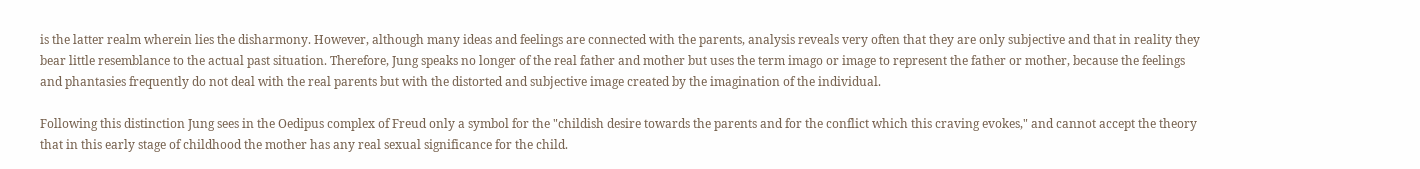is the latter realm wherein lies the disharmony. However, although many ideas and feelings are connected with the parents, analysis reveals very often that they are only subjective and that in reality they bear little resemblance to the actual past situation. Therefore, Jung speaks no longer of the real father and mother but uses the term imago or image to represent the father or mother, because the feelings and phantasies frequently do not deal with the real parents but with the distorted and subjective image created by the imagination of the individual.

Following this distinction Jung sees in the Oedipus complex of Freud only a symbol for the "childish desire towards the parents and for the conflict which this craving evokes," and cannot accept the theory that in this early stage of childhood the mother has any real sexual significance for the child.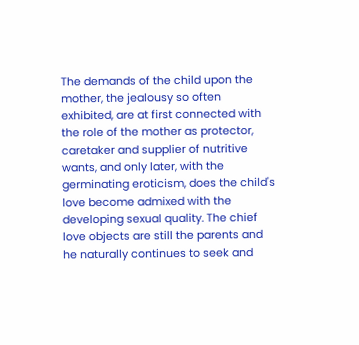The demands of the child upon the mother, the jealousy so often exhibited, are at first connected with the role of the mother as protector, caretaker and supplier of nutritive wants, and only later, with the germinating eroticism, does the child's love become admixed with the developing sexual quality. The chief love objects are still the parents and he naturally continues to seek and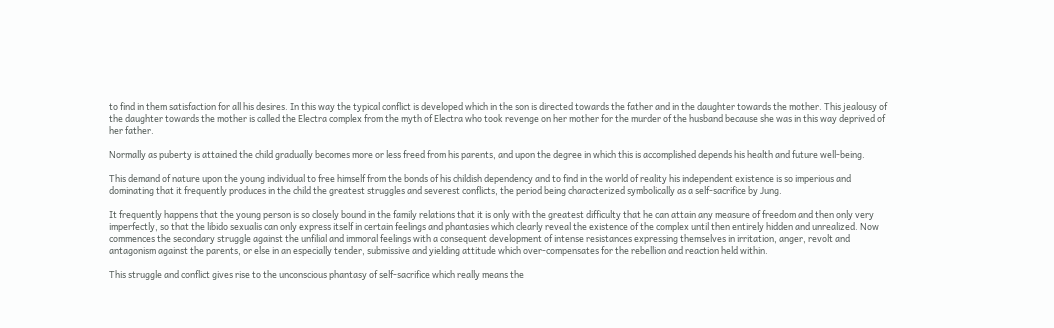to find in them satisfaction for all his desires. In this way the typical conflict is developed which in the son is directed towards the father and in the daughter towards the mother. This jealousy of the daughter towards the mother is called the Electra complex from the myth of Electra who took revenge on her mother for the murder of the husband because she was in this way deprived of her father.

Normally as puberty is attained the child gradually becomes more or less freed from his parents, and upon the degree in which this is accomplished depends his health and future well-being.

This demand of nature upon the young individual to free himself from the bonds of his childish dependency and to find in the world of reality his independent existence is so imperious and dominating that it frequently produces in the child the greatest struggles and severest conflicts, the period being characterized symbolically as a self-sacrifice by Jung.

It frequently happens that the young person is so closely bound in the family relations that it is only with the greatest difficulty that he can attain any measure of freedom and then only very imperfectly, so that the libido sexualis can only express itself in certain feelings and phantasies which clearly reveal the existence of the complex until then entirely hidden and unrealized. Now commences the secondary struggle against the unfilial and immoral feelings with a consequent development of intense resistances expressing themselves in irritation, anger, revolt and antagonism against the parents, or else in an especially tender, submissive and yielding attitude which over-compensates for the rebellion and reaction held within.

This struggle and conflict gives rise to the unconscious phantasy of self-sacrifice which really means the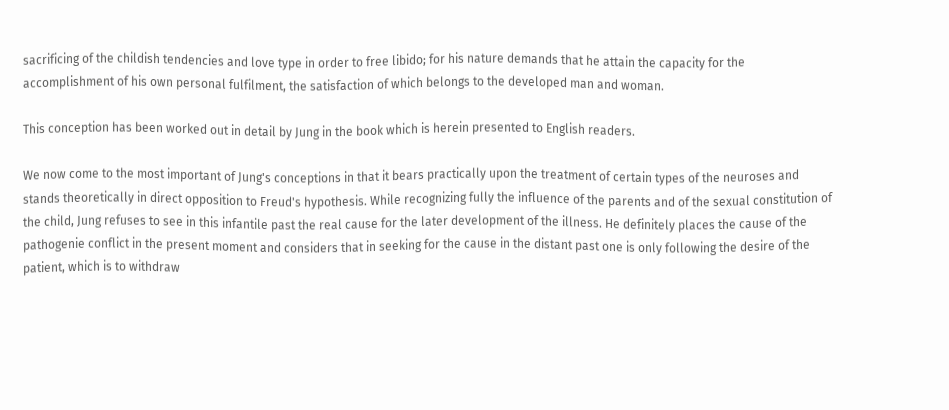sacrificing of the childish tendencies and love type in order to free libido; for his nature demands that he attain the capacity for the accomplishment of his own personal fulfilment, the satisfaction of which belongs to the developed man and woman.

This conception has been worked out in detail by Jung in the book which is herein presented to English readers.

We now come to the most important of Jung's conceptions in that it bears practically upon the treatment of certain types of the neuroses and stands theoretically in direct opposition to Freud's hypothesis. While recognizing fully the influence of the parents and of the sexual constitution of the child, Jung refuses to see in this infantile past the real cause for the later development of the illness. He definitely places the cause of the pathogenie conflict in the present moment and considers that in seeking for the cause in the distant past one is only following the desire of the patient, which is to withdraw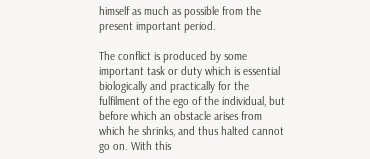himself as much as possible from the present important period.

The conflict is produced by some important task or duty which is essential biologically and practically for the fulfilment of the ego of the individual, but before which an obstacle arises from which he shrinks, and thus halted cannot go on. With this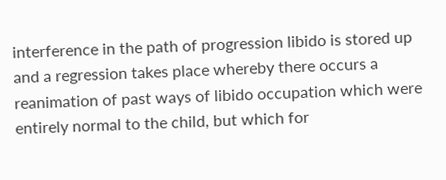interference in the path of progression libido is stored up and a regression takes place whereby there occurs a reanimation of past ways of libido occupation which were entirely normal to the child, but which for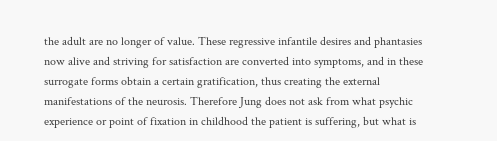the adult are no longer of value. These regressive infantile desires and phantasies now alive and striving for satisfaction are converted into symptoms, and in these surrogate forms obtain a certain gratification, thus creating the external manifestations of the neurosis. Therefore Jung does not ask from what psychic experience or point of fixation in childhood the patient is suffering, but what is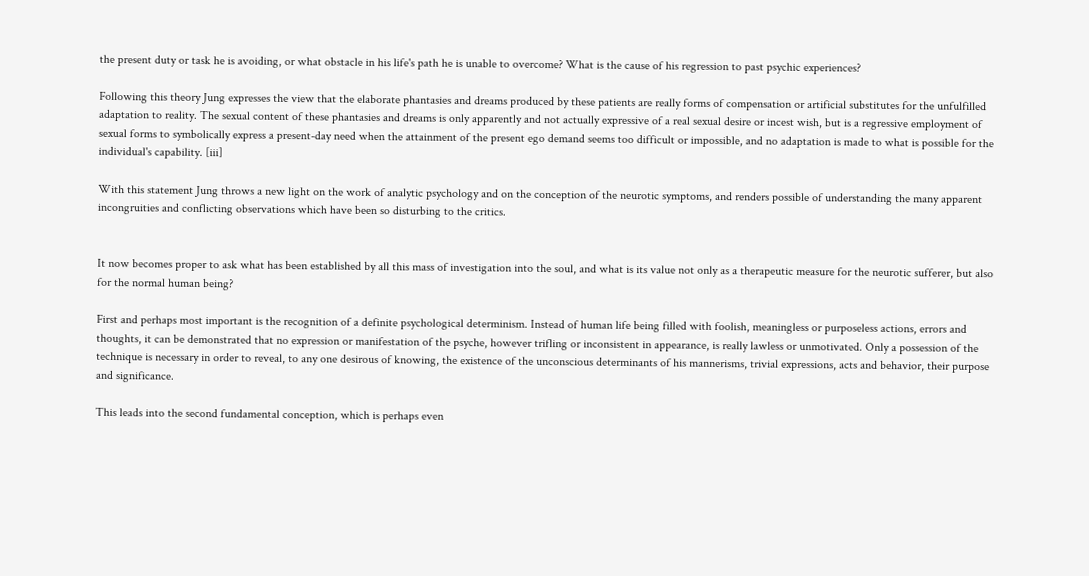the present duty or task he is avoiding, or what obstacle in his life's path he is unable to overcome? What is the cause of his regression to past psychic experiences?

Following this theory Jung expresses the view that the elaborate phantasies and dreams produced by these patients are really forms of compensation or artificial substitutes for the unfulfilled adaptation to reality. The sexual content of these phantasies and dreams is only apparently and not actually expressive of a real sexual desire or incest wish, but is a regressive employment of sexual forms to symbolically express a present-day need when the attainment of the present ego demand seems too difficult or impossible, and no adaptation is made to what is possible for the individual's capability. [iii]

With this statement Jung throws a new light on the work of analytic psychology and on the conception of the neurotic symptoms, and renders possible of understanding the many apparent incongruities and conflicting observations which have been so disturbing to the critics.


It now becomes proper to ask what has been established by all this mass of investigation into the soul, and what is its value not only as a therapeutic measure for the neurotic sufferer, but also for the normal human being?

First and perhaps most important is the recognition of a definite psychological determinism. Instead of human life being filled with foolish, meaningless or purposeless actions, errors and thoughts, it can be demonstrated that no expression or manifestation of the psyche, however trifling or inconsistent in appearance, is really lawless or unmotivated. Only a possession of the technique is necessary in order to reveal, to any one desirous of knowing, the existence of the unconscious determinants of his mannerisms, trivial expressions, acts and behavior, their purpose and significance.

This leads into the second fundamental conception, which is perhaps even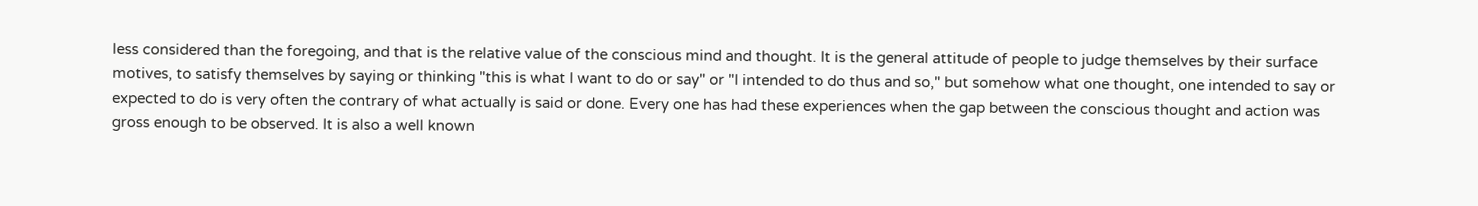less considered than the foregoing, and that is the relative value of the conscious mind and thought. It is the general attitude of people to judge themselves by their surface motives, to satisfy themselves by saying or thinking "this is what I want to do or say" or "I intended to do thus and so," but somehow what one thought, one intended to say or expected to do is very often the contrary of what actually is said or done. Every one has had these experiences when the gap between the conscious thought and action was gross enough to be observed. It is also a well known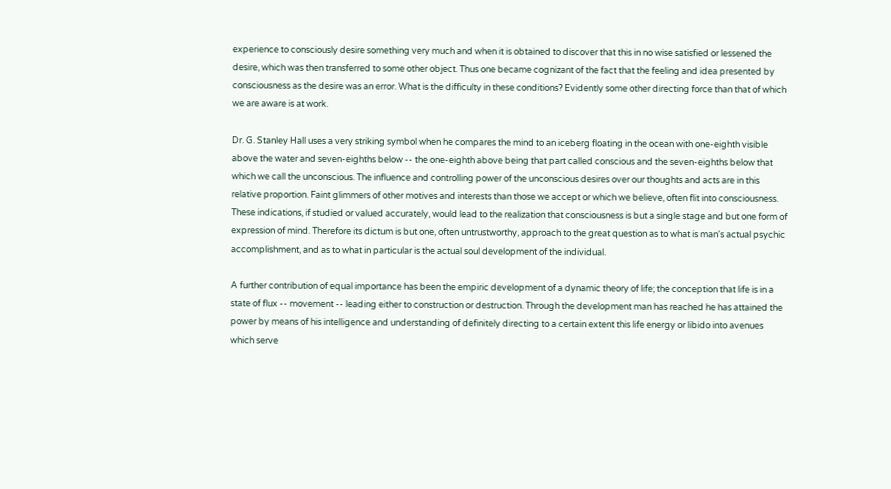experience to consciously desire something very much and when it is obtained to discover that this in no wise satisfied or lessened the desire, which was then transferred to some other object. Thus one became cognizant of the fact that the feeling and idea presented by consciousness as the desire was an error. What is the difficulty in these conditions? Evidently some other directing force than that of which we are aware is at work.

Dr. G. Stanley Hall uses a very striking symbol when he compares the mind to an iceberg floating in the ocean with one-eighth visible above the water and seven-eighths below -- the one-eighth above being that part called conscious and the seven-eighths below that which we call the unconscious. The influence and controlling power of the unconscious desires over our thoughts and acts are in this relative proportion. Faint glimmers of other motives and interests than those we accept or which we believe, often flit into consciousness. These indications, if studied or valued accurately, would lead to the realization that consciousness is but a single stage and but one form of expression of mind. Therefore its dictum is but one, often untrustworthy, approach to the great question as to what is man's actual psychic accomplishment, and as to what in particular is the actual soul development of the individual.

A further contribution of equal importance has been the empiric development of a dynamic theory of life; the conception that life is in a state of flux -- movement -- leading either to construction or destruction. Through the development man has reached he has attained the power by means of his intelligence and understanding of definitely directing to a certain extent this life energy or libido into avenues which serve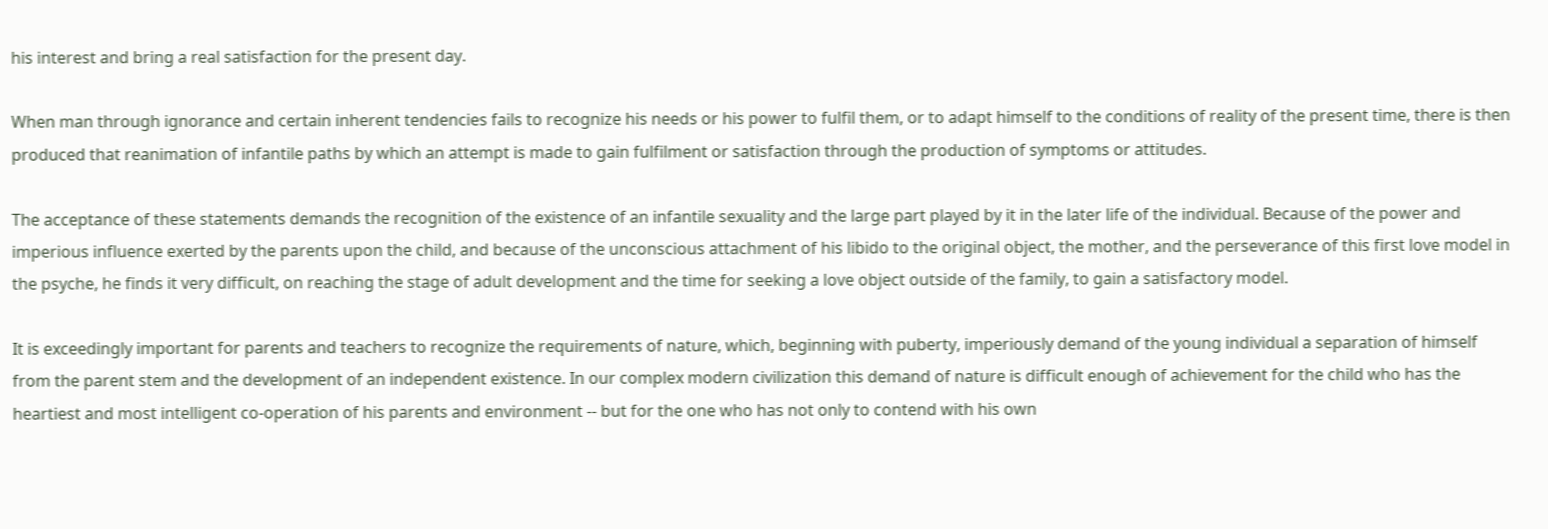his interest and bring a real satisfaction for the present day.

When man through ignorance and certain inherent tendencies fails to recognize his needs or his power to fulfil them, or to adapt himself to the conditions of reality of the present time, there is then produced that reanimation of infantile paths by which an attempt is made to gain fulfilment or satisfaction through the production of symptoms or attitudes.

The acceptance of these statements demands the recognition of the existence of an infantile sexuality and the large part played by it in the later life of the individual. Because of the power and imperious influence exerted by the parents upon the child, and because of the unconscious attachment of his libido to the original object, the mother, and the perseverance of this first love model in the psyche, he finds it very difficult, on reaching the stage of adult development and the time for seeking a love object outside of the family, to gain a satisfactory model.

It is exceedingly important for parents and teachers to recognize the requirements of nature, which, beginning with puberty, imperiously demand of the young individual a separation of himself from the parent stem and the development of an independent existence. In our complex modern civilization this demand of nature is difficult enough of achievement for the child who has the heartiest and most intelligent co-operation of his parents and environment -- but for the one who has not only to contend with his own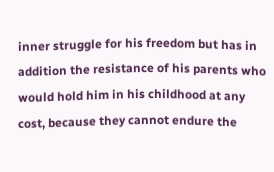inner struggle for his freedom but has in addition the resistance of his parents who would hold him in his childhood at any cost, because they cannot endure the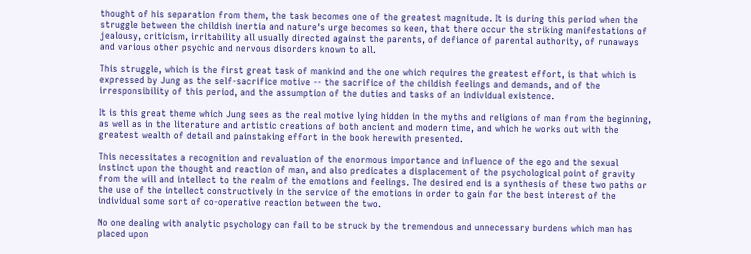thought of his separation from them, the task becomes one of the greatest magnitude. It is during this period when the struggle between the childish inertia and nature's urge becomes so keen, that there occur the striking manifestations of jealousy, criticism, irritability all usually directed against the parents, of defiance of parental authority, of runaways and various other psychic and nervous disorders known to all.

This struggle, which is the first great task of mankind and the one which requires the greatest effort, is that which is expressed by Jung as the self-sacrifice motive -- the sacrifice of the childish feelings and demands, and of the irresponsibility of this period, and the assumption of the duties and tasks of an individual existence.

It is this great theme which Jung sees as the real motive lying hidden in the myths and religions of man from the beginning, as well as in the literature and artistic creations of both ancient and modern time, and which he works out with the greatest wealth of detail and painstaking effort in the book herewith presented.

This necessitates a recognition and revaluation of the enormous importance and influence of the ego and the sexual instinct upon the thought and reaction of man, and also predicates a displacement of the psychological point of gravity from the will and intellect to the realm of the emotions and feelings. The desired end is a synthesis of these two paths or the use of the intellect constructively in the service of the emotions in order to gain for the best interest of the individual some sort of co-operative reaction between the two.

No one dealing with analytic psychology can fail to be struck by the tremendous and unnecessary burdens which man has placed upon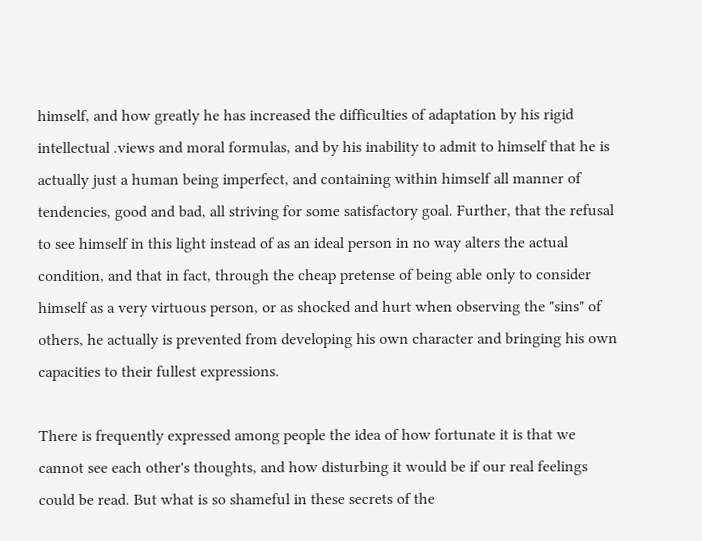himself, and how greatly he has increased the difficulties of adaptation by his rigid intellectual .views and moral formulas, and by his inability to admit to himself that he is actually just a human being imperfect, and containing within himself all manner of tendencies, good and bad, all striving for some satisfactory goal. Further, that the refusal to see himself in this light instead of as an ideal person in no way alters the actual condition, and that in fact, through the cheap pretense of being able only to consider himself as a very virtuous person, or as shocked and hurt when observing the "sins" of others, he actually is prevented from developing his own character and bringing his own capacities to their fullest expressions.

There is frequently expressed among people the idea of how fortunate it is that we cannot see each other's thoughts, and how disturbing it would be if our real feelings could be read. But what is so shameful in these secrets of the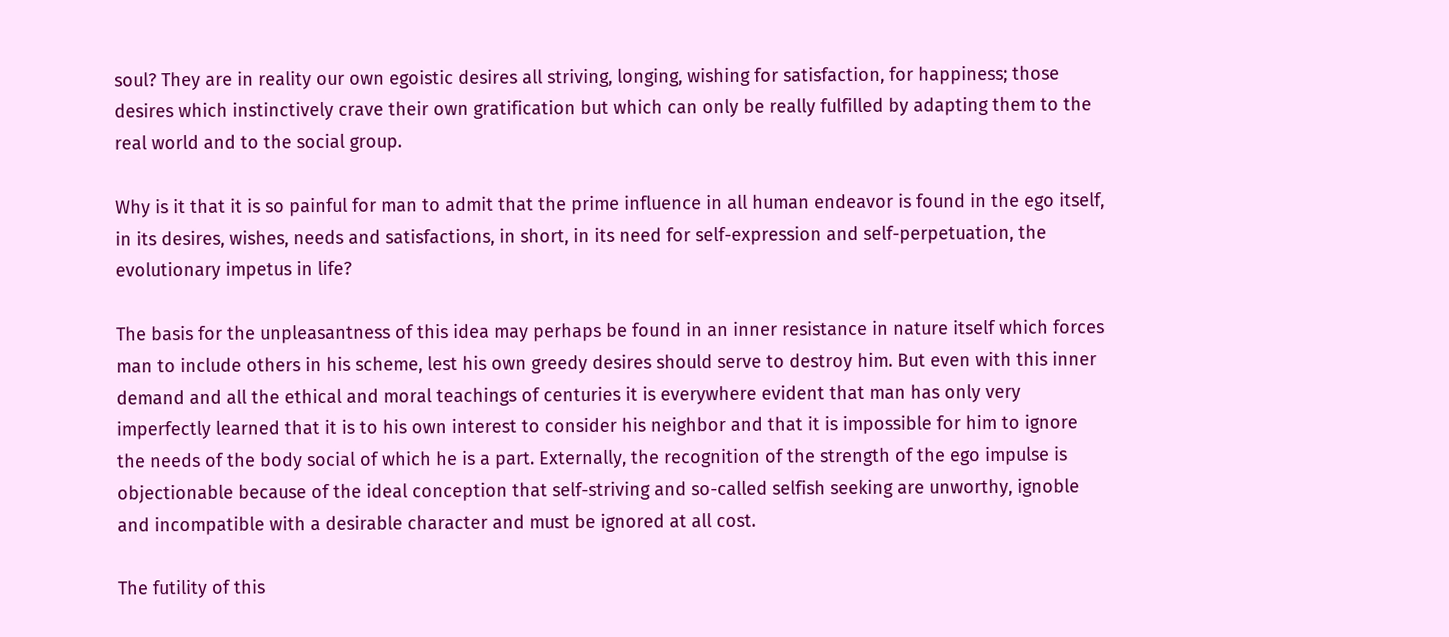soul? They are in reality our own egoistic desires all striving, longing, wishing for satisfaction, for happiness; those desires which instinctively crave their own gratification but which can only be really fulfilled by adapting them to the real world and to the social group.

Why is it that it is so painful for man to admit that the prime influence in all human endeavor is found in the ego itself, in its desires, wishes, needs and satisfactions, in short, in its need for self-expression and self-perpetuation, the evolutionary impetus in life?

The basis for the unpleasantness of this idea may perhaps be found in an inner resistance in nature itself which forces man to include others in his scheme, lest his own greedy desires should serve to destroy him. But even with this inner demand and all the ethical and moral teachings of centuries it is everywhere evident that man has only very imperfectly learned that it is to his own interest to consider his neighbor and that it is impossible for him to ignore the needs of the body social of which he is a part. Externally, the recognition of the strength of the ego impulse is objectionable because of the ideal conception that self-striving and so-called selfish seeking are unworthy, ignoble and incompatible with a desirable character and must be ignored at all cost.

The futility of this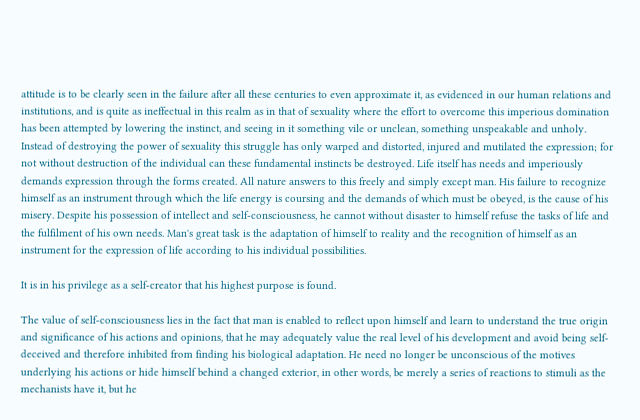attitude is to be clearly seen in the failure after all these centuries to even approximate it, as evidenced in our human relations and institutions, and is quite as ineffectual in this realm as in that of sexuality where the effort to overcome this imperious domination has been attempted by lowering the instinct, and seeing in it something vile or unclean, something unspeakable and unholy. Instead of destroying the power of sexuality this struggle has only warped and distorted, injured and mutilated the expression; for not without destruction of the individual can these fundamental instincts be destroyed. Life itself has needs and imperiously demands expression through the forms created. All nature answers to this freely and simply except man. His failure to recognize himself as an instrument through which the life energy is coursing and the demands of which must be obeyed, is the cause of his misery. Despite his possession of intellect and self-consciousness, he cannot without disaster to himself refuse the tasks of life and the fulfilment of his own needs. Man's great task is the adaptation of himself to reality and the recognition of himself as an instrument for the expression of life according to his individual possibilities.

It is in his privilege as a self-creator that his highest purpose is found.

The value of self-consciousness lies in the fact that man is enabled to reflect upon himself and learn to understand the true origin and significance of his actions and opinions, that he may adequately value the real level of his development and avoid being self-deceived and therefore inhibited from finding his biological adaptation. He need no longer be unconscious of the motives underlying his actions or hide himself behind a changed exterior, in other words, be merely a series of reactions to stimuli as the mechanists have it, but he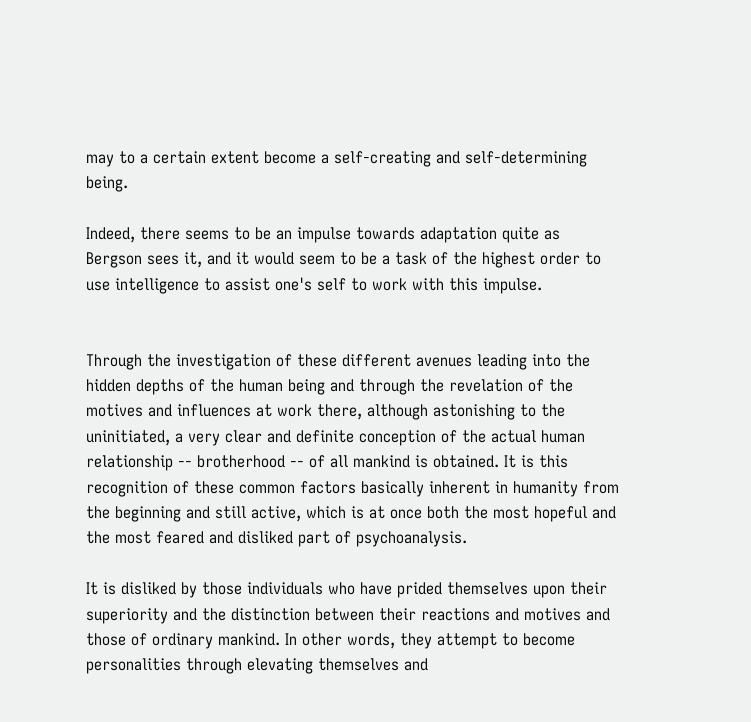may to a certain extent become a self-creating and self-determining being.

Indeed, there seems to be an impulse towards adaptation quite as Bergson sees it, and it would seem to be a task of the highest order to use intelligence to assist one's self to work with this impulse.


Through the investigation of these different avenues leading into the hidden depths of the human being and through the revelation of the motives and influences at work there, although astonishing to the uninitiated, a very clear and definite conception of the actual human relationship -- brotherhood -- of all mankind is obtained. It is this recognition of these common factors basically inherent in humanity from the beginning and still active, which is at once both the most hopeful and the most feared and disliked part of psychoanalysis.

It is disliked by those individuals who have prided themselves upon their superiority and the distinction between their reactions and motives and those of ordinary mankind. In other words, they attempt to become personalities through elevating themselves and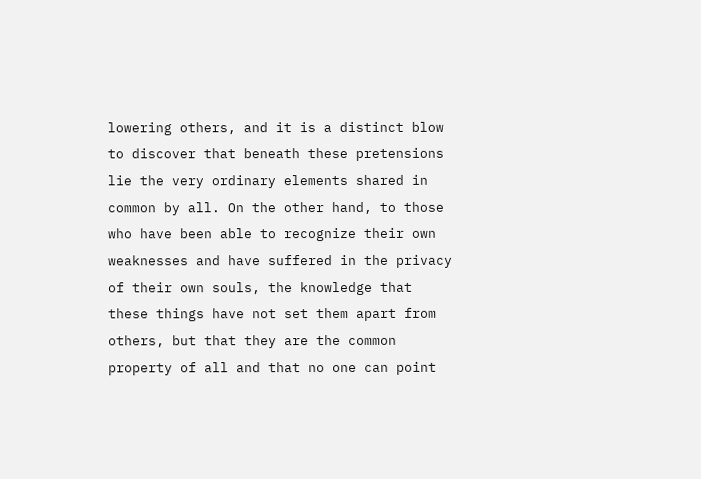lowering others, and it is a distinct blow to discover that beneath these pretensions lie the very ordinary elements shared in common by all. On the other hand, to those who have been able to recognize their own weaknesses and have suffered in the privacy of their own souls, the knowledge that these things have not set them apart from others, but that they are the common property of all and that no one can point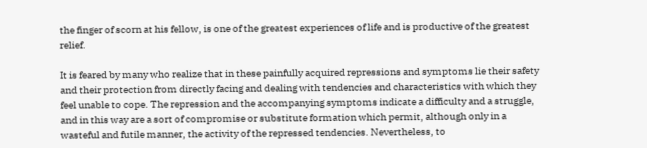the finger of scorn at his fellow, is one of the greatest experiences of life and is productive of the greatest relief.

It is feared by many who realize that in these painfully acquired repressions and symptoms lie their safety and their protection from directly facing and dealing with tendencies and characteristics with which they feel unable to cope. The repression and the accompanying symptoms indicate a difficulty and a struggle, and in this way are a sort of compromise or substitute formation which permit, although only in a wasteful and futile manner, the activity of the repressed tendencies. Nevertheless, to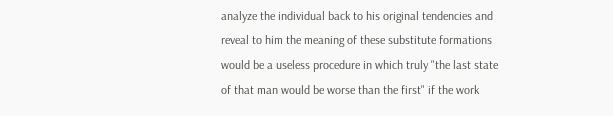analyze the individual back to his original tendencies and reveal to him the meaning of these substitute formations would be a useless procedure in which truly "the last state of that man would be worse than the first" if the work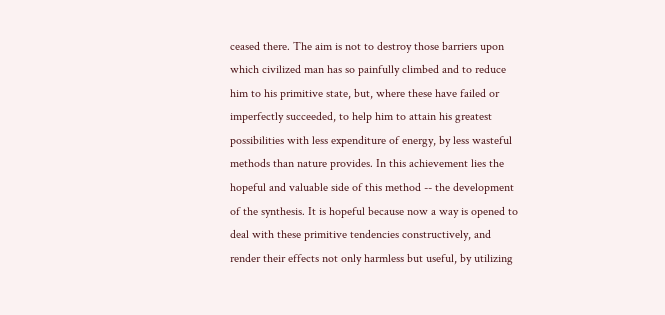ceased there. The aim is not to destroy those barriers upon which civilized man has so painfully climbed and to reduce him to his primitive state, but, where these have failed or imperfectly succeeded, to help him to attain his greatest possibilities with less expenditure of energy, by less wasteful methods than nature provides. In this achievement lies the hopeful and valuable side of this method -- the development of the synthesis. It is hopeful because now a way is opened to deal with these primitive tendencies constructively, and render their effects not only harmless but useful, by utilizing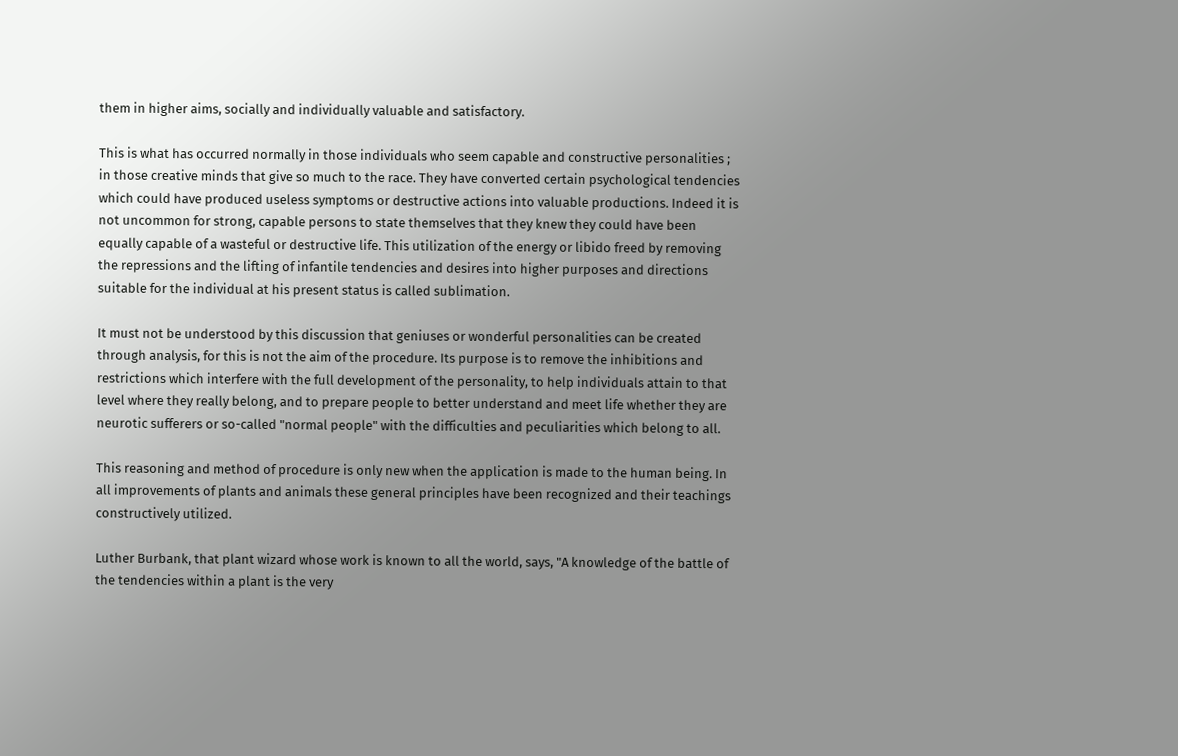them in higher aims, socially and individually valuable and satisfactory.

This is what has occurred normally in those individuals who seem capable and constructive personalities ; in those creative minds that give so much to the race. They have converted certain psychological tendencies which could have produced useless symptoms or destructive actions into valuable productions. Indeed it is not uncommon for strong, capable persons to state themselves that they knew they could have been equally capable of a wasteful or destructive life. This utilization of the energy or libido freed by removing the repressions and the lifting of infantile tendencies and desires into higher purposes and directions suitable for the individual at his present status is called sublimation.

It must not be understood by this discussion that geniuses or wonderful personalities can be created through analysis, for this is not the aim of the procedure. Its purpose is to remove the inhibitions and restrictions which interfere with the full development of the personality, to help individuals attain to that level where they really belong, and to prepare people to better understand and meet life whether they are neurotic sufferers or so-called "normal people" with the difficulties and peculiarities which belong to all.

This reasoning and method of procedure is only new when the application is made to the human being. In all improvements of plants and animals these general principles have been recognized and their teachings constructively utilized.

Luther Burbank, that plant wizard whose work is known to all the world, says, "A knowledge of the battle of the tendencies within a plant is the very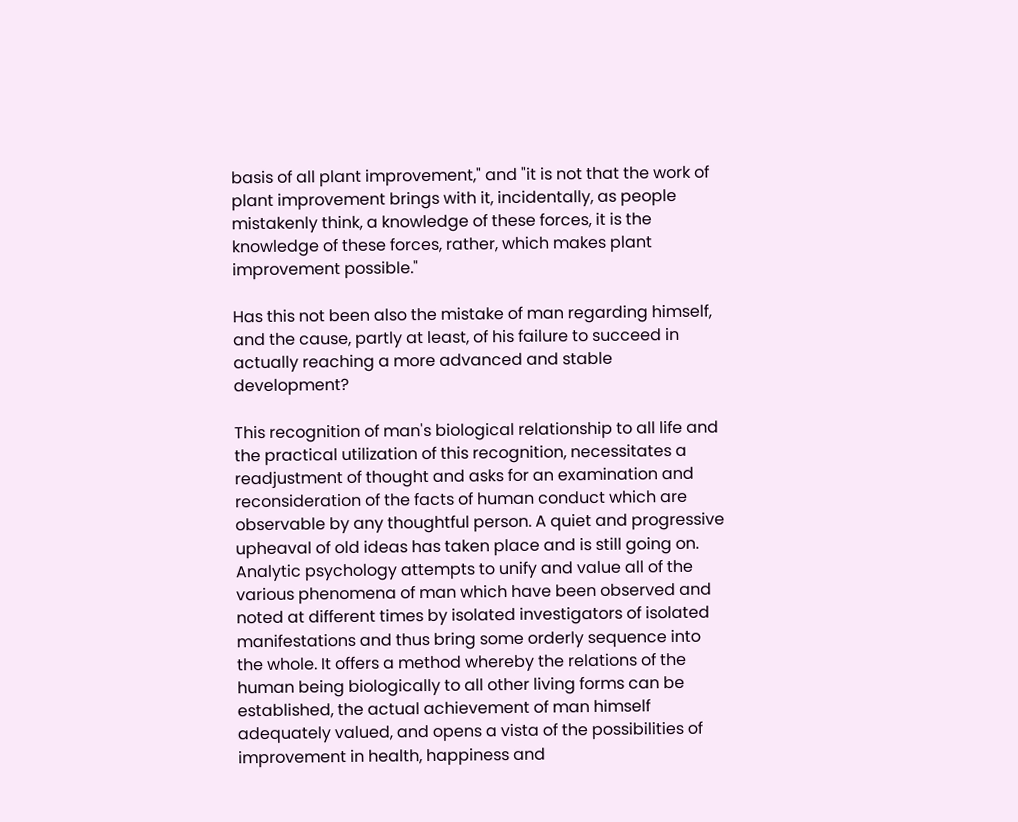basis of all plant improvement," and "it is not that the work of plant improvement brings with it, incidentally, as people mistakenly think, a knowledge of these forces, it is the knowledge of these forces, rather, which makes plant improvement possible."

Has this not been also the mistake of man regarding himself, and the cause, partly at least, of his failure to succeed in actually reaching a more advanced and stable development?

This recognition of man's biological relationship to all life and the practical utilization of this recognition, necessitates a readjustment of thought and asks for an examination and reconsideration of the facts of human conduct which are observable by any thoughtful person. A quiet and progressive upheaval of old ideas has taken place and is still going on. Analytic psychology attempts to unify and value all of the various phenomena of man which have been observed and noted at different times by isolated investigators of isolated manifestations and thus bring some orderly sequence into the whole. It offers a method whereby the relations of the human being biologically to all other living forms can be established, the actual achievement of man himself adequately valued, and opens a vista of the possibilities of improvement in health, happiness and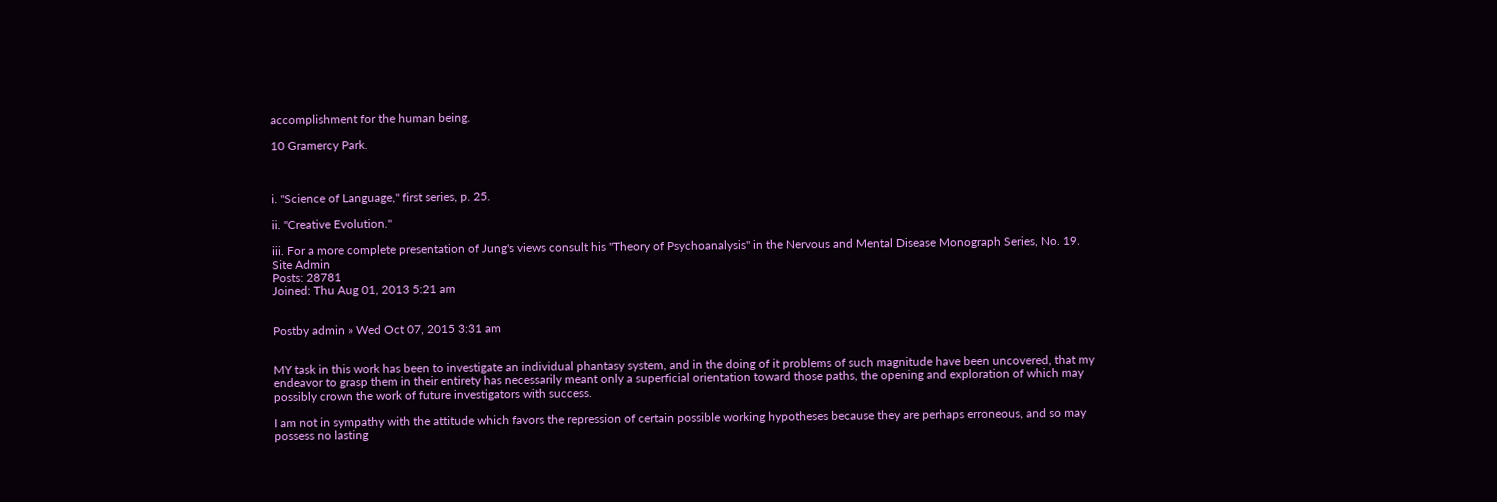accomplishment for the human being.

10 Gramercy Park.



i. "Science of Language," first series, p. 25.

ii. "Creative Evolution."

iii. For a more complete presentation of Jung's views consult his "Theory of Psychoanalysis" in the Nervous and Mental Disease Monograph Series, No. 19.
Site Admin
Posts: 28781
Joined: Thu Aug 01, 2013 5:21 am


Postby admin » Wed Oct 07, 2015 3:31 am


MY task in this work has been to investigate an individual phantasy system, and in the doing of it problems of such magnitude have been uncovered, that my endeavor to grasp them in their entirety has necessarily meant only a superficial orientation toward those paths, the opening and exploration of which may possibly crown the work of future investigators with success.

I am not in sympathy with the attitude which favors the repression of certain possible working hypotheses because they are perhaps erroneous, and so may possess no lasting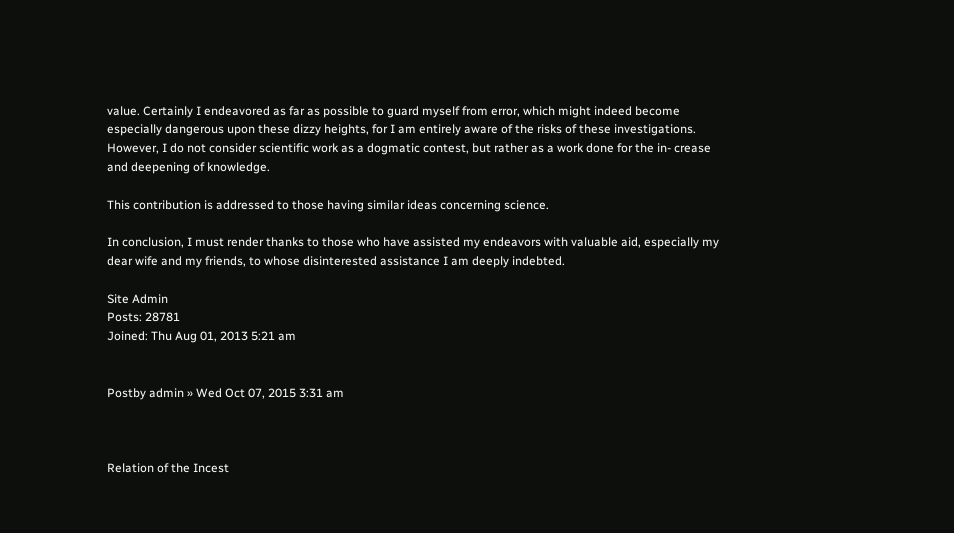value. Certainly I endeavored as far as possible to guard myself from error, which might indeed become especially dangerous upon these dizzy heights, for I am entirely aware of the risks of these investigations. However, I do not consider scientific work as a dogmatic contest, but rather as a work done for the in- crease and deepening of knowledge.

This contribution is addressed to those having similar ideas concerning science.

In conclusion, I must render thanks to those who have assisted my endeavors with valuable aid, especially my dear wife and my friends, to whose disinterested assistance I am deeply indebted.

Site Admin
Posts: 28781
Joined: Thu Aug 01, 2013 5:21 am


Postby admin » Wed Oct 07, 2015 3:31 am



Relation of the Incest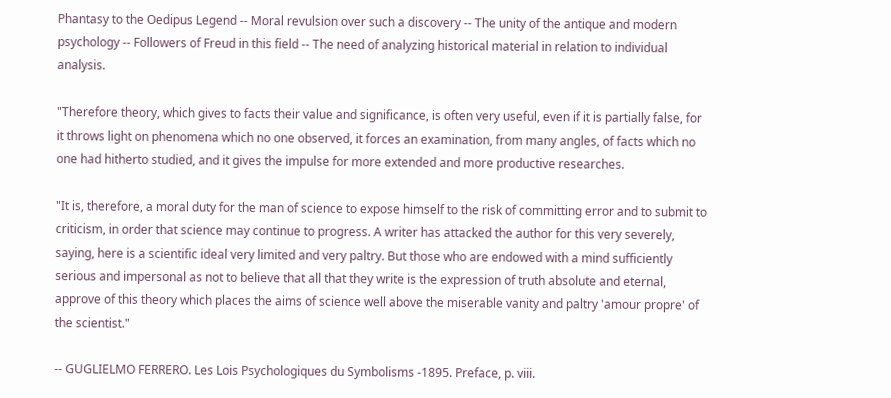Phantasy to the Oedipus Legend -- Moral revulsion over such a discovery -- The unity of the antique and modern psychology -- Followers of Freud in this field -- The need of analyzing historical material in relation to individual analysis.

"Therefore theory, which gives to facts their value and significance, is often very useful, even if it is partially false, for it throws light on phenomena which no one observed, it forces an examination, from many angles, of facts which no one had hitherto studied, and it gives the impulse for more extended and more productive researches.

"It is, therefore, a moral duty for the man of science to expose himself to the risk of committing error and to submit to criticism, in order that science may continue to progress. A writer has attacked the author for this very severely, saying, here is a scientific ideal very limited and very paltry. But those who are endowed with a mind sufficiently serious and impersonal as not to believe that all that they write is the expression of truth absolute and eternal, approve of this theory which places the aims of science well above the miserable vanity and paltry 'amour propre' of the scientist."

-- GUGLIELMO FERRERO. Les Lois Psychologiques du Symbolisms -1895. Preface, p. viii.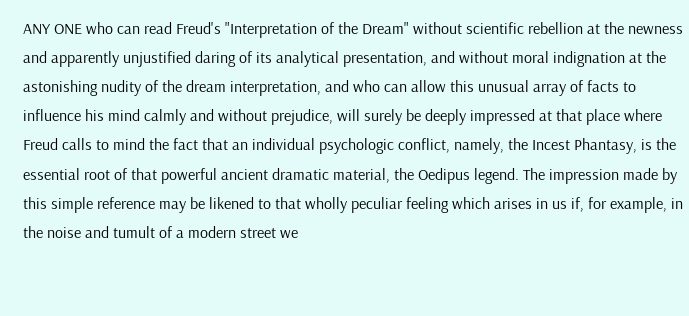ANY ONE who can read Freud's "Interpretation of the Dream" without scientific rebellion at the newness and apparently unjustified daring of its analytical presentation, and without moral indignation at the astonishing nudity of the dream interpretation, and who can allow this unusual array of facts to influence his mind calmly and without prejudice, will surely be deeply impressed at that place where Freud calls to mind the fact that an individual psychologic conflict, namely, the Incest Phantasy, is the essential root of that powerful ancient dramatic material, the Oedipus legend. The impression made by this simple reference may be likened to that wholly peculiar feeling which arises in us if, for example, in the noise and tumult of a modern street we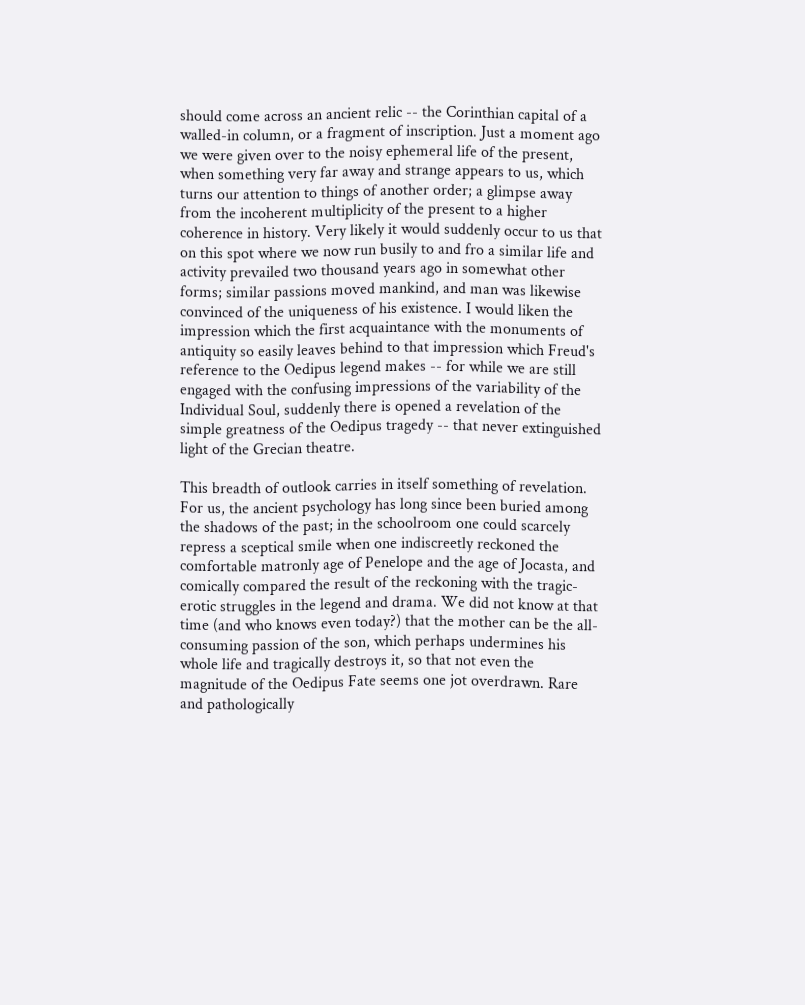should come across an ancient relic -- the Corinthian capital of a walled-in column, or a fragment of inscription. Just a moment ago we were given over to the noisy ephemeral life of the present, when something very far away and strange appears to us, which turns our attention to things of another order; a glimpse away from the incoherent multiplicity of the present to a higher coherence in history. Very likely it would suddenly occur to us that on this spot where we now run busily to and fro a similar life and activity prevailed two thousand years ago in somewhat other forms; similar passions moved mankind, and man was likewise convinced of the uniqueness of his existence. I would liken the impression which the first acquaintance with the monuments of antiquity so easily leaves behind to that impression which Freud's reference to the Oedipus legend makes -- for while we are still engaged with the confusing impressions of the variability of the Individual Soul, suddenly there is opened a revelation of the simple greatness of the Oedipus tragedy -- that never extinguished light of the Grecian theatre.

This breadth of outlook carries in itself something of revelation. For us, the ancient psychology has long since been buried among the shadows of the past; in the schoolroom one could scarcely repress a sceptical smile when one indiscreetly reckoned the comfortable matronly age of Penelope and the age of Jocasta, and comically compared the result of the reckoning with the tragic-erotic struggles in the legend and drama. We did not know at that time (and who knows even today?) that the mother can be the all-consuming passion of the son, which perhaps undermines his whole life and tragically destroys it, so that not even the magnitude of the Oedipus Fate seems one jot overdrawn. Rare and pathologically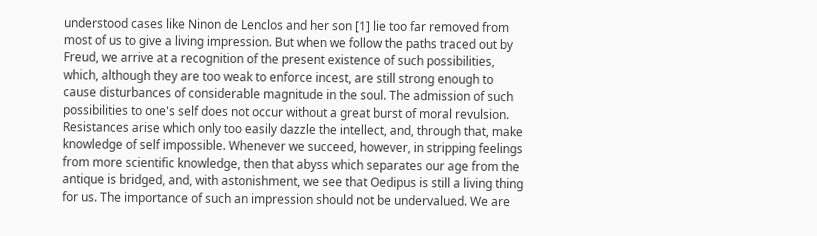understood cases like Ninon de Lenclos and her son [1] lie too far removed from most of us to give a living impression. But when we follow the paths traced out by Freud, we arrive at a recognition of the present existence of such possibilities, which, although they are too weak to enforce incest, are still strong enough to cause disturbances of considerable magnitude in the soul. The admission of such possibilities to one's self does not occur without a great burst of moral revulsion. Resistances arise which only too easily dazzle the intellect, and, through that, make knowledge of self impossible. Whenever we succeed, however, in stripping feelings from more scientific knowledge, then that abyss which separates our age from the antique is bridged, and, with astonishment, we see that Oedipus is still a living thing for us. The importance of such an impression should not be undervalued. We are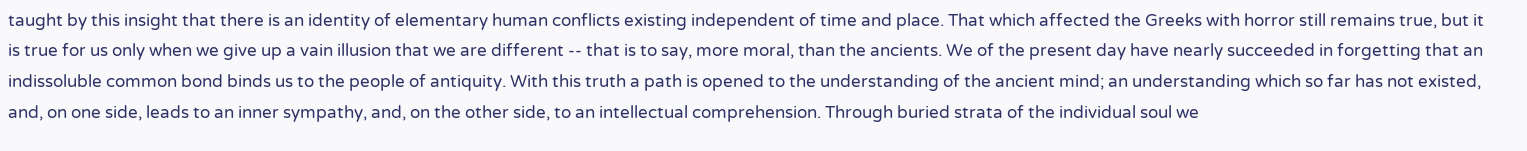taught by this insight that there is an identity of elementary human conflicts existing independent of time and place. That which affected the Greeks with horror still remains true, but it is true for us only when we give up a vain illusion that we are different -- that is to say, more moral, than the ancients. We of the present day have nearly succeeded in forgetting that an indissoluble common bond binds us to the people of antiquity. With this truth a path is opened to the understanding of the ancient mind; an understanding which so far has not existed, and, on one side, leads to an inner sympathy, and, on the other side, to an intellectual comprehension. Through buried strata of the individual soul we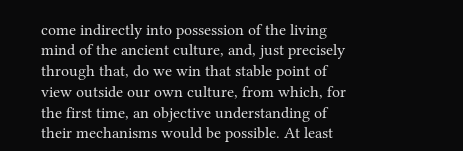come indirectly into possession of the living mind of the ancient culture, and, just precisely through that, do we win that stable point of view outside our own culture, from which, for the first time, an objective understanding of their mechanisms would be possible. At least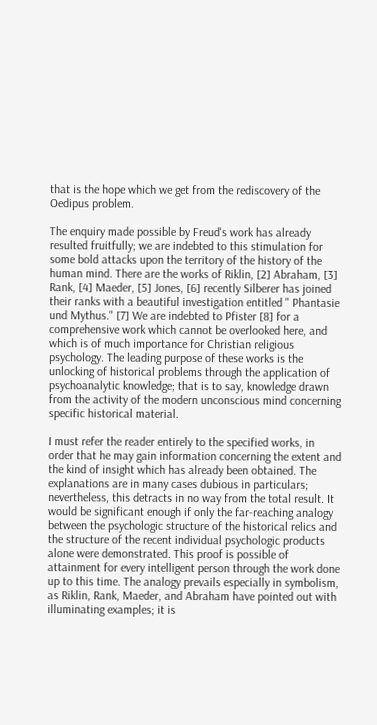that is the hope which we get from the rediscovery of the Oedipus problem.

The enquiry made possible by Freud's work has already resulted fruitfully; we are indebted to this stimulation for some bold attacks upon the territory of the history of the human mind. There are the works of Riklin, [2] Abraham, [3] Rank, [4] Maeder, [5] Jones, [6] recently Silberer has joined their ranks with a beautiful investigation entitled " Phantasie und Mythus." [7] We are indebted to Pfister [8] for a comprehensive work which cannot be overlooked here, and which is of much importance for Christian religious psychology. The leading purpose of these works is the unlocking of historical problems through the application of psychoanalytic knowledge; that is to say, knowledge drawn from the activity of the modern unconscious mind concerning specific historical material.

I must refer the reader entirely to the specified works, in order that he may gain information concerning the extent and the kind of insight which has already been obtained. The explanations are in many cases dubious in particulars; nevertheless, this detracts in no way from the total result. It would be significant enough if only the far-reaching analogy between the psychologic structure of the historical relics and the structure of the recent individual psychologic products alone were demonstrated. This proof is possible of attainment for every intelligent person through the work done up to this time. The analogy prevails especially in symbolism, as Riklin, Rank, Maeder, and Abraham have pointed out with illuminating examples; it is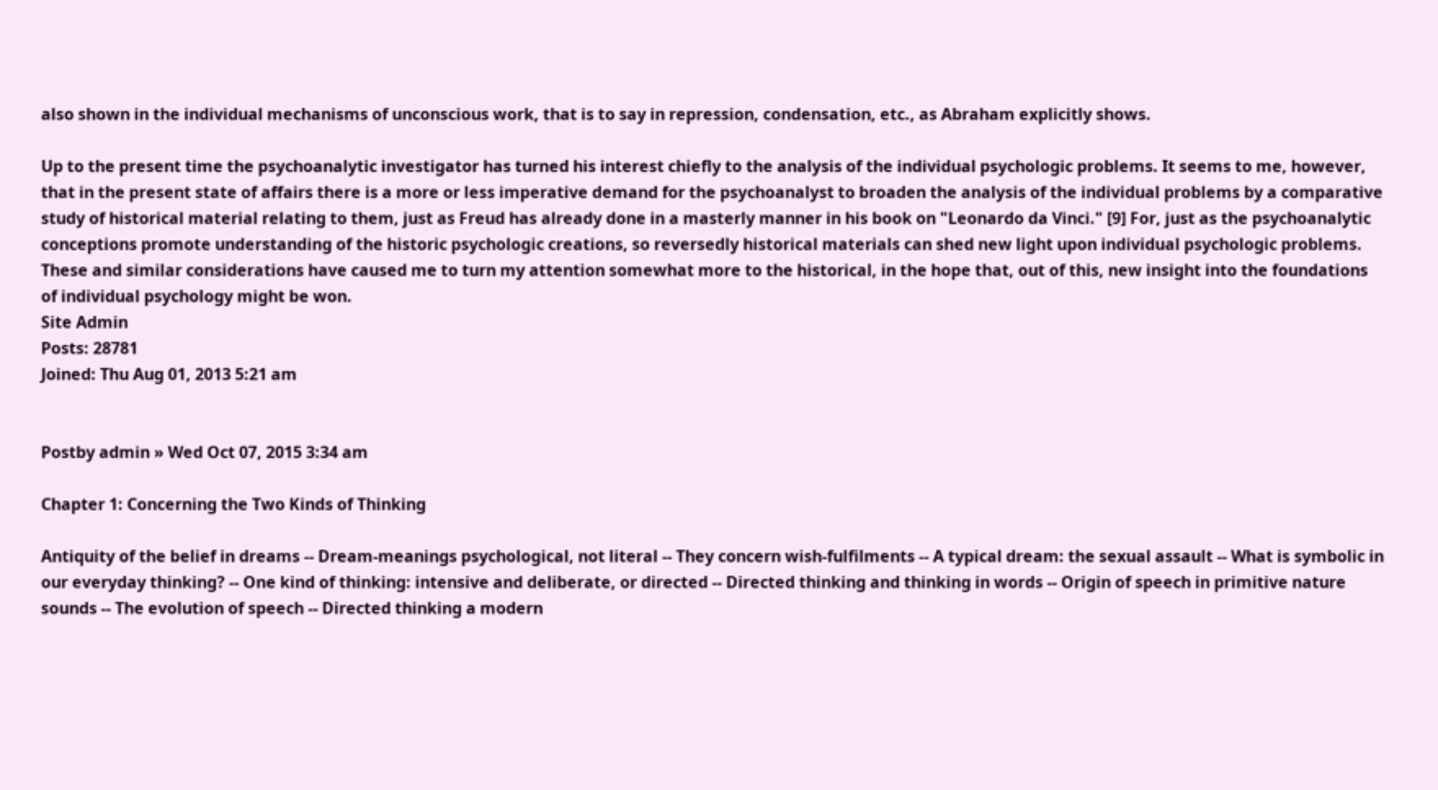also shown in the individual mechanisms of unconscious work, that is to say in repression, condensation, etc., as Abraham explicitly shows.

Up to the present time the psychoanalytic investigator has turned his interest chiefly to the analysis of the individual psychologic problems. It seems to me, however, that in the present state of affairs there is a more or less imperative demand for the psychoanalyst to broaden the analysis of the individual problems by a comparative study of historical material relating to them, just as Freud has already done in a masterly manner in his book on "Leonardo da Vinci." [9] For, just as the psychoanalytic conceptions promote understanding of the historic psychologic creations, so reversedly historical materials can shed new light upon individual psychologic problems. These and similar considerations have caused me to turn my attention somewhat more to the historical, in the hope that, out of this, new insight into the foundations of individual psychology might be won.
Site Admin
Posts: 28781
Joined: Thu Aug 01, 2013 5:21 am


Postby admin » Wed Oct 07, 2015 3:34 am

Chapter 1: Concerning the Two Kinds of Thinking

Antiquity of the belief in dreams -- Dream-meanings psychological, not literal -- They concern wish-fulfilments -- A typical dream: the sexual assault -- What is symbolic in our everyday thinking? -- One kind of thinking: intensive and deliberate, or directed -- Directed thinking and thinking in words -- Origin of speech in primitive nature sounds -- The evolution of speech -- Directed thinking a modern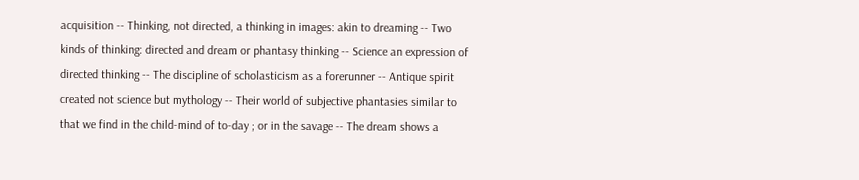acquisition -- Thinking, not directed, a thinking in images: akin to dreaming -- Two kinds of thinking: directed and dream or phantasy thinking -- Science an expression of directed thinking -- The discipline of scholasticism as a forerunner -- Antique spirit created not science but mythology -- Their world of subjective phantasies similar to that we find in the child-mind of to-day ; or in the savage -- The dream shows a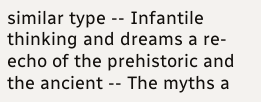similar type -- Infantile thinking and dreams a re-echo of the prehistoric and the ancient -- The myths a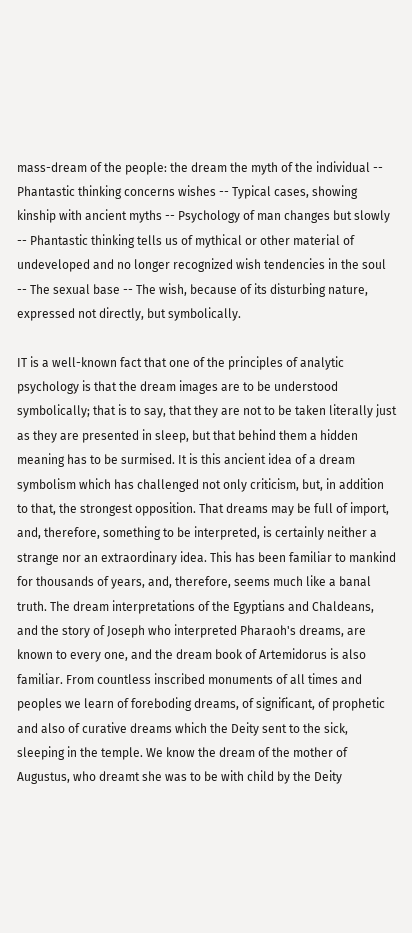mass-dream of the people: the dream the myth of the individual -- Phantastic thinking concerns wishes -- Typical cases, showing kinship with ancient myths -- Psychology of man changes but slowly -- Phantastic thinking tells us of mythical or other material of undeveloped and no longer recognized wish tendencies in the soul -- The sexual base -- The wish, because of its disturbing nature, expressed not directly, but symbolically.

IT is a well-known fact that one of the principles of analytic psychology is that the dream images are to be understood symbolically; that is to say, that they are not to be taken literally just as they are presented in sleep, but that behind them a hidden meaning has to be surmised. It is this ancient idea of a dream symbolism which has challenged not only criticism, but, in addition to that, the strongest opposition. That dreams may be full of import, and, therefore, something to be interpreted, is certainly neither a strange nor an extraordinary idea. This has been familiar to mankind for thousands of years, and, therefore, seems much like a banal truth. The dream interpretations of the Egyptians and Chaldeans, and the story of Joseph who interpreted Pharaoh's dreams, are known to every one, and the dream book of Artemidorus is also familiar. From countless inscribed monuments of all times and peoples we learn of foreboding dreams, of significant, of prophetic and also of curative dreams which the Deity sent to the sick, sleeping in the temple. We know the dream of the mother of Augustus, who dreamt she was to be with child by the Deity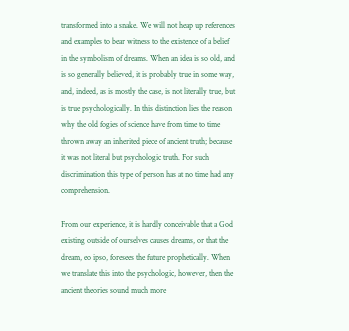transformed into a snake. We will not heap up references and examples to bear witness to the existence of a belief in the symbolism of dreams. When an idea is so old, and is so generally believed, it is probably true in some way, and, indeed, as is mostly the case, is not literally true, but is true psychologically. In this distinction lies the reason why the old fogies of science have from time to time thrown away an inherited piece of ancient truth; because it was not literal but psychologic truth. For such discrimination this type of person has at no time had any comprehension.

From our experience, it is hardly conceivable that a God existing outside of ourselves causes dreams, or that the dream, eo ipso, foresees the future prophetically. When we translate this into the psychologic, however, then the ancient theories sound much more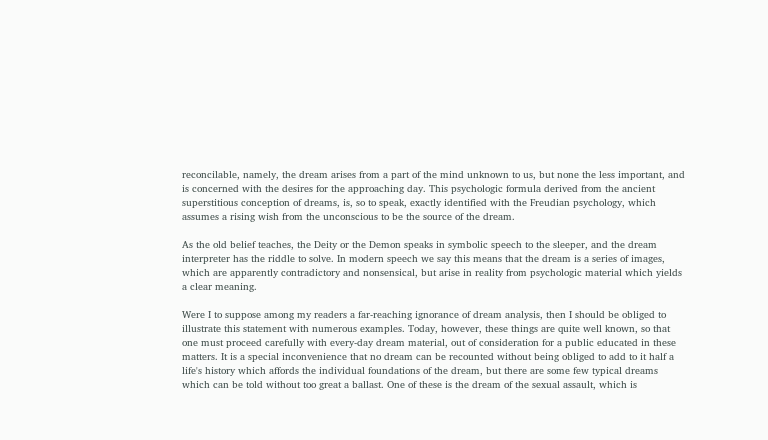reconcilable, namely, the dream arises from a part of the mind unknown to us, but none the less important, and is concerned with the desires for the approaching day. This psychologic formula derived from the ancient superstitious conception of dreams, is, so to speak, exactly identified with the Freudian psychology, which assumes a rising wish from the unconscious to be the source of the dream.

As the old belief teaches, the Deity or the Demon speaks in symbolic speech to the sleeper, and the dream interpreter has the riddle to solve. In modern speech we say this means that the dream is a series of images, which are apparently contradictory and nonsensical, but arise in reality from psychologic material which yields a clear meaning.

Were I to suppose among my readers a far-reaching ignorance of dream analysis, then I should be obliged to illustrate this statement with numerous examples. Today, however, these things are quite well known, so that one must proceed carefully with every-day dream material, out of consideration for a public educated in these matters. It is a special inconvenience that no dream can be recounted without being obliged to add to it half a life's history which affords the individual foundations of the dream, but there are some few typical dreams which can be told without too great a ballast. One of these is the dream of the sexual assault, which is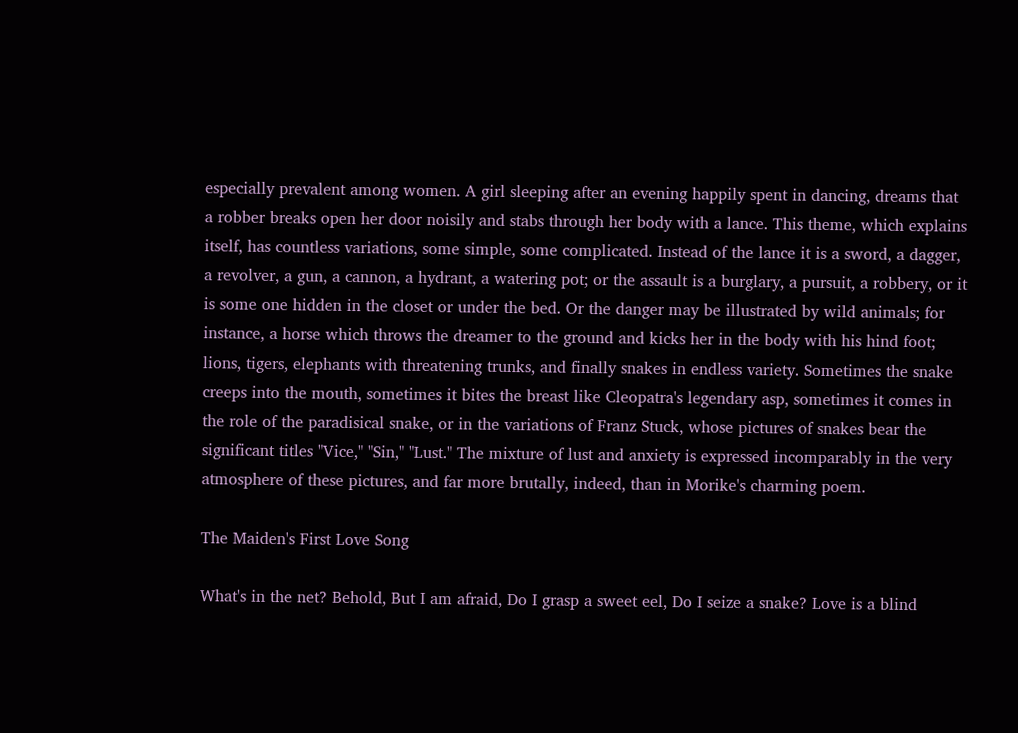especially prevalent among women. A girl sleeping after an evening happily spent in dancing, dreams that a robber breaks open her door noisily and stabs through her body with a lance. This theme, which explains itself, has countless variations, some simple, some complicated. Instead of the lance it is a sword, a dagger, a revolver, a gun, a cannon, a hydrant, a watering pot; or the assault is a burglary, a pursuit, a robbery, or it is some one hidden in the closet or under the bed. Or the danger may be illustrated by wild animals; for instance, a horse which throws the dreamer to the ground and kicks her in the body with his hind foot; lions, tigers, elephants with threatening trunks, and finally snakes in endless variety. Sometimes the snake creeps into the mouth, sometimes it bites the breast like Cleopatra's legendary asp, sometimes it comes in the role of the paradisical snake, or in the variations of Franz Stuck, whose pictures of snakes bear the significant titles "Vice," "Sin," "Lust." The mixture of lust and anxiety is expressed incomparably in the very atmosphere of these pictures, and far more brutally, indeed, than in Morike's charming poem.

The Maiden's First Love Song

What's in the net? Behold, But I am afraid, Do I grasp a sweet eel, Do I seize a snake? Love is a blind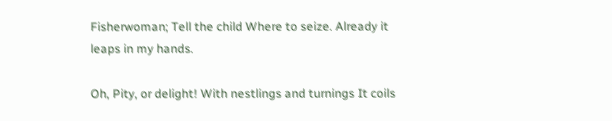Fisherwoman; Tell the child Where to seize. Already it leaps in my hands.

Oh, Pity, or delight! With nestlings and turnings It coils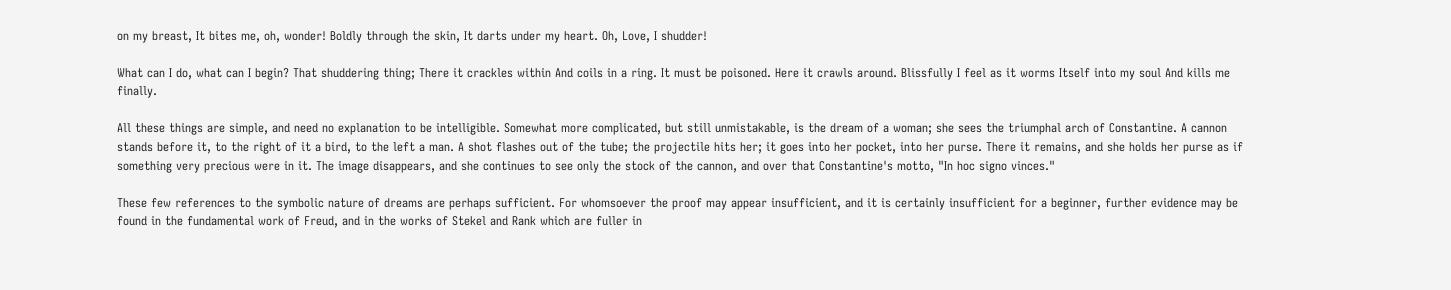on my breast, It bites me, oh, wonder! Boldly through the skin, It darts under my heart. Oh, Love, I shudder!

What can I do, what can I begin? That shuddering thing; There it crackles within And coils in a ring. It must be poisoned. Here it crawls around. Blissfully I feel as it worms Itself into my soul And kills me finally.

All these things are simple, and need no explanation to be intelligible. Somewhat more complicated, but still unmistakable, is the dream of a woman; she sees the triumphal arch of Constantine. A cannon stands before it, to the right of it a bird, to the left a man. A shot flashes out of the tube; the projectile hits her; it goes into her pocket, into her purse. There it remains, and she holds her purse as if something very precious were in it. The image disappears, and she continues to see only the stock of the cannon, and over that Constantine's motto, "In hoc signo vinces."

These few references to the symbolic nature of dreams are perhaps sufficient. For whomsoever the proof may appear insufficient, and it is certainly insufficient for a beginner, further evidence may be found in the fundamental work of Freud, and in the works of Stekel and Rank which are fuller in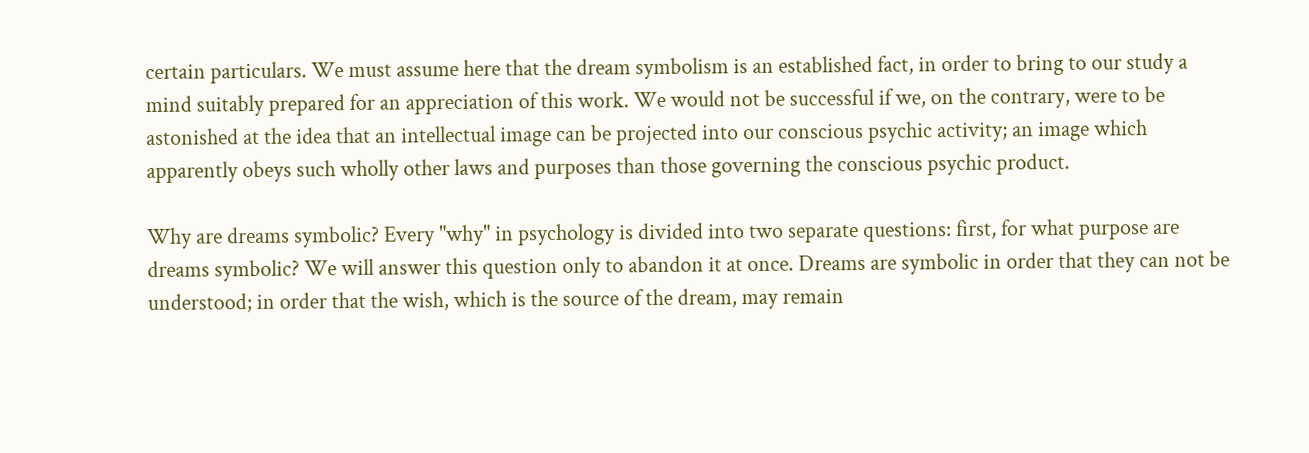certain particulars. We must assume here that the dream symbolism is an established fact, in order to bring to our study a mind suitably prepared for an appreciation of this work. We would not be successful if we, on the contrary, were to be astonished at the idea that an intellectual image can be projected into our conscious psychic activity; an image which apparently obeys such wholly other laws and purposes than those governing the conscious psychic product.

Why are dreams symbolic? Every "why" in psychology is divided into two separate questions: first, for what purpose are dreams symbolic? We will answer this question only to abandon it at once. Dreams are symbolic in order that they can not be understood; in order that the wish, which is the source of the dream, may remain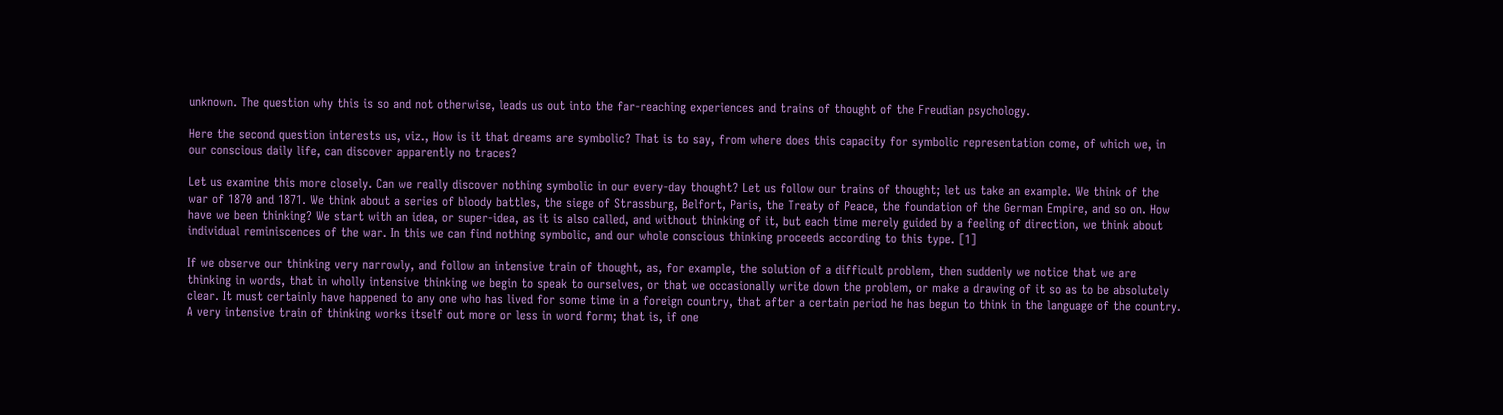unknown. The question why this is so and not otherwise, leads us out into the far-reaching experiences and trains of thought of the Freudian psychology.

Here the second question interests us, viz., How is it that dreams are symbolic? That is to say, from where does this capacity for symbolic representation come, of which we, in our conscious daily life, can discover apparently no traces?

Let us examine this more closely. Can we really discover nothing symbolic in our every-day thought? Let us follow our trains of thought; let us take an example. We think of the war of 1870 and 1871. We think about a series of bloody battles, the siege of Strassburg, Belfort, Paris, the Treaty of Peace, the foundation of the German Empire, and so on. How have we been thinking? We start with an idea, or super-idea, as it is also called, and without thinking of it, but each time merely guided by a feeling of direction, we think about individual reminiscences of the war. In this we can find nothing symbolic, and our whole conscious thinking proceeds according to this type. [1]

If we observe our thinking very narrowly, and follow an intensive train of thought, as, for example, the solution of a difficult problem, then suddenly we notice that we are thinking in words, that in wholly intensive thinking we begin to speak to ourselves, or that we occasionally write down the problem, or make a drawing of it so as to be absolutely clear. It must certainly have happened to any one who has lived for some time in a foreign country, that after a certain period he has begun to think in the language of the country. A very intensive train of thinking works itself out more or less in word form; that is, if one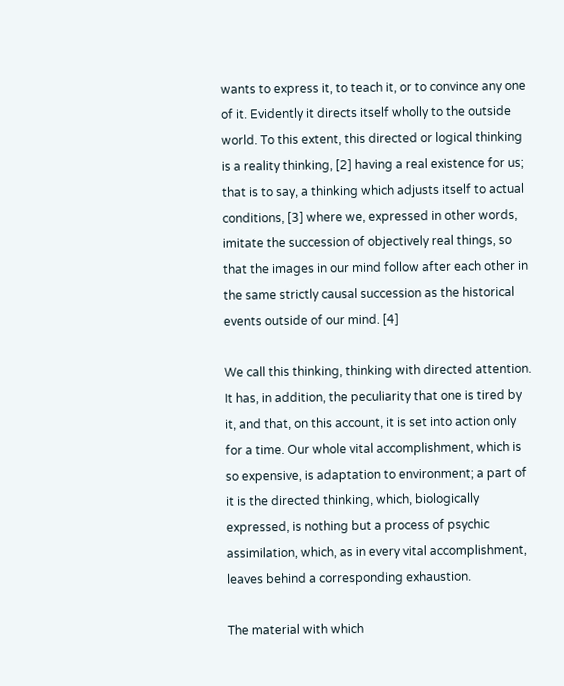wants to express it, to teach it, or to convince any one of it. Evidently it directs itself wholly to the outside world. To this extent, this directed or logical thinking is a reality thinking, [2] having a real existence for us; that is to say, a thinking which adjusts itself to actual conditions, [3] where we, expressed in other words, imitate the succession of objectively real things, so that the images in our mind follow after each other in the same strictly causal succession as the historical events outside of our mind. [4]

We call this thinking, thinking with directed attention. It has, in addition, the peculiarity that one is tired by it, and that, on this account, it is set into action only for a time. Our whole vital accomplishment, which is so expensive, is adaptation to environment; a part of it is the directed thinking, which, biologically expressed, is nothing but a process of psychic assimilation, which, as in every vital accomplishment, leaves behind a corresponding exhaustion.

The material with which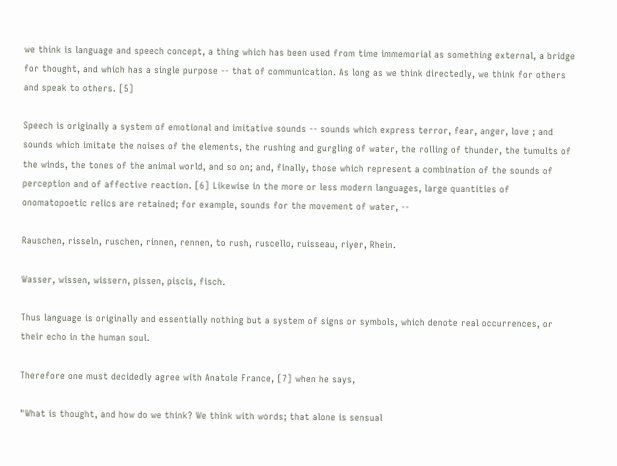we think is language and speech concept, a thing which has been used from time immemorial as something external, a bridge for thought, and which has a single purpose -- that of communication. As long as we think directedly, we think for others and speak to others. [5]

Speech is originally a system of emotional and imitative sounds -- sounds which express terror, fear, anger, love ; and sounds which imitate the noises of the elements, the rushing and gurgling of water, the rolling of thunder, the tumults of the winds, the tones of the animal world, and so on; and, finally, those which represent a combination of the sounds of perception and of affective reaction. [6] Likewise in the more or less modern languages, large quantities of onomatopoetic relics are retained; for example, sounds for the movement of water, --

Rauschen, risseln, ruschen, rinnen, rennen, to rush, ruscello, ruisseau, riyer, Rhein.

Wasser, wissen, wissern, pissen, piscis, fisch.

Thus language is originally and essentially nothing but a system of signs or symbols, which denote real occurrences, or their echo in the human soul.

Therefore one must decidedly agree with Anatole France, [7] when he says,

"What is thought, and how do we think? We think with words; that alone is sensual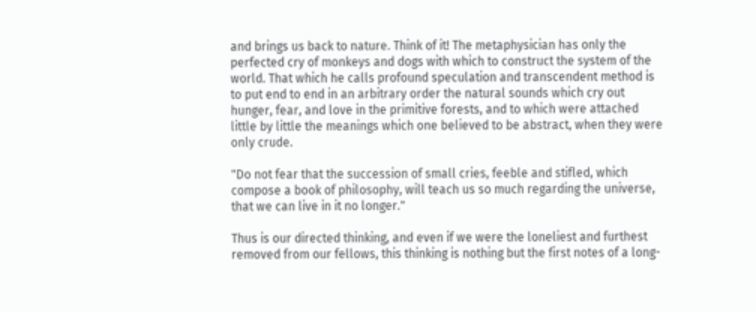and brings us back to nature. Think of it! The metaphysician has only the perfected cry of monkeys and dogs with which to construct the system of the world. That which he calls profound speculation and transcendent method is to put end to end in an arbitrary order the natural sounds which cry out hunger, fear, and love in the primitive forests, and to which were attached little by little the meanings which one believed to be abstract, when they were only crude.

"Do not fear that the succession of small cries, feeble and stifled, which compose a book of philosophy, will teach us so much regarding the universe, that we can live in it no longer."

Thus is our directed thinking, and even if we were the loneliest and furthest removed from our fellows, this thinking is nothing but the first notes of a long-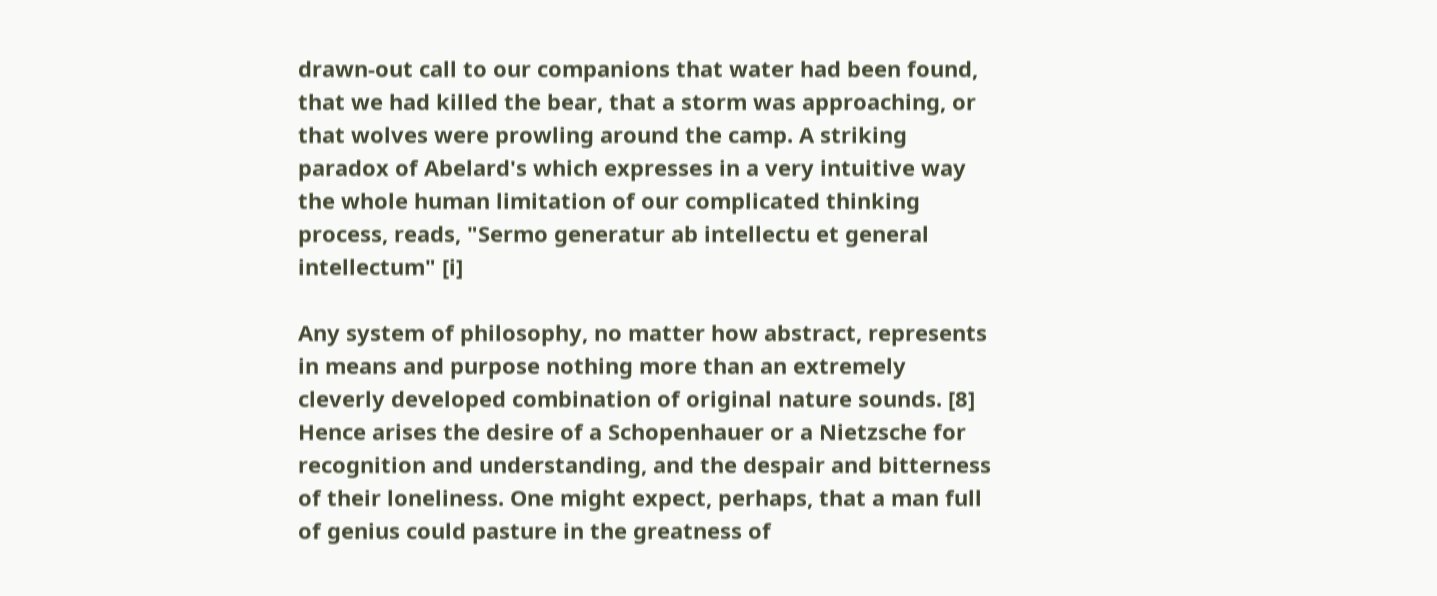drawn-out call to our companions that water had been found, that we had killed the bear, that a storm was approaching, or that wolves were prowling around the camp. A striking paradox of Abelard's which expresses in a very intuitive way the whole human limitation of our complicated thinking process, reads, "Sermo generatur ab intellectu et general intellectum" [i]

Any system of philosophy, no matter how abstract, represents in means and purpose nothing more than an extremely cleverly developed combination of original nature sounds. [8] Hence arises the desire of a Schopenhauer or a Nietzsche for recognition and understanding, and the despair and bitterness of their loneliness. One might expect, perhaps, that a man full of genius could pasture in the greatness of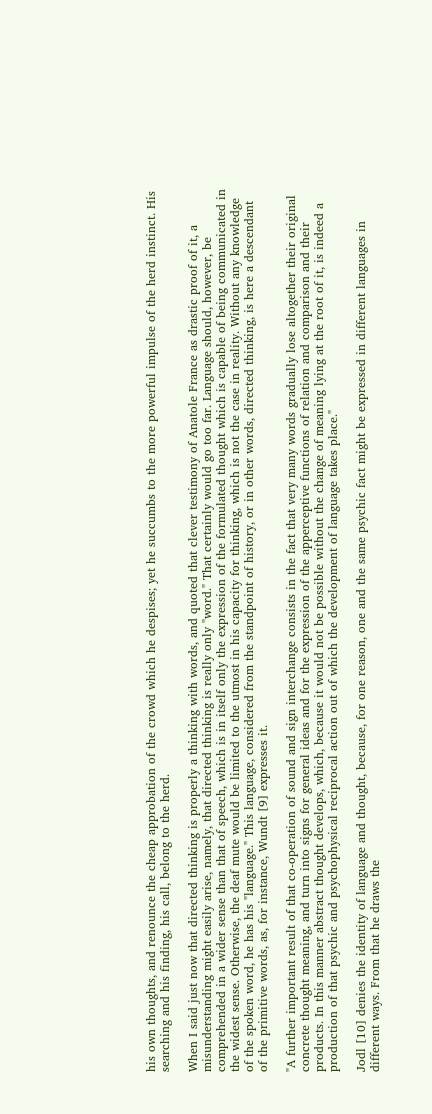his own thoughts, and renounce the cheap approbation of the crowd which he despises; yet he succumbs to the more powerful impulse of the herd instinct. His searching and his finding, his call, belong to the herd.

When I said just now that directed thinking is properly a thinking with words, and quoted that clever testimony of Anatole France as drastic proof of it, a misunderstanding might easily arise, namely, that directed thinking is really only "word." That certainly would go too far. Language should, however, be comprehended in a wider sense than that of speech, which is in itself only the expression of the formulated thought which is capable of being communicated in the widest sense. Otherwise, the deaf mute would be limited to the utmost in his capacity for thinking, which is not the case in reality. Without any knowledge of the spoken word, he has his "language." This language, considered from the standpoint of history, or in other words, directed thinking, is here a descendant of the primitive words, as, for instance, Wundt [9] expresses it.

"A further important result of that co-operation of sound and sign interchange consists in the fact that very many words gradually lose altogether their original concrete thought meaning, and turn into signs for general ideas and for the expression of the apperceptive functions of relation and comparison and their products. In this manner abstract thought develops, which, because it would not be possible without the change of meaning lying at the root of it, is indeed a production of that psychic and psychophysical reciprocal action out of which the development of language takes place."

Jodl [10] denies the identity of language and thought, because, for one reason, one and the same psychic fact might be expressed in different languages in different ways. From that he draws the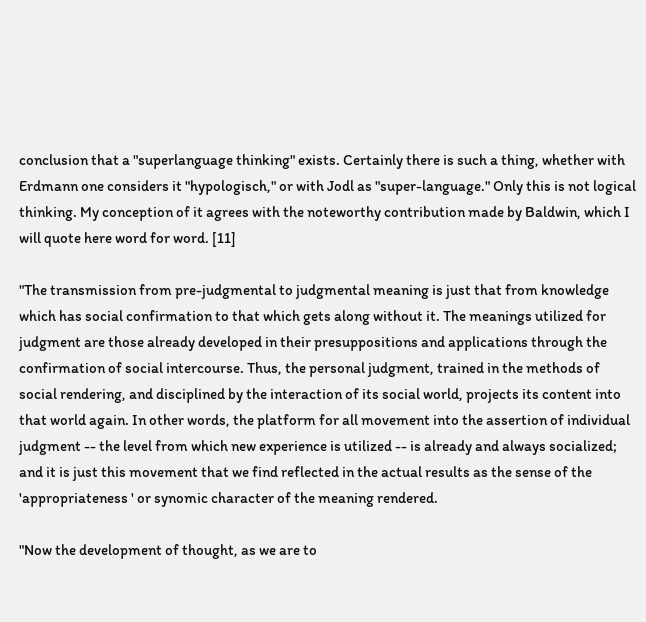conclusion that a "superlanguage thinking" exists. Certainly there is such a thing, whether with Erdmann one considers it "hypologisch," or with Jodl as "super-language." Only this is not logical thinking. My conception of it agrees with the noteworthy contribution made by Baldwin, which I will quote here word for word. [11]

"The transmission from pre-judgmental to judgmental meaning is just that from knowledge which has social confirmation to that which gets along without it. The meanings utilized for judgment are those already developed in their presuppositions and applications through the confirmation of social intercourse. Thus, the personal judgment, trained in the methods of social rendering, and disciplined by the interaction of its social world, projects its content into that world again. In other words, the platform for all movement into the assertion of individual judgment -- the level from which new experience is utilized -- is already and always socialized; and it is just this movement that we find reflected in the actual results as the sense of the 'appropriateness ' or synomic character of the meaning rendered.

"Now the development of thought, as we are to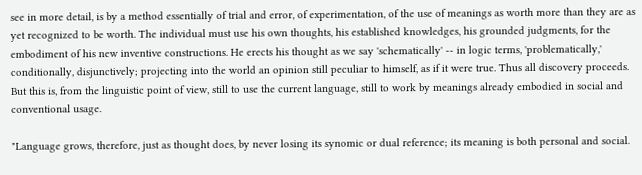see in more detail, is by a method essentially of trial and error, of experimentation, of the use of meanings as worth more than they are as yet recognized to be worth. The individual must use his own thoughts, his established knowledges, his grounded judgments, for the embodiment of his new inventive constructions. He erects his thought as we say 'schematically' -- in logic terms, 'problematically,' conditionally, disjunctively; projecting into the world an opinion still peculiar to himself, as if it were true. Thus all discovery proceeds. But this is, from the linguistic point of view, still to use the current language, still to work by meanings already embodied in social and conventional usage.

"Language grows, therefore, just as thought does, by never losing its synomic or dual reference; its meaning is both personal and social.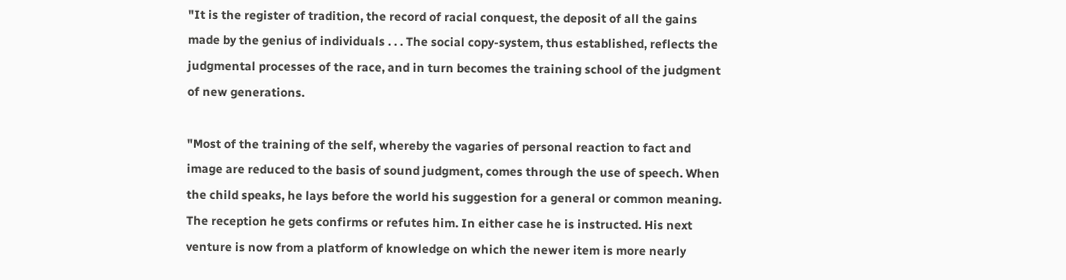"It is the register of tradition, the record of racial conquest, the deposit of all the gains made by the genius of individuals . . . The social copy-system, thus established, reflects the judgmental processes of the race, and in turn becomes the training school of the judgment of new generations.

"Most of the training of the self, whereby the vagaries of personal reaction to fact and image are reduced to the basis of sound judgment, comes through the use of speech. When the child speaks, he lays before the world his suggestion for a general or common meaning. The reception he gets confirms or refutes him. In either case he is instructed. His next venture is now from a platform of knowledge on which the newer item is more nearly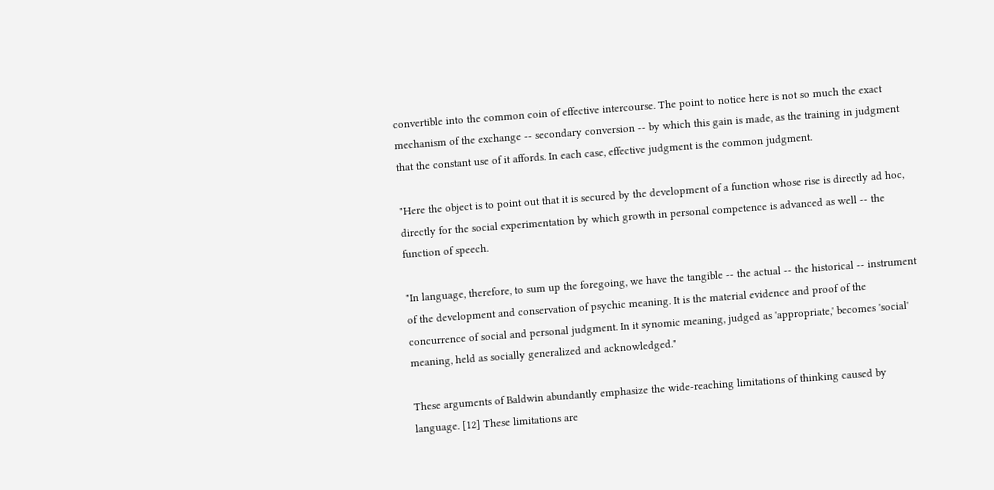convertible into the common coin of effective intercourse. The point to notice here is not so much the exact mechanism of the exchange -- secondary conversion -- by which this gain is made, as the training in judgment that the constant use of it affords. In each case, effective judgment is the common judgment.

"Here the object is to point out that it is secured by the development of a function whose rise is directly ad hoc, directly for the social experimentation by which growth in personal competence is advanced as well -- the function of speech.

"In language, therefore, to sum up the foregoing, we have the tangible -- the actual -- the historical -- instrument of the development and conservation of psychic meaning. It is the material evidence and proof of the concurrence of social and personal judgment. In it synomic meaning, judged as 'appropriate,' becomes 'social' meaning, held as socially generalized and acknowledged."

These arguments of Baldwin abundantly emphasize the wide-reaching limitations of thinking caused by language. [12] These limitations are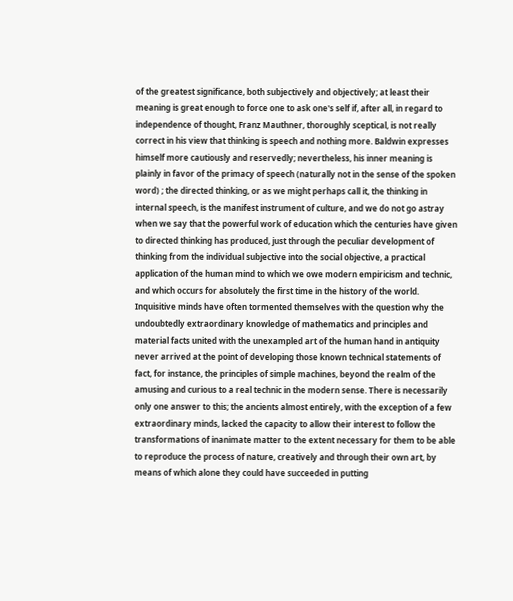of the greatest significance, both subjectively and objectively; at least their meaning is great enough to force one to ask one's self if, after all, in regard to independence of thought, Franz Mauthner, thoroughly sceptical, is not really correct in his view that thinking is speech and nothing more. Baldwin expresses himself more cautiously and reservedly; nevertheless, his inner meaning is plainly in favor of the primacy of speech (naturally not in the sense of the spoken word) ; the directed thinking, or as we might perhaps call it, the thinking in internal speech, is the manifest instrument of culture, and we do not go astray when we say that the powerful work of education which the centuries have given to directed thinking has produced, just through the peculiar development of thinking from the individual subjective into the social objective, a practical application of the human mind to which we owe modern empiricism and technic, and which occurs for absolutely the first time in the history of the world. Inquisitive minds have often tormented themselves with the question why the undoubtedly extraordinary knowledge of mathematics and principles and material facts united with the unexampled art of the human hand in antiquity never arrived at the point of developing those known technical statements of fact, for instance, the principles of simple machines, beyond the realm of the amusing and curious to a real technic in the modern sense. There is necessarily only one answer to this; the ancients almost entirely, with the exception of a few extraordinary minds, lacked the capacity to allow their interest to follow the transformations of inanimate matter to the extent necessary for them to be able to reproduce the process of nature, creatively and through their own art, by means of which alone they could have succeeded in putting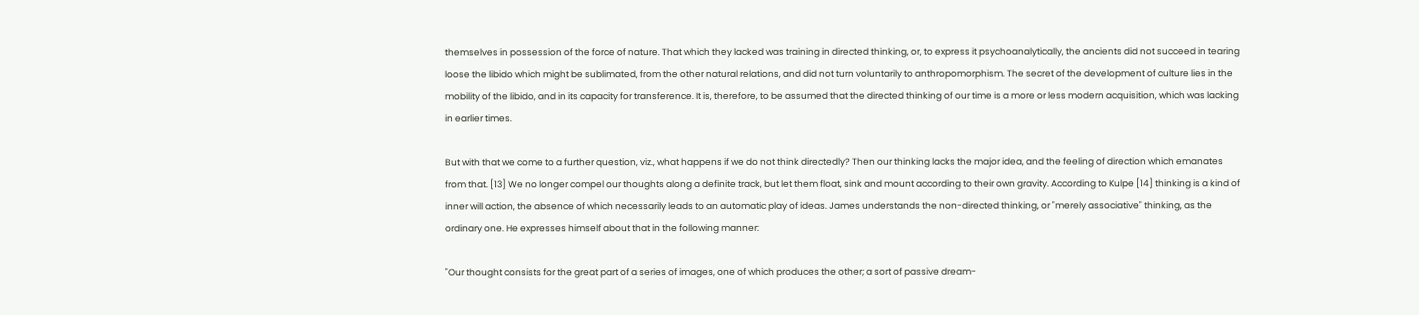themselves in possession of the force of nature. That which they lacked was training in directed thinking, or, to express it psychoanalytically, the ancients did not succeed in tearing loose the libido which might be sublimated, from the other natural relations, and did not turn voluntarily to anthropomorphism. The secret of the development of culture lies in the mobility of the libido, and in its capacity for transference. It is, therefore, to be assumed that the directed thinking of our time is a more or less modern acquisition, which was lacking in earlier times.

But with that we come to a further question, viz., what happens if we do not think directedly? Then our thinking lacks the major idea, and the feeling of direction which emanates from that. [13] We no longer compel our thoughts along a definite track, but let them float, sink and mount according to their own gravity. According to Kulpe [14] thinking is a kind of inner will action, the absence of which necessarily leads to an automatic play of ideas. James understands the non-directed thinking, or "merely associative" thinking, as the ordinary one. He expresses himself about that in the following manner:

"Our thought consists for the great part of a series of images, one of which produces the other; a sort of passive dream-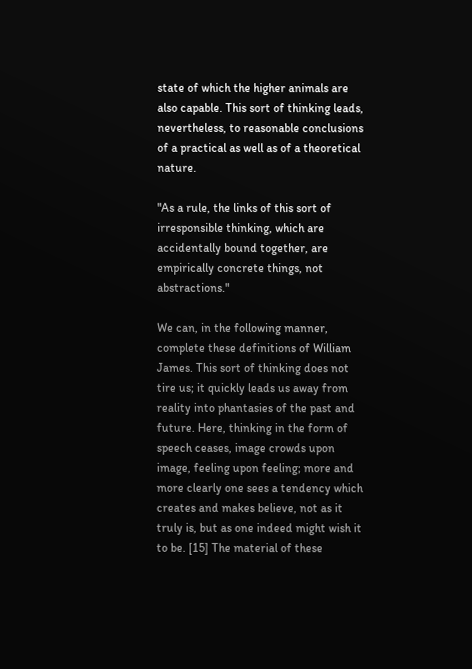state of which the higher animals are also capable. This sort of thinking leads, nevertheless, to reasonable conclusions of a practical as well as of a theoretical nature.

"As a rule, the links of this sort of irresponsible thinking, which are accidentally bound together, are empirically concrete things, not abstractions."

We can, in the following manner, complete these definitions of William James. This sort of thinking does not tire us; it quickly leads us away from reality into phantasies of the past and future. Here, thinking in the form of speech ceases, image crowds upon image, feeling upon feeling; more and more clearly one sees a tendency which creates and makes believe, not as it truly is, but as one indeed might wish it to be. [15] The material of these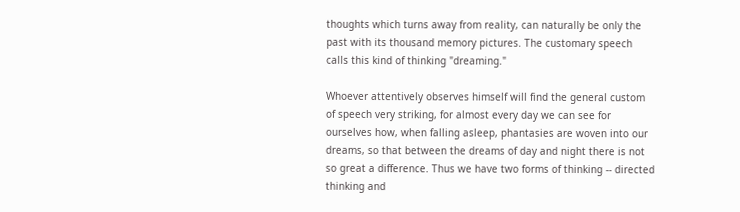thoughts which turns away from reality, can naturally be only the past with its thousand memory pictures. The customary speech calls this kind of thinking "dreaming."

Whoever attentively observes himself will find the general custom of speech very striking, for almost every day we can see for ourselves how, when falling asleep, phantasies are woven into our dreams, so that between the dreams of day and night there is not so great a difference. Thus we have two forms of thinking -- directed thinking and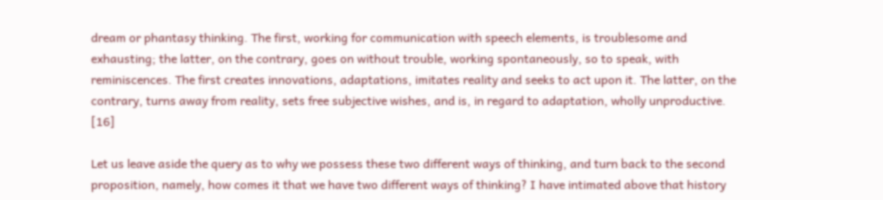dream or phantasy thinking. The first, working for communication with speech elements, is troublesome and exhausting; the latter, on the contrary, goes on without trouble, working spontaneously, so to speak, with reminiscences. The first creates innovations, adaptations, imitates reality and seeks to act upon it. The latter, on the contrary, turns away from reality, sets free subjective wishes, and is, in regard to adaptation, wholly unproductive. [16]

Let us leave aside the query as to why we possess these two different ways of thinking, and turn back to the second proposition, namely, how comes it that we have two different ways of thinking? I have intimated above that history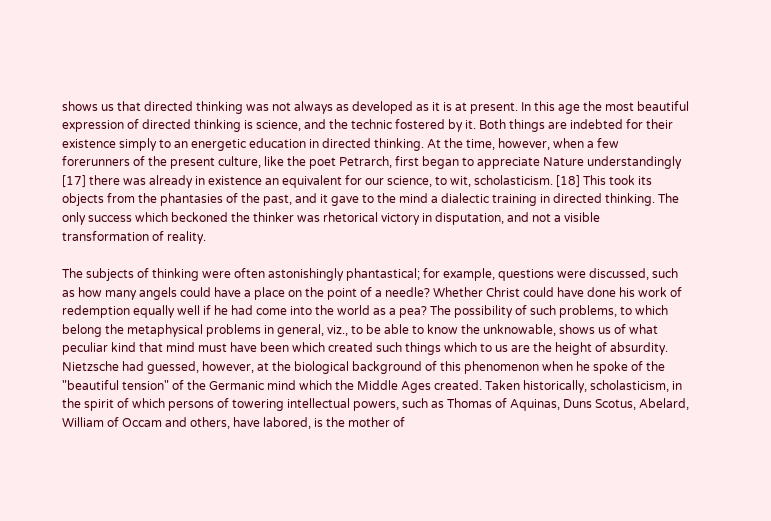shows us that directed thinking was not always as developed as it is at present. In this age the most beautiful expression of directed thinking is science, and the technic fostered by it. Both things are indebted for their existence simply to an energetic education in directed thinking. At the time, however, when a few forerunners of the present culture, like the poet Petrarch, first began to appreciate Nature understandingly [17] there was already in existence an equivalent for our science, to wit, scholasticism. [18] This took its objects from the phantasies of the past, and it gave to the mind a dialectic training in directed thinking. The only success which beckoned the thinker was rhetorical victory in disputation, and not a visible transformation of reality.

The subjects of thinking were often astonishingly phantastical; for example, questions were discussed, such as how many angels could have a place on the point of a needle? Whether Christ could have done his work of redemption equally well if he had come into the world as a pea? The possibility of such problems, to which belong the metaphysical problems in general, viz., to be able to know the unknowable, shows us of what peculiar kind that mind must have been which created such things which to us are the height of absurdity. Nietzsche had guessed, however, at the biological background of this phenomenon when he spoke of the "beautiful tension" of the Germanic mind which the Middle Ages created. Taken historically, scholasticism, in the spirit of which persons of towering intellectual powers, such as Thomas of Aquinas, Duns Scotus, Abelard, William of Occam and others, have labored, is the mother of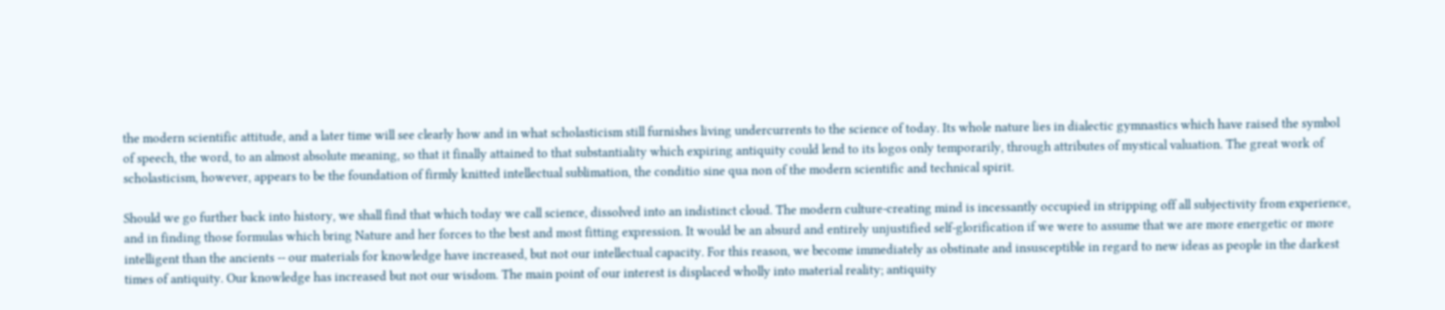the modern scientific attitude, and a later time will see clearly how and in what scholasticism still furnishes living undercurrents to the science of today. Its whole nature lies in dialectic gymnastics which have raised the symbol of speech, the word, to an almost absolute meaning, so that it finally attained to that substantiality which expiring antiquity could lend to its logos only temporarily, through attributes of mystical valuation. The great work of scholasticism, however, appears to be the foundation of firmly knitted intellectual sublimation, the conditio sine qua non of the modern scientific and technical spirit.

Should we go further back into history, we shall find that which today we call science, dissolved into an indistinct cloud. The modern culture-creating mind is incessantly occupied in stripping off all subjectivity from experience, and in finding those formulas which bring Nature and her forces to the best and most fitting expression. It would be an absurd and entirely unjustified self-glorification if we were to assume that we are more energetic or more intelligent than the ancients -- our materials for knowledge have increased, but not our intellectual capacity. For this reason, we become immediately as obstinate and insusceptible in regard to new ideas as people in the darkest times of antiquity. Our knowledge has increased but not our wisdom. The main point of our interest is displaced wholly into material reality; antiquity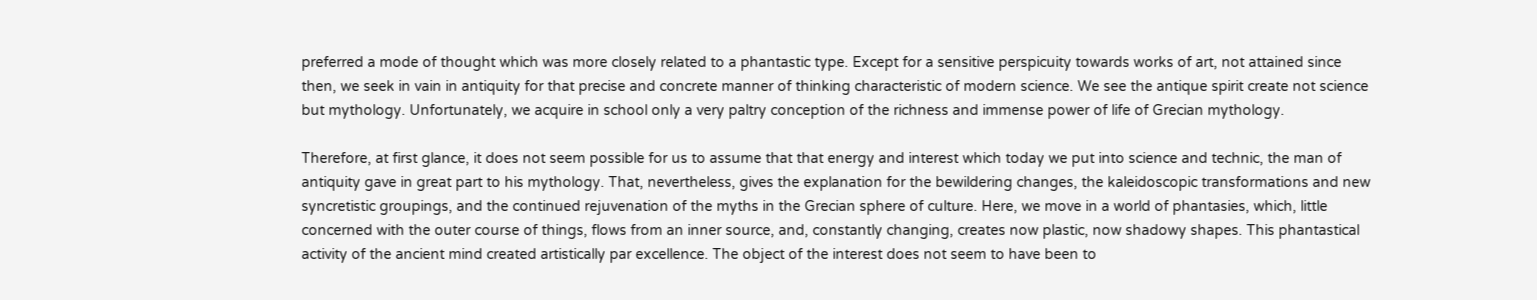preferred a mode of thought which was more closely related to a phantastic type. Except for a sensitive perspicuity towards works of art, not attained since then, we seek in vain in antiquity for that precise and concrete manner of thinking characteristic of modern science. We see the antique spirit create not science but mythology. Unfortunately, we acquire in school only a very paltry conception of the richness and immense power of life of Grecian mythology.

Therefore, at first glance, it does not seem possible for us to assume that that energy and interest which today we put into science and technic, the man of antiquity gave in great part to his mythology. That, nevertheless, gives the explanation for the bewildering changes, the kaleidoscopic transformations and new syncretistic groupings, and the continued rejuvenation of the myths in the Grecian sphere of culture. Here, we move in a world of phantasies, which, little concerned with the outer course of things, flows from an inner source, and, constantly changing, creates now plastic, now shadowy shapes. This phantastical activity of the ancient mind created artistically par excellence. The object of the interest does not seem to have been to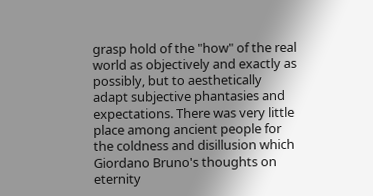grasp hold of the "how" of the real world as objectively and exactly as possibly, but to aesthetically adapt subjective phantasies and expectations. There was very little place among ancient people for the coldness and disillusion which Giordano Bruno's thoughts on eternity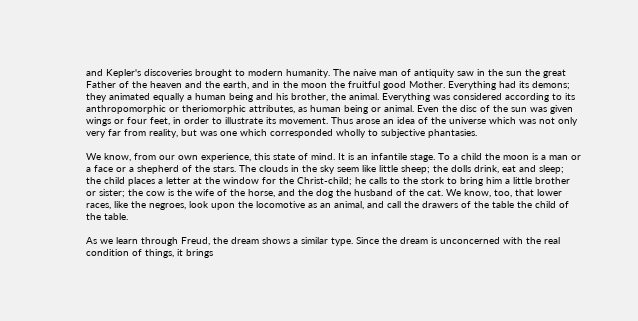and Kepler's discoveries brought to modern humanity. The naive man of antiquity saw in the sun the great Father of the heaven and the earth, and in the moon the fruitful good Mother. Everything had its demons; they animated equally a human being and his brother, the animal. Everything was considered according to its anthropomorphic or theriomorphic attributes, as human being or animal. Even the disc of the sun was given wings or four feet, in order to illustrate its movement. Thus arose an idea of the universe which was not only very far from reality, but was one which corresponded wholly to subjective phantasies.

We know, from our own experience, this state of mind. It is an infantile stage. To a child the moon is a man or a face or a shepherd of the stars. The clouds in the sky seem like little sheep; the dolls drink, eat and sleep; the child places a letter at the window for the Christ-child; he calls to the stork to bring him a little brother or sister; the cow is the wife of the horse, and the dog the husband of the cat. We know, too, that lower races, like the negroes, look upon the locomotive as an animal, and call the drawers of the table the child of the table.

As we learn through Freud, the dream shows a similar type. Since the dream is unconcerned with the real condition of things, it brings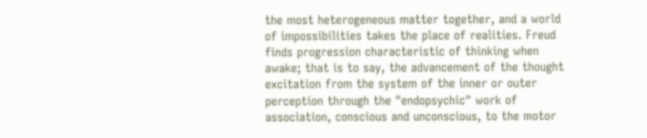the most heterogeneous matter together, and a world of impossibilities takes the place of realities. Freud finds progression characteristic of thinking when awake; that is to say, the advancement of the thought excitation from the system of the inner or outer perception through the "endopsychic" work of association, conscious and unconscious, to the motor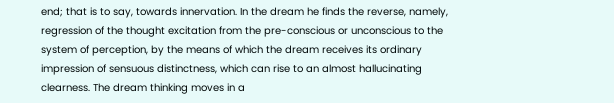end; that is to say, towards innervation. In the dream he finds the reverse, namely, regression of the thought excitation from the pre-conscious or unconscious to the system of perception, by the means of which the dream receives its ordinary impression of sensuous distinctness, which can rise to an almost hallucinating clearness. The dream thinking moves in a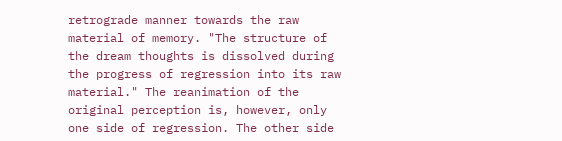retrograde manner towards the raw material of memory. "The structure of the dream thoughts is dissolved during the progress of regression into its raw material." The reanimation of the original perception is, however, only one side of regression. The other side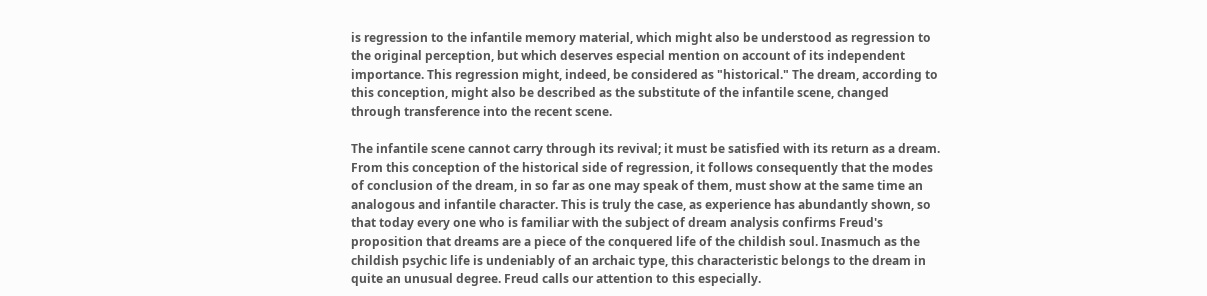is regression to the infantile memory material, which might also be understood as regression to the original perception, but which deserves especial mention on account of its independent importance. This regression might, indeed, be considered as "historical." The dream, according to this conception, might also be described as the substitute of the infantile scene, changed through transference into the recent scene.

The infantile scene cannot carry through its revival; it must be satisfied with its return as a dream. From this conception of the historical side of regression, it follows consequently that the modes of conclusion of the dream, in so far as one may speak of them, must show at the same time an analogous and infantile character. This is truly the case, as experience has abundantly shown, so that today every one who is familiar with the subject of dream analysis confirms Freud's proposition that dreams are a piece of the conquered life of the childish soul. Inasmuch as the childish psychic life is undeniably of an archaic type, this characteristic belongs to the dream in quite an unusual degree. Freud calls our attention to this especially.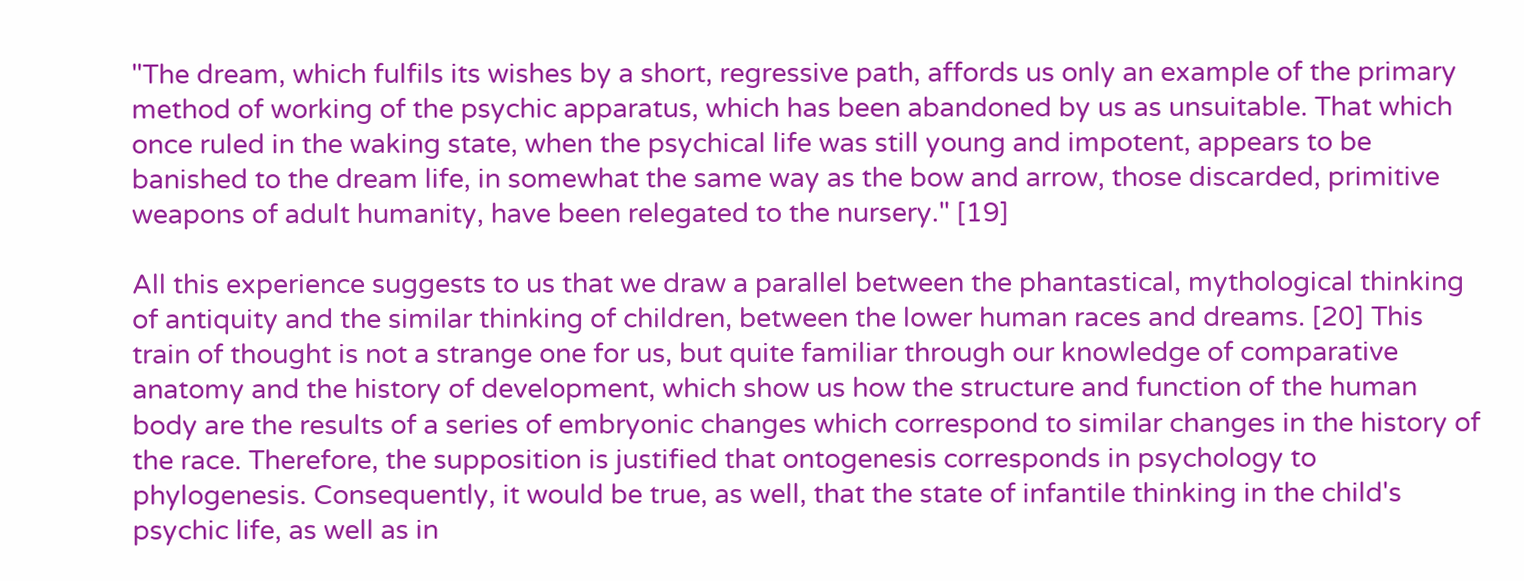"The dream, which fulfils its wishes by a short, regressive path, affords us only an example of the primary method of working of the psychic apparatus, which has been abandoned by us as unsuitable. That which once ruled in the waking state, when the psychical life was still young and impotent, appears to be banished to the dream life, in somewhat the same way as the bow and arrow, those discarded, primitive weapons of adult humanity, have been relegated to the nursery." [19]

All this experience suggests to us that we draw a parallel between the phantastical, mythological thinking of antiquity and the similar thinking of children, between the lower human races and dreams. [20] This train of thought is not a strange one for us, but quite familiar through our knowledge of comparative anatomy and the history of development, which show us how the structure and function of the human body are the results of a series of embryonic changes which correspond to similar changes in the history of the race. Therefore, the supposition is justified that ontogenesis corresponds in psychology to phylogenesis. Consequently, it would be true, as well, that the state of infantile thinking in the child's psychic life, as well as in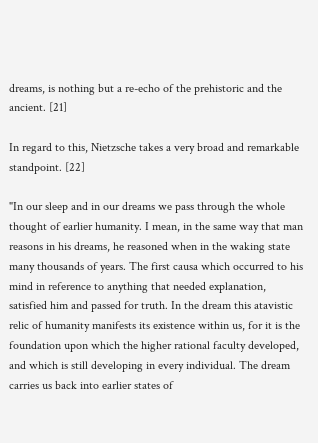dreams, is nothing but a re-echo of the prehistoric and the ancient. [21]

In regard to this, Nietzsche takes a very broad and remarkable standpoint. [22]

"In our sleep and in our dreams we pass through the whole thought of earlier humanity. I mean, in the same way that man reasons in his dreams, he reasoned when in the waking state many thousands of years. The first causa which occurred to his mind in reference to anything that needed explanation, satisfied him and passed for truth. In the dream this atavistic relic of humanity manifests its existence within us, for it is the foundation upon which the higher rational faculty developed, and which is still developing in every individual. The dream carries us back into earlier states of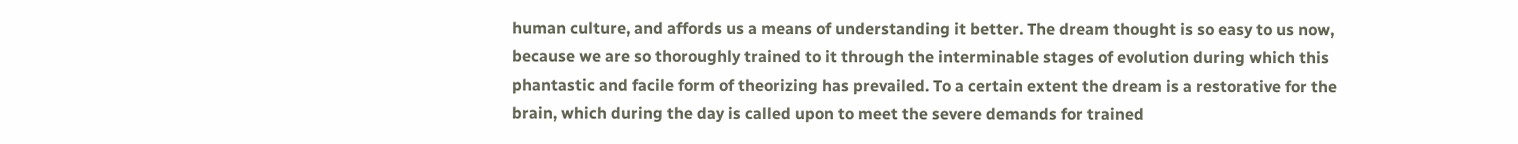human culture, and affords us a means of understanding it better. The dream thought is so easy to us now, because we are so thoroughly trained to it through the interminable stages of evolution during which this phantastic and facile form of theorizing has prevailed. To a certain extent the dream is a restorative for the brain, which during the day is called upon to meet the severe demands for trained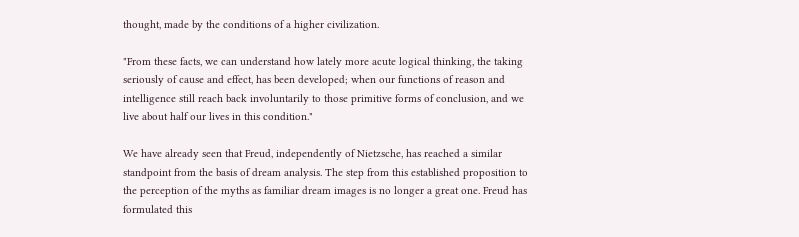thought, made by the conditions of a higher civilization.

"From these facts, we can understand how lately more acute logical thinking, the taking seriously of cause and effect, has been developed; when our functions of reason and intelligence still reach back involuntarily to those primitive forms of conclusion, and we live about half our lives in this condition."

We have already seen that Freud, independently of Nietzsche, has reached a similar standpoint from the basis of dream analysis. The step from this established proposition to the perception of the myths as familiar dream images is no longer a great one. Freud has formulated this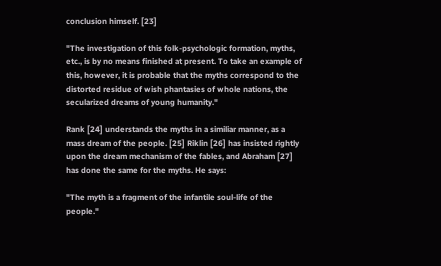conclusion himself. [23]

"The investigation of this folk-psychologic formation, myths, etc., is by no means finished at present. To take an example of this, however, it is probable that the myths correspond to the distorted residue of wish phantasies of whole nations, the secularized dreams of young humanity."

Rank [24] understands the myths in a similiar manner, as a mass dream of the people. [25] Riklin [26] has insisted rightly upon the dream mechanism of the fables, and Abraham [27] has done the same for the myths. He says:

"The myth is a fragment of the infantile soul-life of the people."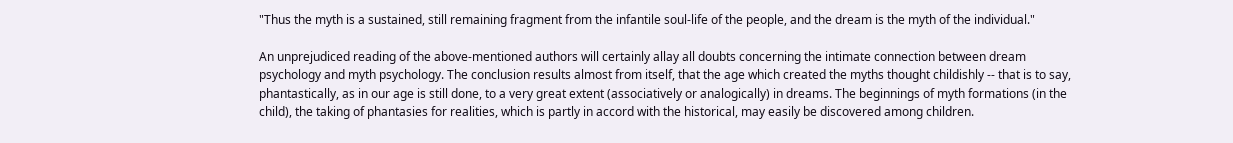"Thus the myth is a sustained, still remaining fragment from the infantile soul-life of the people, and the dream is the myth of the individual."

An unprejudiced reading of the above-mentioned authors will certainly allay all doubts concerning the intimate connection between dream psychology and myth psychology. The conclusion results almost from itself, that the age which created the myths thought childishly -- that is to say, phantastically, as in our age is still done, to a very great extent (associatively or analogically) in dreams. The beginnings of myth formations (in the child), the taking of phantasies for realities, which is partly in accord with the historical, may easily be discovered among children.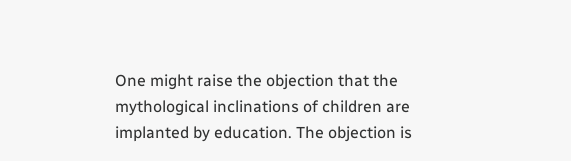One might raise the objection that the mythological inclinations of children are implanted by education. The objection is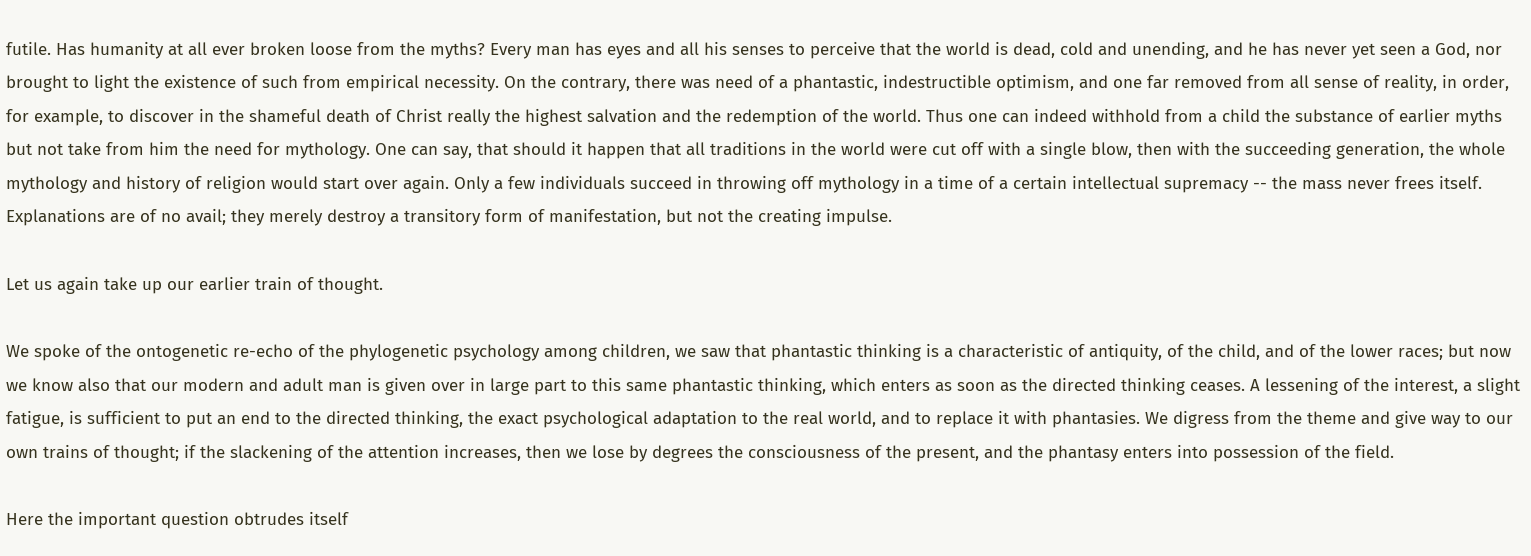futile. Has humanity at all ever broken loose from the myths? Every man has eyes and all his senses to perceive that the world is dead, cold and unending, and he has never yet seen a God, nor brought to light the existence of such from empirical necessity. On the contrary, there was need of a phantastic, indestructible optimism, and one far removed from all sense of reality, in order, for example, to discover in the shameful death of Christ really the highest salvation and the redemption of the world. Thus one can indeed withhold from a child the substance of earlier myths but not take from him the need for mythology. One can say, that should it happen that all traditions in the world were cut off with a single blow, then with the succeeding generation, the whole mythology and history of religion would start over again. Only a few individuals succeed in throwing off mythology in a time of a certain intellectual supremacy -- the mass never frees itself. Explanations are of no avail; they merely destroy a transitory form of manifestation, but not the creating impulse.

Let us again take up our earlier train of thought.

We spoke of the ontogenetic re-echo of the phylogenetic psychology among children, we saw that phantastic thinking is a characteristic of antiquity, of the child, and of the lower races; but now we know also that our modern and adult man is given over in large part to this same phantastic thinking, which enters as soon as the directed thinking ceases. A lessening of the interest, a slight fatigue, is sufficient to put an end to the directed thinking, the exact psychological adaptation to the real world, and to replace it with phantasies. We digress from the theme and give way to our own trains of thought; if the slackening of the attention increases, then we lose by degrees the consciousness of the present, and the phantasy enters into possession of the field.

Here the important question obtrudes itself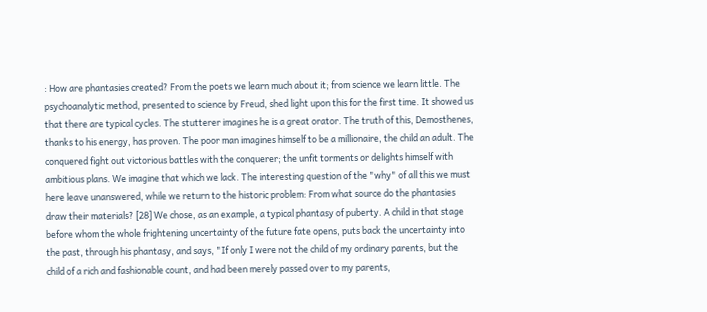: How are phantasies created? From the poets we learn much about it; from science we learn little. The psychoanalytic method, presented to science by Freud, shed light upon this for the first time. It showed us that there are typical cycles. The stutterer imagines he is a great orator. The truth of this, Demosthenes, thanks to his energy, has proven. The poor man imagines himself to be a millionaire, the child an adult. The conquered fight out victorious battles with the conquerer; the unfit torments or delights himself with ambitious plans. We imagine that which we lack. The interesting question of the "why" of all this we must here leave unanswered, while we return to the historic problem: From what source do the phantasies draw their materials? [28] We chose, as an example, a typical phantasy of puberty. A child in that stage before whom the whole frightening uncertainty of the future fate opens, puts back the uncertainty into the past, through his phantasy, and says, "If only I were not the child of my ordinary parents, but the child of a rich and fashionable count, and had been merely passed over to my parents,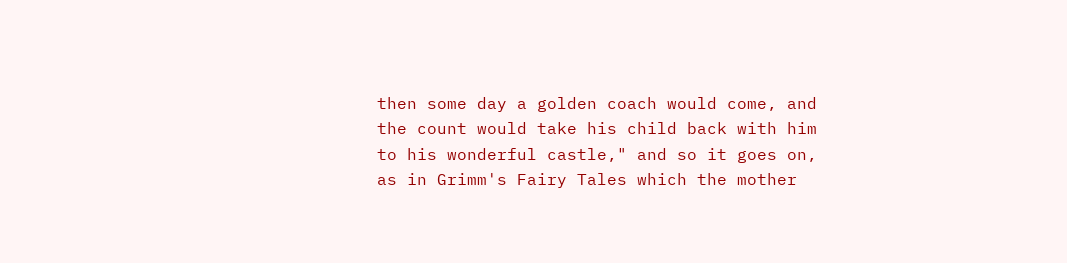then some day a golden coach would come, and the count would take his child back with him to his wonderful castle," and so it goes on, as in Grimm's Fairy Tales which the mother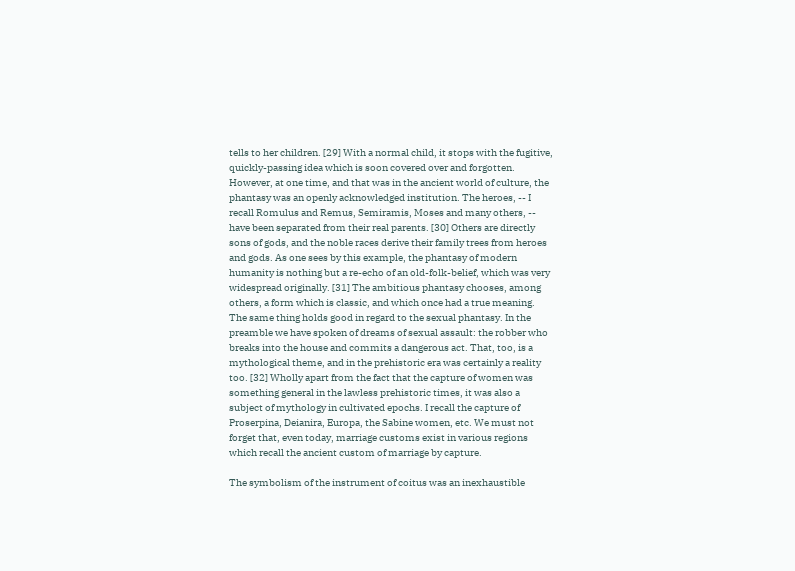tells to her children. [29] With a normal child, it stops with the fugitive, quickly-passing idea which is soon covered over and forgotten. However, at one time, and that was in the ancient world of culture, the phantasy was an openly acknowledged institution. The heroes, -- I recall Romulus and Remus, Semiramis, Moses and many others, -- have been separated from their real parents. [30] Others are directly sons of gods, and the noble races derive their family trees from heroes and gods. As one sees by this example, the phantasy of modern humanity is nothing but a re-echo of an old-folk-belief, which was very widespread originally. [31] The ambitious phantasy chooses, among others, a form which is classic, and which once had a true meaning. The same thing holds good in regard to the sexual phantasy. In the preamble we have spoken of dreams of sexual assault: the robber who breaks into the house and commits a dangerous act. That, too, is a mythological theme, and in the prehistoric era was certainly a reality too. [32] Wholly apart from the fact that the capture of women was something general in the lawless prehistoric times, it was also a subject of mythology in cultivated epochs. I recall the capture of Proserpina, Deianira, Europa, the Sabine women, etc. We must not forget that, even today, marriage customs exist in various regions which recall the ancient custom of marriage by capture.

The symbolism of the instrument of coitus was an inexhaustible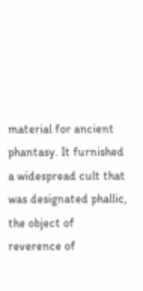material for ancient phantasy. It furnished a widespread cult that was designated phallic, the object of reverence of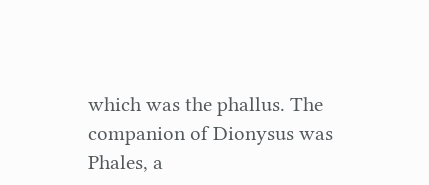which was the phallus. The companion of Dionysus was Phales, a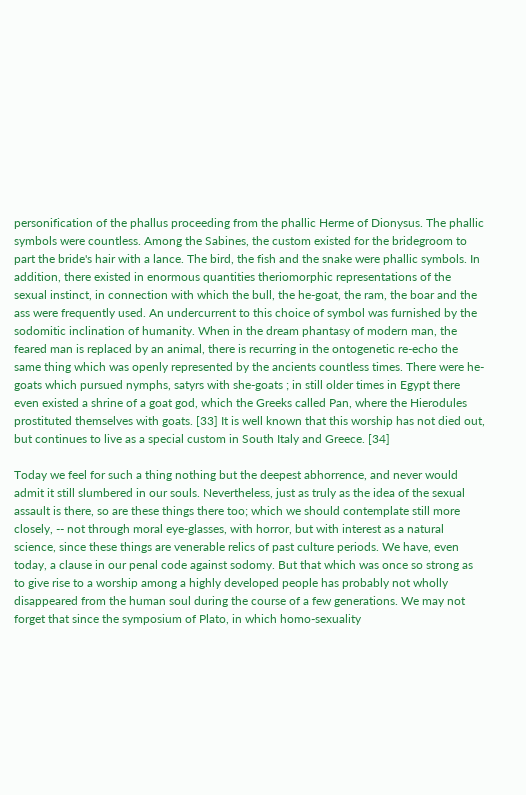personification of the phallus proceeding from the phallic Herme of Dionysus. The phallic symbols were countless. Among the Sabines, the custom existed for the bridegroom to part the bride's hair with a lance. The bird, the fish and the snake were phallic symbols. In addition, there existed in enormous quantities theriomorphic representations of the sexual instinct, in connection with which the bull, the he-goat, the ram, the boar and the ass were frequently used. An undercurrent to this choice of symbol was furnished by the sodomitic inclination of humanity. When in the dream phantasy of modern man, the feared man is replaced by an animal, there is recurring in the ontogenetic re-echo the same thing which was openly represented by the ancients countless times. There were he-goats which pursued nymphs, satyrs with she-goats ; in still older times in Egypt there even existed a shrine of a goat god, which the Greeks called Pan, where the Hierodules prostituted themselves with goats. [33] It is well known that this worship has not died out, but continues to live as a special custom in South Italy and Greece. [34]

Today we feel for such a thing nothing but the deepest abhorrence, and never would admit it still slumbered in our souls. Nevertheless, just as truly as the idea of the sexual assault is there, so are these things there too; which we should contemplate still more closely, -- not through moral eye-glasses, with horror, but with interest as a natural science, since these things are venerable relics of past culture periods. We have, even today, a clause in our penal code against sodomy. But that which was once so strong as to give rise to a worship among a highly developed people has probably not wholly disappeared from the human soul during the course of a few generations. We may not forget that since the symposium of Plato, in which homo-sexuality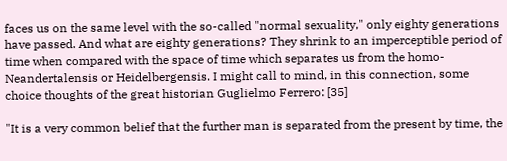faces us on the same level with the so-called "normal sexuality," only eighty generations have passed. And what are eighty generations? They shrink to an imperceptible period of time when compared with the space of time which separates us from the homo-Neandertalensis or Heidelbergensis. I might call to mind, in this connection, some choice thoughts of the great historian Guglielmo Ferrero: [35]

"It is a very common belief that the further man is separated from the present by time, the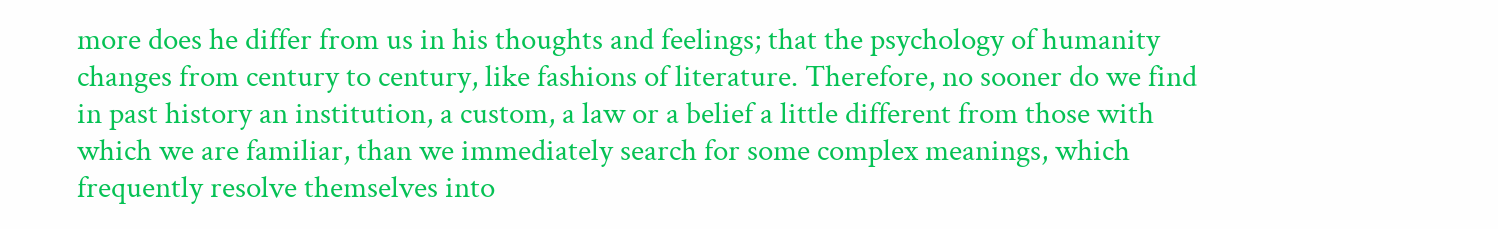more does he differ from us in his thoughts and feelings; that the psychology of humanity changes from century to century, like fashions of literature. Therefore, no sooner do we find in past history an institution, a custom, a law or a belief a little different from those with which we are familiar, than we immediately search for some complex meanings, which frequently resolve themselves into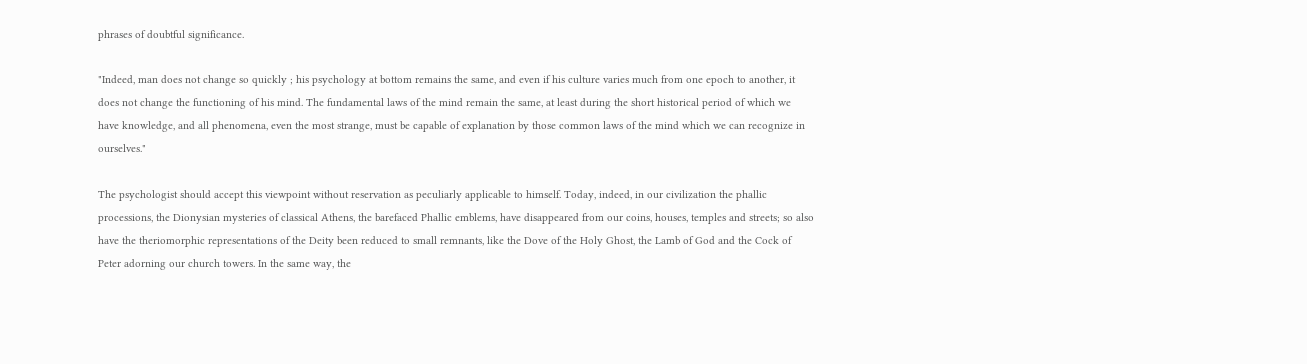phrases of doubtful significance.

"Indeed, man does not change so quickly ; his psychology at bottom remains the same, and even if his culture varies much from one epoch to another, it does not change the functioning of his mind. The fundamental laws of the mind remain the same, at least during the short historical period of which we have knowledge, and all phenomena, even the most strange, must be capable of explanation by those common laws of the mind which we can recognize in ourselves."

The psychologist should accept this viewpoint without reservation as peculiarly applicable to himself. Today, indeed, in our civilization the phallic processions, the Dionysian mysteries of classical Athens, the barefaced Phallic emblems, have disappeared from our coins, houses, temples and streets; so also have the theriomorphic representations of the Deity been reduced to small remnants, like the Dove of the Holy Ghost, the Lamb of God and the Cock of Peter adorning our church towers. In the same way, the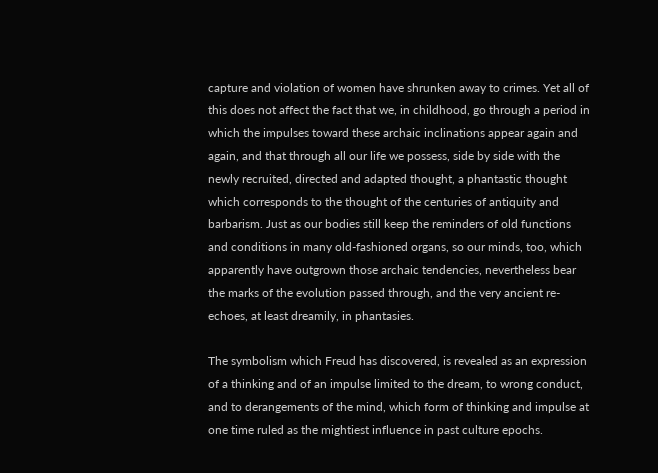capture and violation of women have shrunken away to crimes. Yet all of this does not affect the fact that we, in childhood, go through a period in which the impulses toward these archaic inclinations appear again and again, and that through all our life we possess, side by side with the newly recruited, directed and adapted thought, a phantastic thought which corresponds to the thought of the centuries of antiquity and barbarism. Just as our bodies still keep the reminders of old functions and conditions in many old-fashioned organs, so our minds, too, which apparently have outgrown those archaic tendencies, nevertheless bear the marks of the evolution passed through, and the very ancient re-echoes, at least dreamily, in phantasies.

The symbolism which Freud has discovered, is revealed as an expression of a thinking and of an impulse limited to the dream, to wrong conduct, and to derangements of the mind, which form of thinking and impulse at one time ruled as the mightiest influence in past culture epochs.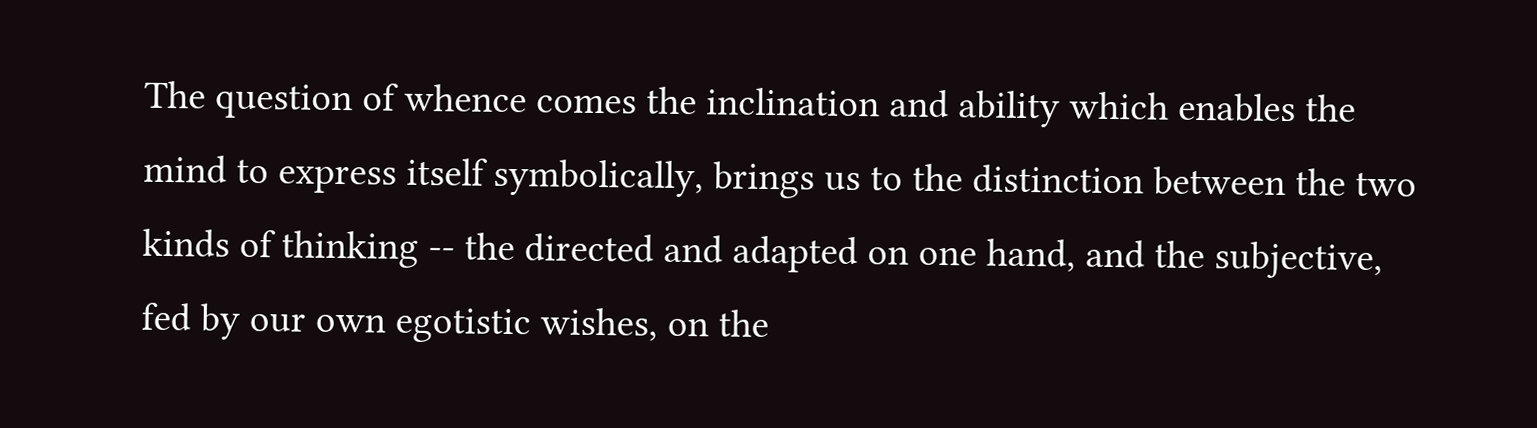The question of whence comes the inclination and ability which enables the mind to express itself symbolically, brings us to the distinction between the two kinds of thinking -- the directed and adapted on one hand, and the subjective, fed by our own egotistic wishes, on the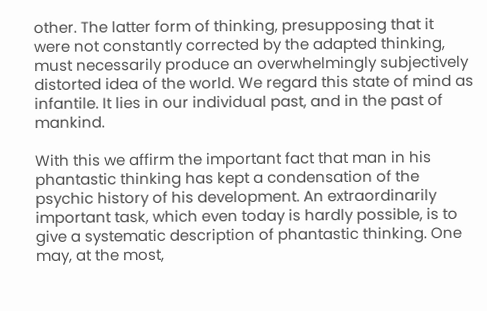other. The latter form of thinking, presupposing that it were not constantly corrected by the adapted thinking, must necessarily produce an overwhelmingly subjectively distorted idea of the world. We regard this state of mind as infantile. It lies in our individual past, and in the past of mankind.

With this we affirm the important fact that man in his phantastic thinking has kept a condensation of the psychic history of his development. An extraordinarily important task, which even today is hardly possible, is to give a systematic description of phantastic thinking. One may, at the most,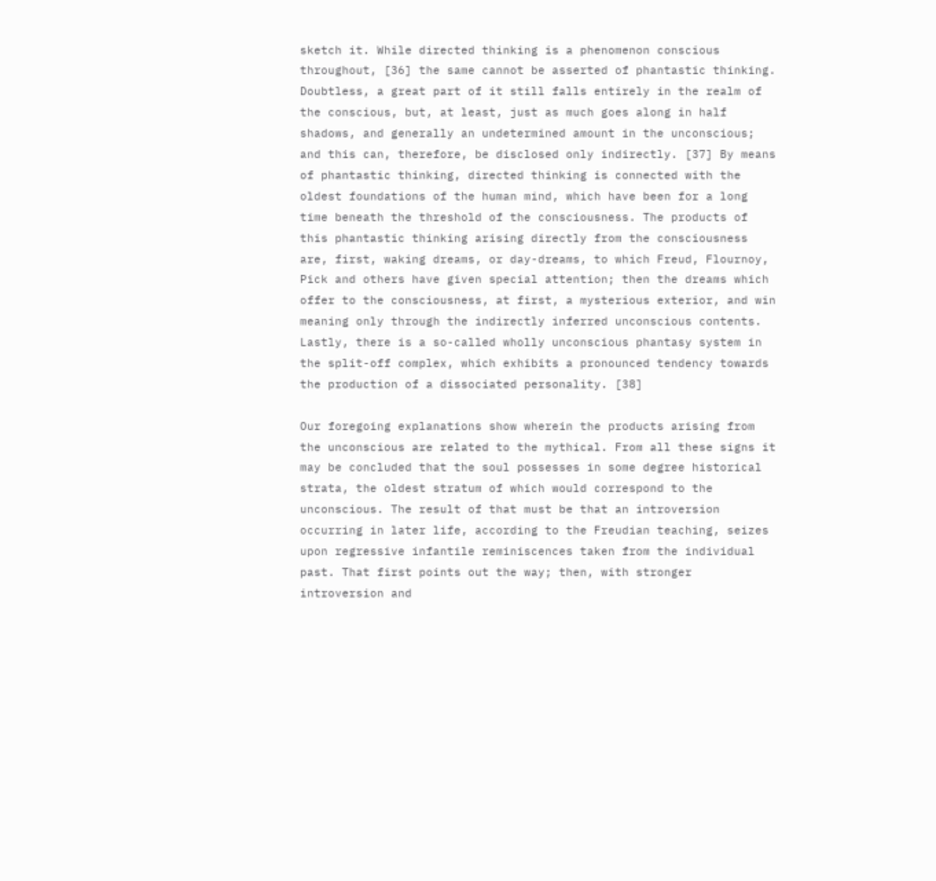sketch it. While directed thinking is a phenomenon conscious throughout, [36] the same cannot be asserted of phantastic thinking. Doubtless, a great part of it still falls entirely in the realm of the conscious, but, at least, just as much goes along in half shadows, and generally an undetermined amount in the unconscious; and this can, therefore, be disclosed only indirectly. [37] By means of phantastic thinking, directed thinking is connected with the oldest foundations of the human mind, which have been for a long time beneath the threshold of the consciousness. The products of this phantastic thinking arising directly from the consciousness are, first, waking dreams, or day-dreams, to which Freud, Flournoy, Pick and others have given special attention; then the dreams which offer to the consciousness, at first, a mysterious exterior, and win meaning only through the indirectly inferred unconscious contents. Lastly, there is a so-called wholly unconscious phantasy system in the split-off complex, which exhibits a pronounced tendency towards the production of a dissociated personality. [38]

Our foregoing explanations show wherein the products arising from the unconscious are related to the mythical. From all these signs it may be concluded that the soul possesses in some degree historical strata, the oldest stratum of which would correspond to the unconscious. The result of that must be that an introversion occurring in later life, according to the Freudian teaching, seizes upon regressive infantile reminiscences taken from the individual past. That first points out the way; then, with stronger introversion and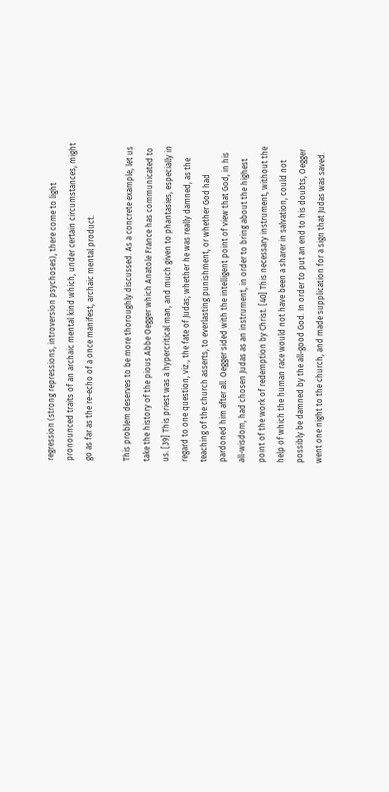regression (strong repressions, introversion psychoses), there come to light pronounced traits of an archaic mental kind which, under certain circumstances, might go as far as the re-echo of a once manifest, archaic mental product.

This problem deserves to be more thoroughly discussed. As a concrete example, let us take the history of the pious Abbe Oegger which Anatole France has communicated to us. [39] This priest was a hypercritical man, and much given to phantasies, especially in regard to one question, viz., the fate of Judas; whether he was really damned, as the teaching of the church asserts, to everlasting punishment, or whether God had pardoned him after all. Oegger sided with the intelligent point of view that God, in his all-wisdom, had chosen Judas as an instrument, in order to bring about the highest point of the work of redemption by Christ. [40] This necessary instrument, without the help of which the human race would not have been a sharer in salvation, could not possibly be damned by the all-good God. In order to put an end to his doubts, Oegger went one night to the church, and made supplication for a sign that Judas was saved.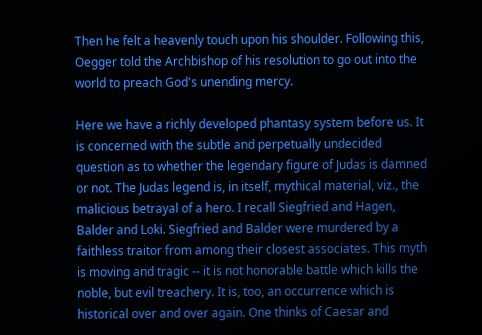Then he felt a heavenly touch upon his shoulder. Following this, Oegger told the Archbishop of his resolution to go out into the world to preach God's unending mercy.

Here we have a richly developed phantasy system before us. It is concerned with the subtle and perpetually undecided question as to whether the legendary figure of Judas is damned or not. The Judas legend is, in itself, mythical material, viz., the malicious betrayal of a hero. I recall Siegfried and Hagen, Balder and Loki. Siegfried and Balder were murdered by a faithless traitor from among their closest associates. This myth is moving and tragic -- it is not honorable battle which kills the noble, but evil treachery. It is, too, an occurrence which is historical over and over again. One thinks of Caesar and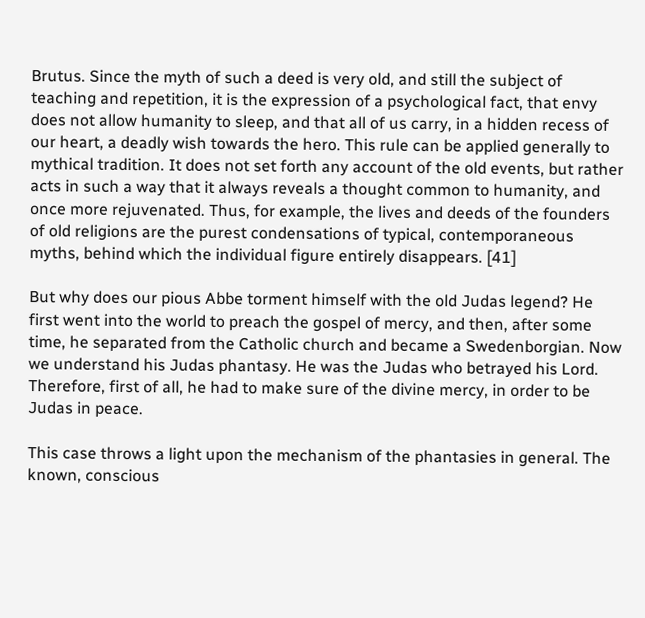Brutus. Since the myth of such a deed is very old, and still the subject of teaching and repetition, it is the expression of a psychological fact, that envy does not allow humanity to sleep, and that all of us carry, in a hidden recess of our heart, a deadly wish towards the hero. This rule can be applied generally to mythical tradition. It does not set forth any account of the old events, but rather acts in such a way that it always reveals a thought common to humanity, and once more rejuvenated. Thus, for example, the lives and deeds of the founders of old religions are the purest condensations of typical, contemporaneous myths, behind which the individual figure entirely disappears. [41]

But why does our pious Abbe torment himself with the old Judas legend? He first went into the world to preach the gospel of mercy, and then, after some time, he separated from the Catholic church and became a Swedenborgian. Now we understand his Judas phantasy. He was the Judas who betrayed his Lord. Therefore, first of all, he had to make sure of the divine mercy, in order to be Judas in peace.

This case throws a light upon the mechanism of the phantasies in general. The known, conscious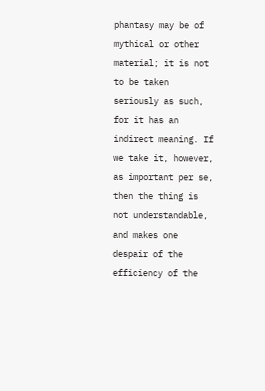phantasy may be of mythical or other material; it is not to be taken seriously as such, for it has an indirect meaning. If we take it, however, as important per se, then the thing is not understandable, and makes one despair of the efficiency of the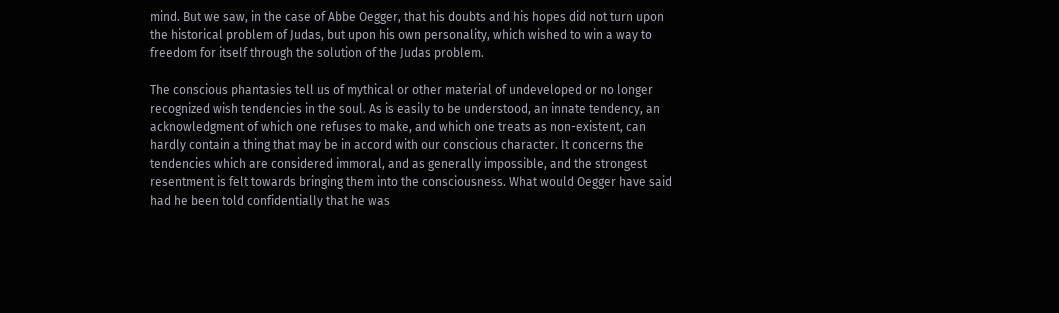mind. But we saw, in the case of Abbe Oegger, that his doubts and his hopes did not turn upon the historical problem of Judas, but upon his own personality, which wished to win a way to freedom for itself through the solution of the Judas problem.

The conscious phantasies tell us of mythical or other material of undeveloped or no longer recognized wish tendencies in the soul. As is easily to be understood, an innate tendency, an acknowledgment of which one refuses to make, and which one treats as non-existent, can hardly contain a thing that may be in accord with our conscious character. It concerns the tendencies which are considered immoral, and as generally impossible, and the strongest resentment is felt towards bringing them into the consciousness. What would Oegger have said had he been told confidentially that he was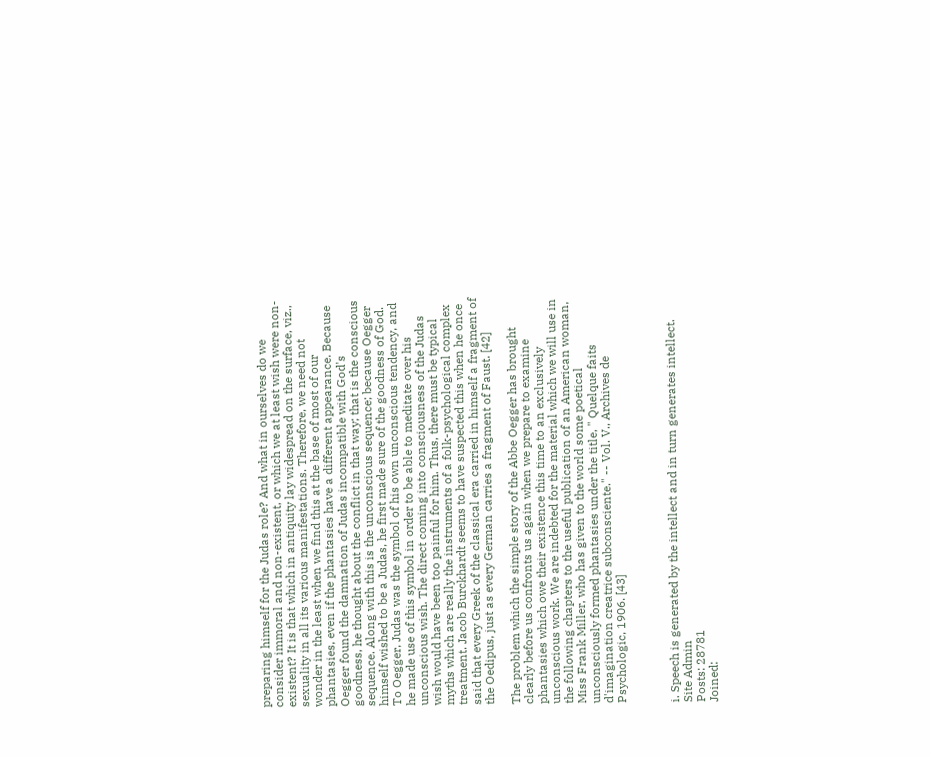preparing himself for the Judas role? And what in ourselves do we consider immoral and non-existent, or which we at least wish were non-existent? It is that which in antiquity lay widespread on the surface, viz., sexuality in all its various manifestations. Therefore, we need not wonder in the least when we find this at the base of most of our phantasies, even if the phantasies have a different appearance. Because Oegger found the damnation of Judas incompatible with God's goodness, he thought about the conflict in that way; that is the conscious sequence. Along with this is the unconscious sequence; because Oegger himself wished to be a Judas, he first made sure of the goodness of God. To Oegger, Judas was the symbol of his own unconscious tendency, and he made use of this symbol in order to be able to meditate over his unconscious wish. The direct coming into consciousness of the Judas wish would have been too painful for him. Thus, there must be typical myths which are really the instruments of a folk-psychological complex treatment. Jacob Burckhardt seems to have suspected this when he once said that every Greek of the classical era carried in himself a fragment of the Oedipus, just as every German carries a fragment of Faust. [42]

The problem which the simple story of the Abbe Oegger has brought clearly before us confronts us again when we prepare to examine phantasies which owe their existence this time to an exclusively unconscious work. We are indebted for the material which we will use in the following chapters to the useful publication of an American woman, Miss Frank Miller, who has given to the world some poetical unconsciously formed phantasies under the title, " Quelque faits d'imagination creatrice subconsciente." -- Vol. V., Archives de Psychologic, 1906. [43]



i. Speech is generated by the intellect and in turn generates intellect.
Site Admin
Posts: 28781
Joined: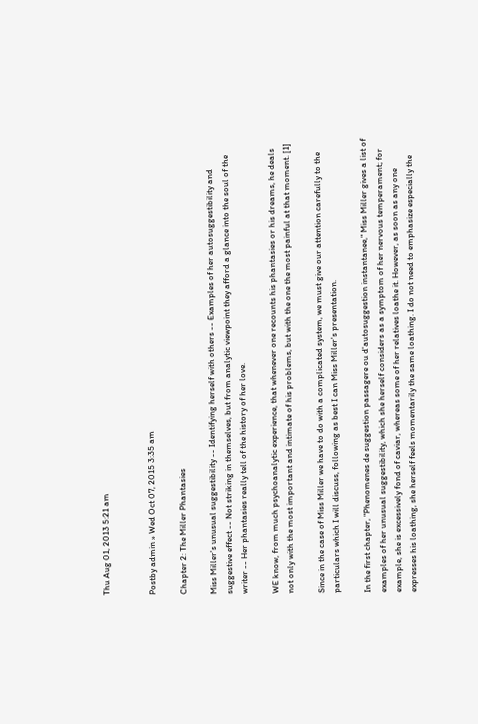Thu Aug 01, 2013 5:21 am


Postby admin » Wed Oct 07, 2015 3:35 am

Chapter 2: The Miller Phantasies

Miss Miller's unusual suggestibility -- Identifying herself with others -- Examples of her autosuggestibility and suggestive effect -- Not striking in themselves, but from analytic viewpoint they afford a glance into the soul of the writer -- Her phantasies really tell of the history of her love.

WE know, from much psychoanalytic experience, that whenever one recounts his phantasies or his dreams, he deals not only with the most important and intimate of his problems, but with the one the most painful at that moment. [1]

Since in the case of Miss Miller we have to do with a complicated system, we must give our attention carefully to the particulars which I will discuss, following as best I can Miss Miller's presentation.

In the first chapter, "Phenomenes de suggestion passagere ou d'autosuggestion instantanee," Miss Miller gives a list of examples of her unusual suggestibility, which she herself considers as a symptom of her nervous temperament; for example, she is excessively fond of caviar, whereas some of her relatives loathe it. However, as soon as any one expresses his loathing, she herself feels momentarily the same loathing. I do not need to emphasize especially the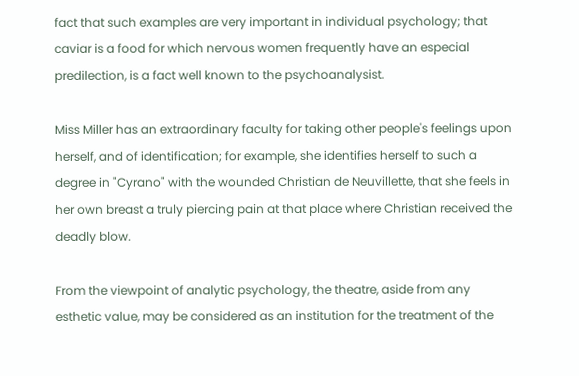fact that such examples are very important in individual psychology; that caviar is a food for which nervous women frequently have an especial predilection, is a fact well known to the psychoanalysist.

Miss Miller has an extraordinary faculty for taking other people's feelings upon herself, and of identification; for example, she identifies herself to such a degree in "Cyrano" with the wounded Christian de Neuvillette, that she feels in her own breast a truly piercing pain at that place where Christian received the deadly blow.

From the viewpoint of analytic psychology, the theatre, aside from any esthetic value, may be considered as an institution for the treatment of the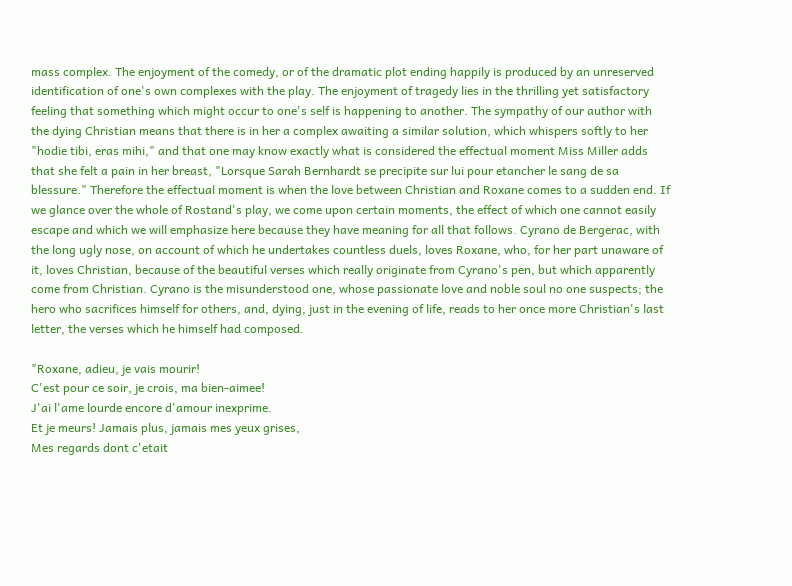mass complex. The enjoyment of the comedy, or of the dramatic plot ending happily is produced by an unreserved identification of one's own complexes with the play. The enjoyment of tragedy lies in the thrilling yet satisfactory feeling that something which might occur to one's self is happening to another. The sympathy of our author with the dying Christian means that there is in her a complex awaiting a similar solution, which whispers softly to her "hodie tibi, eras mihi," and that one may know exactly what is considered the effectual moment Miss Miller adds that she felt a pain in her breast, "Lorsque Sarah Bernhardt se precipite sur lui pour etancher le sang de sa blessure." Therefore the effectual moment is when the love between Christian and Roxane comes to a sudden end. If we glance over the whole of Rostand's play, we come upon certain moments, the effect of which one cannot easily escape and which we will emphasize here because they have meaning for all that follows. Cyrano de Bergerac, with the long ugly nose, on account of which he undertakes countless duels, loves Roxane, who, for her part unaware of it, loves Christian, because of the beautiful verses which really originate from Cyrano's pen, but which apparently come from Christian. Cyrano is the misunderstood one, whose passionate love and noble soul no one suspects; the hero who sacrifices himself for others, and, dying, just in the evening of life, reads to her once more Christian's last letter, the verses which he himself had composed.

"Roxane, adieu, je vais mourir!
C'est pour ce soir, je crois, ma bien-aimee!
J'ai l'ame lourde encore d'amour inexprime.
Et je meurs! Jamais plus, jamais mes yeux grises,
Mes regards dont c'etait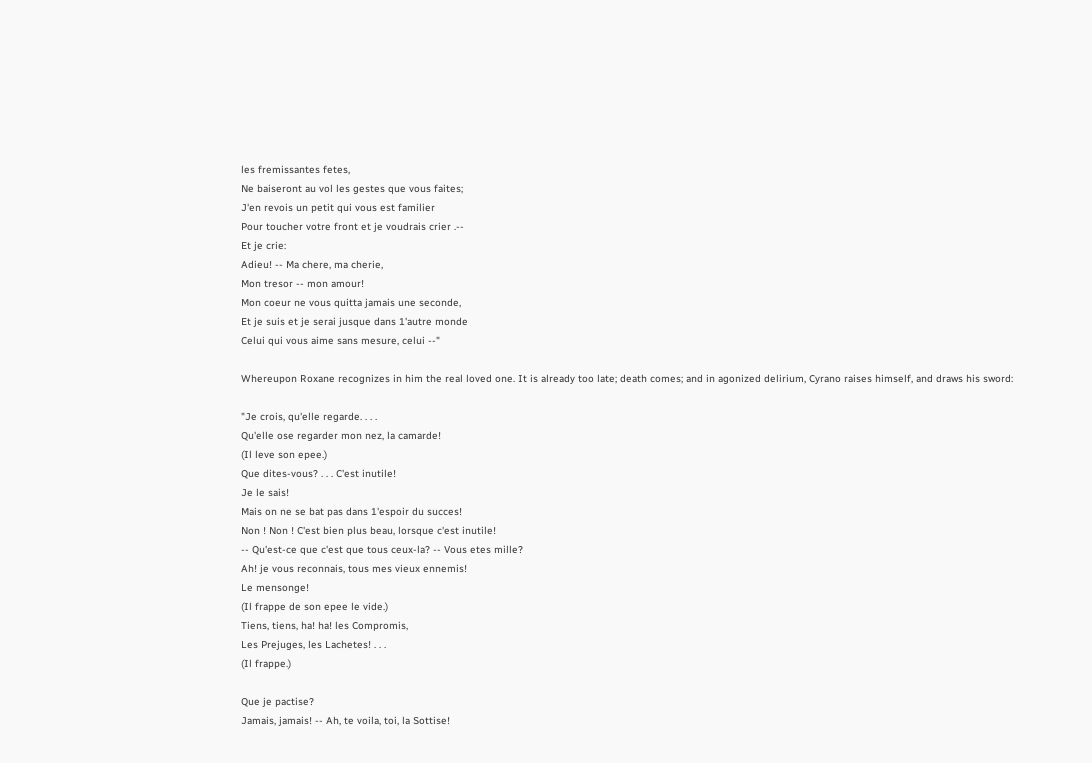les fremissantes fetes,
Ne baiseront au vol les gestes que vous faites;
J'en revois un petit qui vous est familier
Pour toucher votre front et je voudrais crier .--
Et je crie:
Adieu! -- Ma chere, ma cherie,
Mon tresor -- mon amour!
Mon coeur ne vous quitta jamais une seconde,
Et je suis et je serai jusque dans 1'autre monde
Celui qui vous aime sans mesure, celui --"

Whereupon Roxane recognizes in him the real loved one. It is already too late; death comes; and in agonized delirium, Cyrano raises himself, and draws his sword:

"Je crois, qu'elle regarde. . . .
Qu'elle ose regarder mon nez, la camarde!
(Il leve son epee.)
Que dites-vous? . . . C'est inutile!
Je le sais!
Mais on ne se bat pas dans 1'espoir du succes!
Non ! Non ! C'est bien plus beau, lorsque c'est inutile!
-- Qu'est-ce que c'est que tous ceux-la? -- Vous etes mille?
Ah! je vous reconnais, tous mes vieux ennemis!
Le mensonge!
(Il frappe de son epee le vide.)
Tiens, tiens, ha! ha! les Compromis,
Les Prejuges, les Lachetes! . . .
(Il frappe.)

Que je pactise?
Jamais, jamais! -- Ah, te voila, toi, la Sottise!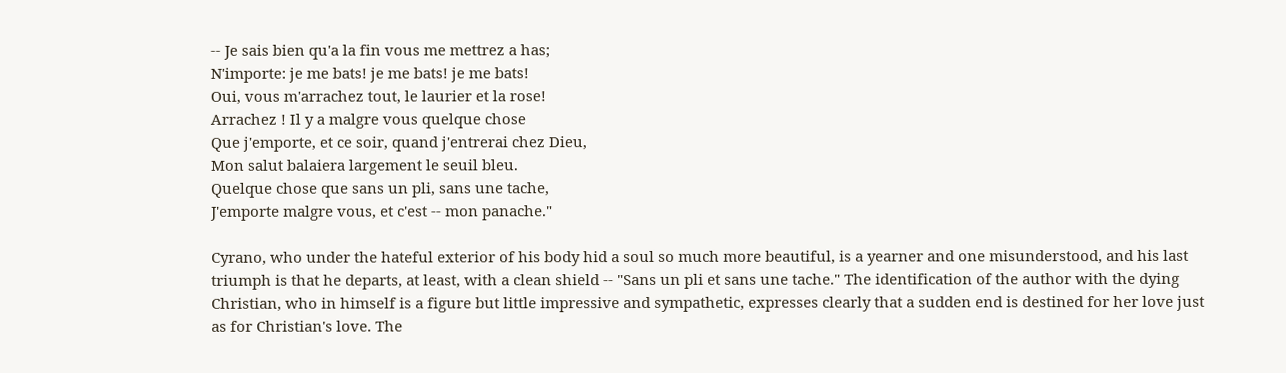-- Je sais bien qu'a la fin vous me mettrez a has;
N'importe: je me bats! je me bats! je me bats!
Oui, vous m'arrachez tout, le laurier et la rose!
Arrachez ! Il y a malgre vous quelque chose
Que j'emporte, et ce soir, quand j'entrerai chez Dieu,
Mon salut balaiera largement le seuil bleu.
Quelque chose que sans un pli, sans une tache,
J'emporte malgre vous, et c'est -- mon panache."

Cyrano, who under the hateful exterior of his body hid a soul so much more beautiful, is a yearner and one misunderstood, and his last triumph is that he departs, at least, with a clean shield -- "Sans un pli et sans une tache." The identification of the author with the dying Christian, who in himself is a figure but little impressive and sympathetic, expresses clearly that a sudden end is destined for her love just as for Christian's love. The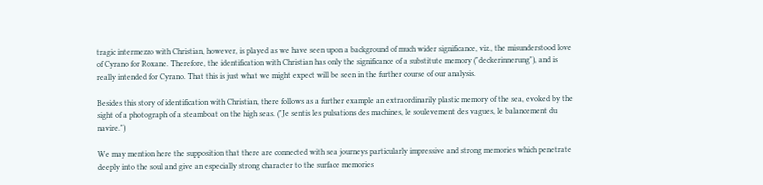tragic intermezzo with Christian, however, is played as we have seen upon a background of much wider significance, viz., the misunderstood love of Cyrano for Roxane. Therefore, the identification with Christian has only the significance of a substitute memory ("deckerinnerung"), and is really intended for Cyrano. That this is just what we might expect will be seen in the further course of our analysis.

Besides this story of identification with Christian, there follows as a further example an extraordinarily plastic memory of the sea, evoked by the sight of a photograph of a steamboat on the high seas. ("Je sentis les pulsations des machines, le soulevement des vagues, le balancement du navire.")

We may mention here the supposition that there are connected with sea journeys particularly impressive and strong memories which penetrate deeply into the soul and give an especially strong character to the surface memories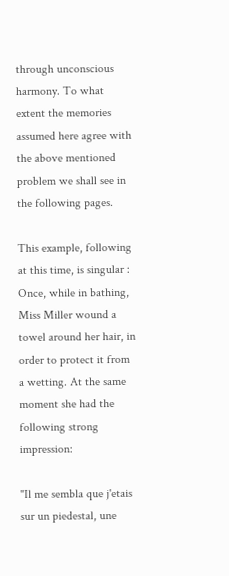through unconscious harmony. To what extent the memories assumed here agree with the above mentioned problem we shall see in the following pages.

This example, following at this time, is singular : Once, while in bathing, Miss Miller wound a towel around her hair, in order to protect it from a wetting. At the same moment she had the following strong impression:

"Il me sembla que j'etais sur un piedestal, une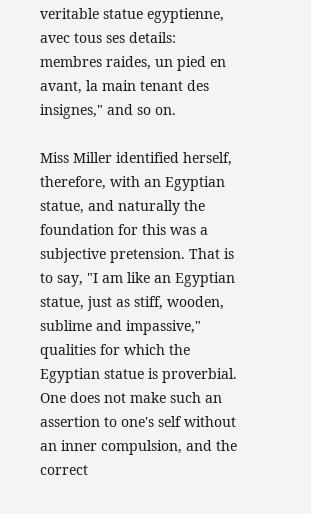veritable statue egyptienne, avec tous ses details: membres raides, un pied en avant, la main tenant des insignes," and so on.

Miss Miller identified herself, therefore, with an Egyptian statue, and naturally the foundation for this was a subjective pretension. That is to say, "I am like an Egyptian statue, just as stiff, wooden, sublime and impassive," qualities for which the Egyptian statue is proverbial. One does not make such an assertion to one's self without an inner compulsion, and the correct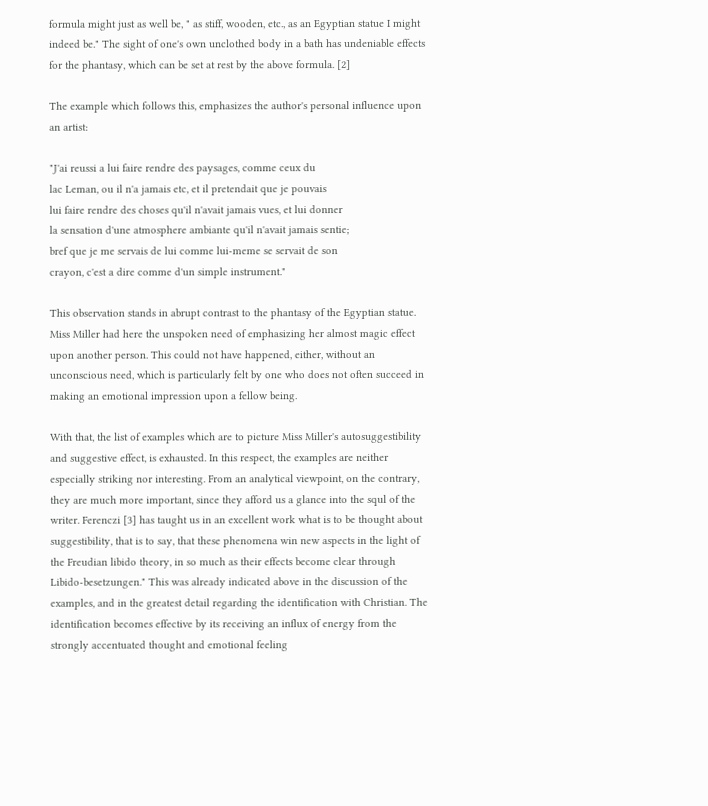formula might just as well be, " as stiff, wooden, etc., as an Egyptian statue I might indeed be." The sight of one's own unclothed body in a bath has undeniable effects for the phantasy, which can be set at rest by the above formula. [2]

The example which follows this, emphasizes the author's personal influence upon an artist:

"J'ai reussi a lui faire rendre des paysages, comme ceux du
lac Leman, ou il n'a jamais etc, et il pretendait que je pouvais
lui faire rendre des choses qu'il n'avait jamais vues, et lui donner
la sensation d'une atmosphere ambiante qu'il n'avait jamais sentie;
bref que je me servais de lui comme lui-meme se servait de son
crayon, c'est a dire comme d'un simple instrument."

This observation stands in abrupt contrast to the phantasy of the Egyptian statue. Miss Miller had here the unspoken need of emphasizing her almost magic effect upon another person. This could not have happened, either, without an unconscious need, which is particularly felt by one who does not often succeed in making an emotional impression upon a fellow being.

With that, the list of examples which are to picture Miss Miller's autosuggestibility and suggestive effect, is exhausted. In this respect, the examples are neither especially striking nor interesting. From an analytical viewpoint, on the contrary, they are much more important, since they afford us a glance into the squl of the writer. Ferenczi [3] has taught us in an excellent work what is to be thought about suggestibility, that is to say, that these phenomena win new aspects in the light of the Freudian libido theory, in so much as their effects become clear through Libido-besetzungen." This was already indicated above in the discussion of the examples, and in the greatest detail regarding the identification with Christian. The identification becomes effective by its receiving an influx of energy from the strongly accentuated thought and emotional feeling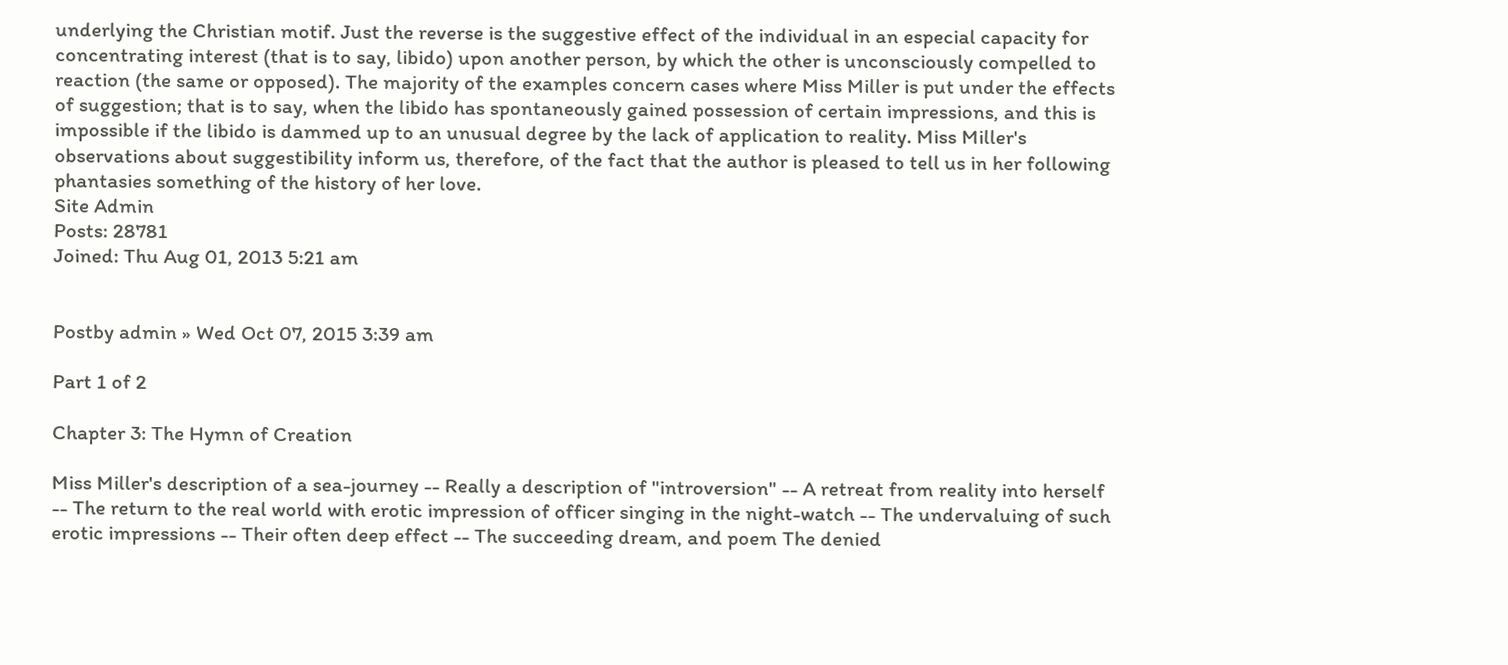underlying the Christian motif. Just the reverse is the suggestive effect of the individual in an especial capacity for concentrating interest (that is to say, libido) upon another person, by which the other is unconsciously compelled to reaction (the same or opposed). The majority of the examples concern cases where Miss Miller is put under the effects of suggestion; that is to say, when the libido has spontaneously gained possession of certain impressions, and this is impossible if the libido is dammed up to an unusual degree by the lack of application to reality. Miss Miller's observations about suggestibility inform us, therefore, of the fact that the author is pleased to tell us in her following phantasies something of the history of her love.
Site Admin
Posts: 28781
Joined: Thu Aug 01, 2013 5:21 am


Postby admin » Wed Oct 07, 2015 3:39 am

Part 1 of 2

Chapter 3: The Hymn of Creation

Miss Miller's description of a sea-journey -- Really a description of "introversion" -- A retreat from reality into herself -- The return to the real world with erotic impression of officer singing in the night-watch -- The undervaluing of such erotic impressions -- Their often deep effect -- The succeeding dream, and poem The denied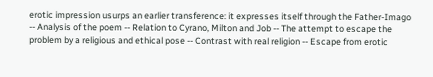erotic impression usurps an earlier transference: it expresses itself through the Father-Imago -- Analysis of the poem -- Relation to Cyrano, Milton and Job -- The attempt to escape the problem by a religious and ethical pose -- Contrast with real religion -- Escape from erotic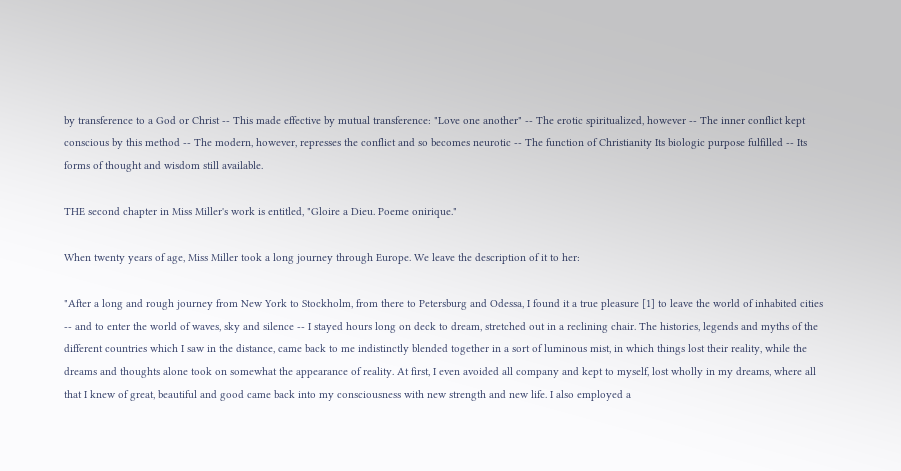by transference to a God or Christ -- This made effective by mutual transference: "Love one another" -- The erotic spiritualized, however -- The inner conflict kept conscious by this method -- The modern, however, represses the conflict and so becomes neurotic -- The function of Christianity Its biologic purpose fulfilled -- Its forms of thought and wisdom still available.

THE second chapter in Miss Miller's work is entitled, "Gloire a Dieu. Poeme onirique."

When twenty years of age, Miss Miller took a long journey through Europe. We leave the description of it to her:

"After a long and rough journey from New York to Stockholm, from there to Petersburg and Odessa, I found it a true pleasure [1] to leave the world of inhabited cities -- and to enter the world of waves, sky and silence -- I stayed hours long on deck to dream, stretched out in a reclining chair. The histories, legends and myths of the different countries which I saw in the distance, came back to me indistinctly blended together in a sort of luminous mist, in which things lost their reality, while the dreams and thoughts alone took on somewhat the appearance of reality. At first, I even avoided all company and kept to myself, lost wholly in my dreams, where all that I knew of great, beautiful and good came back into my consciousness with new strength and new life. I also employed a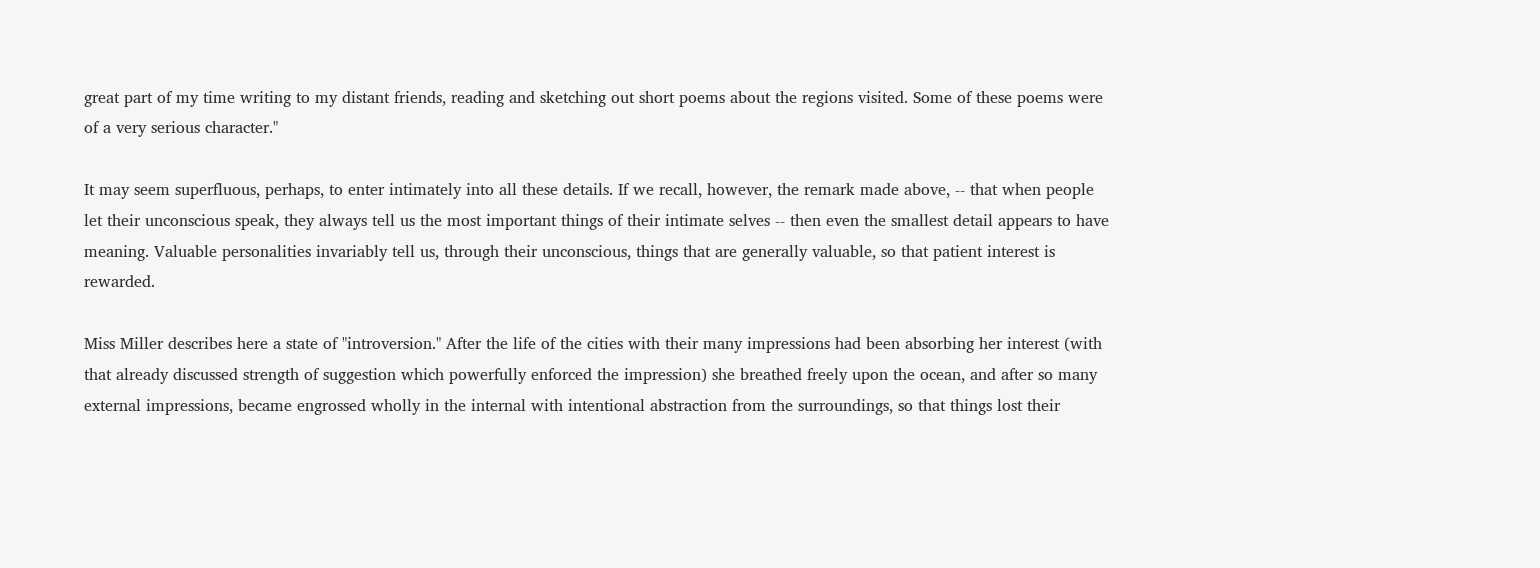great part of my time writing to my distant friends, reading and sketching out short poems about the regions visited. Some of these poems were of a very serious character."

It may seem superfluous, perhaps, to enter intimately into all these details. If we recall, however, the remark made above, -- that when people let their unconscious speak, they always tell us the most important things of their intimate selves -- then even the smallest detail appears to have meaning. Valuable personalities invariably tell us, through their unconscious, things that are generally valuable, so that patient interest is rewarded.

Miss Miller describes here a state of "introversion." After the life of the cities with their many impressions had been absorbing her interest (with that already discussed strength of suggestion which powerfully enforced the impression) she breathed freely upon the ocean, and after so many external impressions, became engrossed wholly in the internal with intentional abstraction from the surroundings, so that things lost their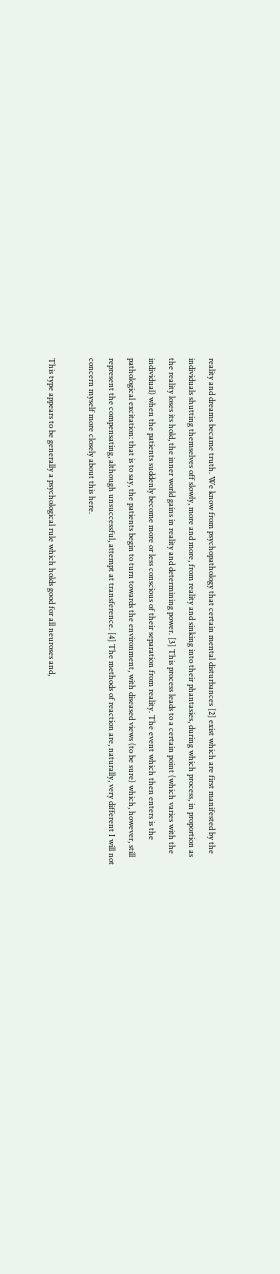reality and dreams became truth. We know from psychopathology that certain mental disturbances [2] exist which are first manifested by the individuals shutting themselves off slowly, more and more, from reality and sinking into their phantasies, during which process, in proportion as the reality loses its hold, the inner world gains in reality and determining power. [3] This process leads to a certain point (which varies with the individual) when the patients suddenly become more or less conscious of their separation from reality. The event which then enters is the pathological excitation: that is to say, the patients begin to turn towards the environment, with diseased views (to be sure) which, however, still represent the compensating, although unsuccessful, attempt at transference. [4] The methods of reaction are, naturally, very different I will not concern myself more closely about this here.

This type appears to be generally a psychological rule which holds good for all neuroses and,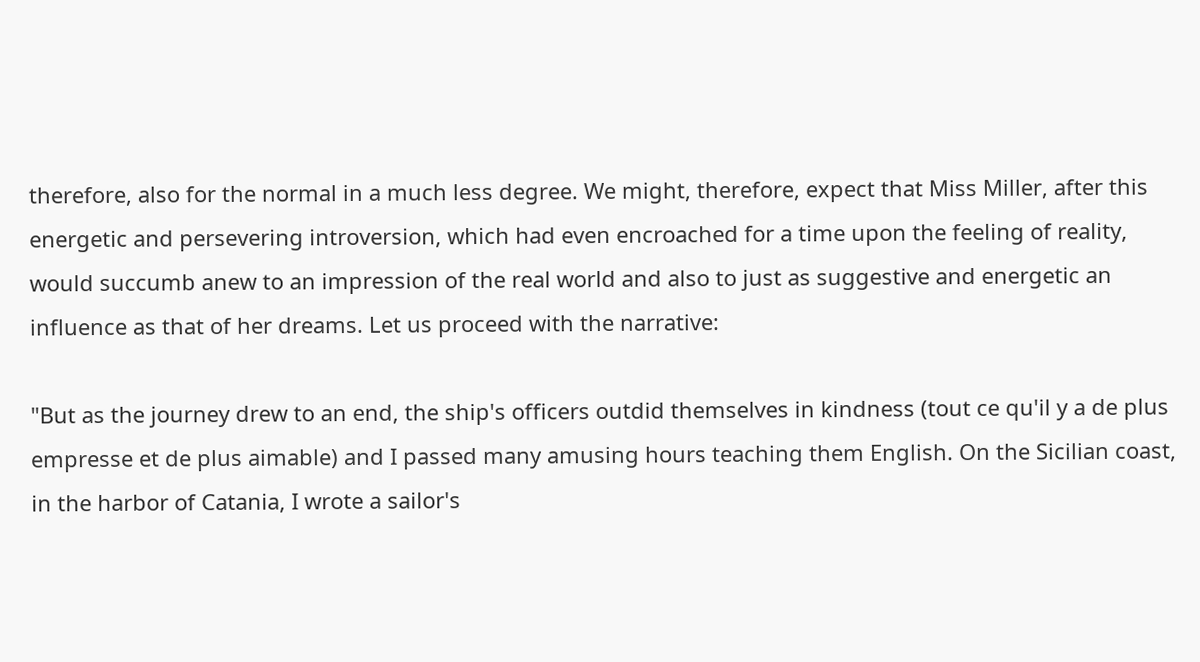therefore, also for the normal in a much less degree. We might, therefore, expect that Miss Miller, after this energetic and persevering introversion, which had even encroached for a time upon the feeling of reality, would succumb anew to an impression of the real world and also to just as suggestive and energetic an influence as that of her dreams. Let us proceed with the narrative:

"But as the journey drew to an end, the ship's officers outdid themselves in kindness (tout ce qu'il y a de plus empresse et de plus aimable) and I passed many amusing hours teaching them English. On the Sicilian coast, in the harbor of Catania, I wrote a sailor's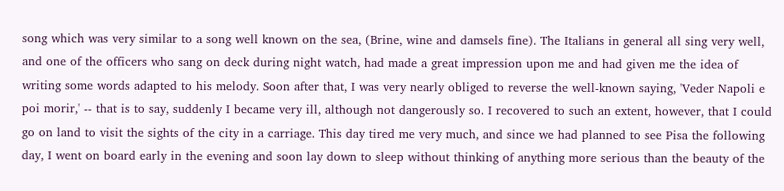song which was very similar to a song well known on the sea, (Brine, wine and damsels fine). The Italians in general all sing very well, and one of the officers who sang on deck during night watch, had made a great impression upon me and had given me the idea of writing some words adapted to his melody. Soon after that, I was very nearly obliged to reverse the well-known saying, 'Veder Napoli e poi morir,' -- that is to say, suddenly I became very ill, although not dangerously so. I recovered to such an extent, however, that I could go on land to visit the sights of the city in a carriage. This day tired me very much, and since we had planned to see Pisa the following day, I went on board early in the evening and soon lay down to sleep without thinking of anything more serious than the beauty of the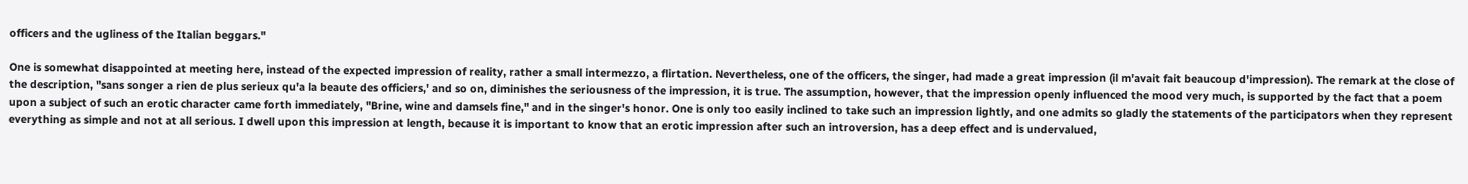officers and the ugliness of the Italian beggars."

One is somewhat disappointed at meeting here, instead of the expected impression of reality, rather a small intermezzo, a flirtation. Nevertheless, one of the officers, the singer, had made a great impression (il m'avait fait beaucoup d'impression). The remark at the close of the description, "sans songer a rien de plus serieux qu'a la beaute des officiers,' and so on, diminishes the seriousness of the impression, it is true. The assumption, however, that the impression openly influenced the mood very much, is supported by the fact that a poem upon a subject of such an erotic character came forth immediately, "Brine, wine and damsels fine," and in the singer's honor. One is only too easily inclined to take such an impression lightly, and one admits so gladly the statements of the participators when they represent everything as simple and not at all serious. I dwell upon this impression at length, because it is important to know that an erotic impression after such an introversion, has a deep effect and is undervalued,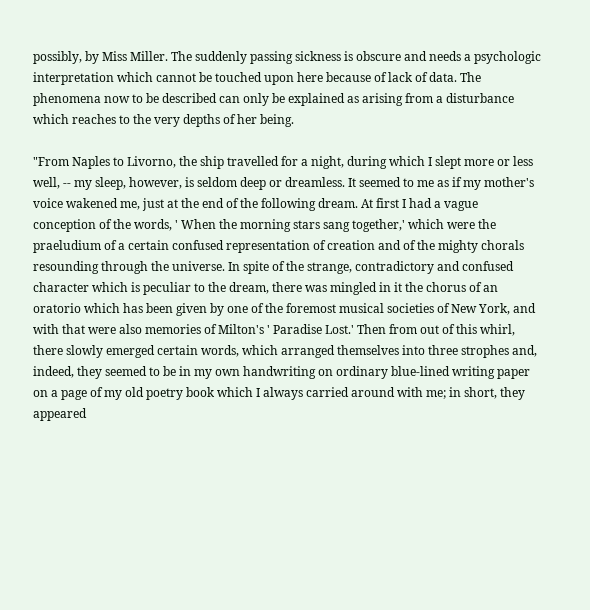possibly, by Miss Miller. The suddenly passing sickness is obscure and needs a psychologic interpretation which cannot be touched upon here because of lack of data. The phenomena now to be described can only be explained as arising from a disturbance which reaches to the very depths of her being.

"From Naples to Livorno, the ship travelled for a night, during which I slept more or less well, -- my sleep, however, is seldom deep or dreamless. It seemed to me as if my mother's voice wakened me, just at the end of the following dream. At first I had a vague conception of the words, ' When the morning stars sang together,' which were the praeludium of a certain confused representation of creation and of the mighty chorals resounding through the universe. In spite of the strange, contradictory and confused character which is peculiar to the dream, there was mingled in it the chorus of an oratorio which has been given by one of the foremost musical societies of New York, and with that were also memories of Milton's ' Paradise Lost.' Then from out of this whirl, there slowly emerged certain words, which arranged themselves into three strophes and, indeed, they seemed to be in my own handwriting on ordinary blue-lined writing paper on a page of my old poetry book which I always carried around with me; in short, they appeared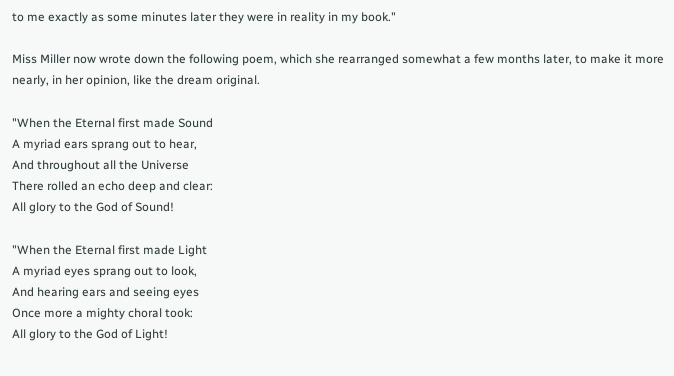to me exactly as some minutes later they were in reality in my book."

Miss Miller now wrote down the following poem, which she rearranged somewhat a few months later, to make it more nearly, in her opinion, like the dream original.

"When the Eternal first made Sound
A myriad ears sprang out to hear,
And throughout all the Universe
There rolled an echo deep and clear:
All glory to the God of Sound!

"When the Eternal first made Light
A myriad eyes sprang out to look,
And hearing ears and seeing eyes
Once more a mighty choral took:
All glory to the God of Light!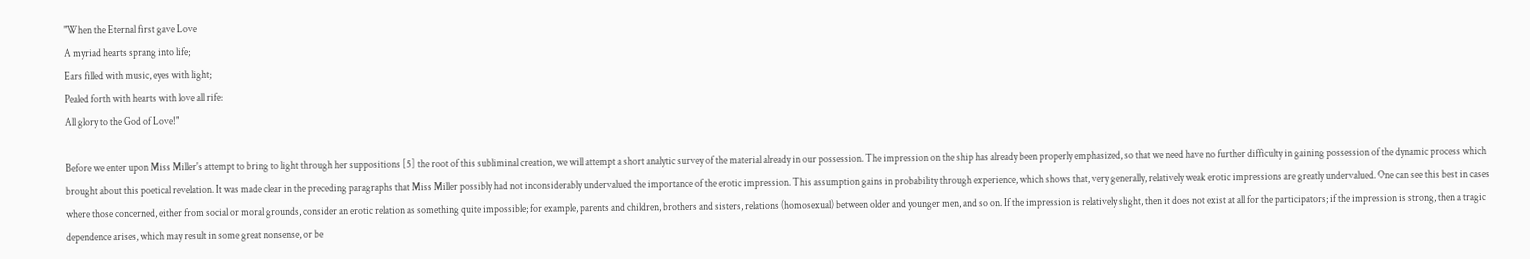"When the Eternal first gave Love
A myriad hearts sprang into life;
Ears filled with music, eyes with light;
Pealed forth with hearts with love all rife:
All glory to the God of Love!"

Before we enter upon Miss Miller's attempt to bring to light through her suppositions [5] the root of this subliminal creation, we will attempt a short analytic survey of the material already in our possession. The impression on the ship has already been properly emphasized, so that we need have no further difficulty in gaining possession of the dynamic process which brought about this poetical revelation. It was made clear in the preceding paragraphs that Miss Miller possibly had not inconsiderably undervalued the importance of the erotic impression. This assumption gains in probability through experience, which shows that, very generally, relatively weak erotic impressions are greatly undervalued. One can see this best in cases where those concerned, either from social or moral grounds, consider an erotic relation as something quite impossible; for example, parents and children, brothers and sisters, relations (homosexual) between older and younger men, and so on. If the impression is relatively slight, then it does not exist at all for the participators; if the impression is strong, then a tragic dependence arises, which may result in some great nonsense, or be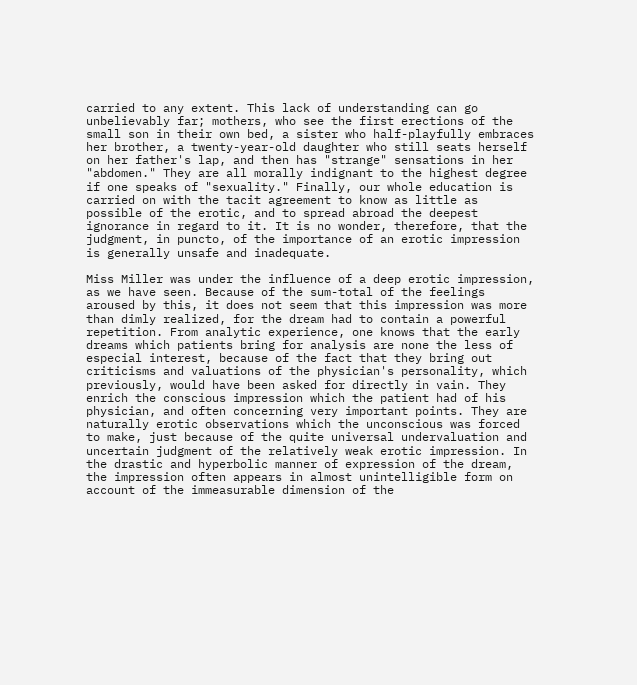carried to any extent. This lack of understanding can go unbelievably far; mothers, who see the first erections of the small son in their own bed, a sister who half-playfully embraces her brother, a twenty-year-old daughter who still seats herself on her father's lap, and then has "strange" sensations in her "abdomen." They are all morally indignant to the highest degree if one speaks of "sexuality." Finally, our whole education is carried on with the tacit agreement to know as little as possible of the erotic, and to spread abroad the deepest ignorance in regard to it. It is no wonder, therefore, that the judgment, in puncto, of the importance of an erotic impression is generally unsafe and inadequate.

Miss Miller was under the influence of a deep erotic impression, as we have seen. Because of the sum-total of the feelings aroused by this, it does not seem that this impression was more than dimly realized, for the dream had to contain a powerful repetition. From analytic experience, one knows that the early dreams which patients bring for analysis are none the less of especial interest, because of the fact that they bring out criticisms and valuations of the physician's personality, which previously, would have been asked for directly in vain. They enrich the conscious impression which the patient had of his physician, and often concerning very important points. They are naturally erotic observations which the unconscious was forced to make, just because of the quite universal undervaluation and uncertain judgment of the relatively weak erotic impression. In the drastic and hyperbolic manner of expression of the dream, the impression often appears in almost unintelligible form on account of the immeasurable dimension of the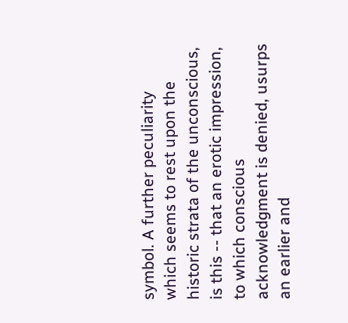symbol. A further peculiarity which seems to rest upon the historic strata of the unconscious, is this -- that an erotic impression, to which conscious acknowledgment is denied, usurps an earlier and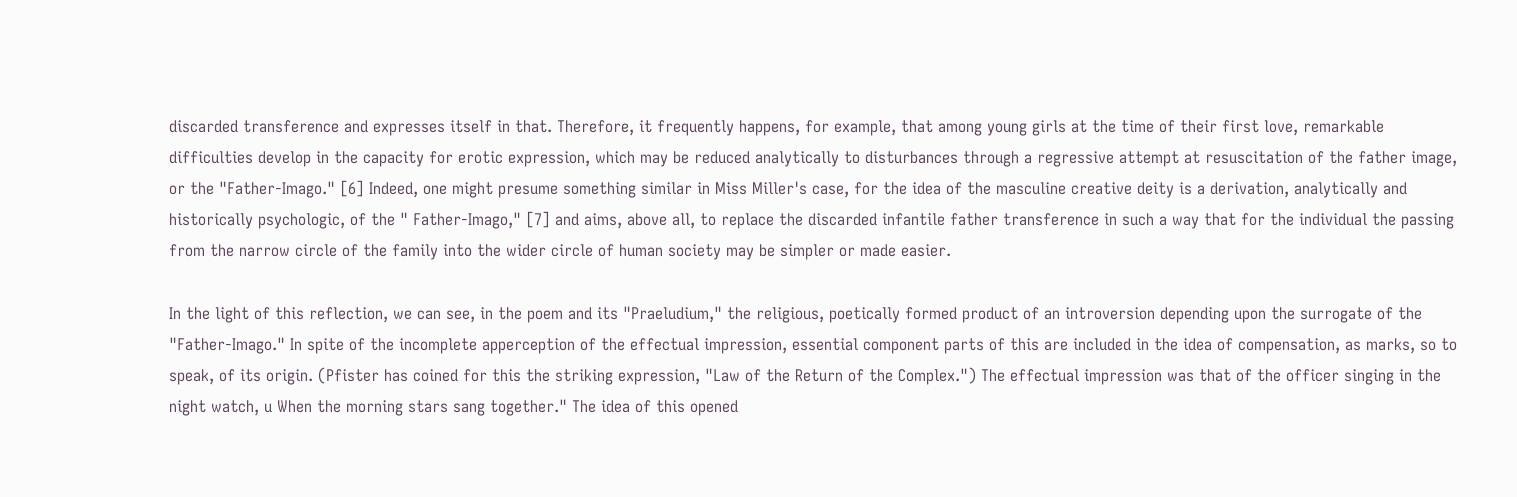discarded transference and expresses itself in that. Therefore, it frequently happens, for example, that among young girls at the time of their first love, remarkable difficulties develop in the capacity for erotic expression, which may be reduced analytically to disturbances through a regressive attempt at resuscitation of the father image, or the "Father-Imago." [6] Indeed, one might presume something similar in Miss Miller's case, for the idea of the masculine creative deity is a derivation, analytically and historically psychologic, of the " Father-Imago," [7] and aims, above all, to replace the discarded infantile father transference in such a way that for the individual the passing from the narrow circle of the family into the wider circle of human society may be simpler or made easier.

In the light of this reflection, we can see, in the poem and its "Praeludium," the religious, poetically formed product of an introversion depending upon the surrogate of the "Father-Imago." In spite of the incomplete apperception of the effectual impression, essential component parts of this are included in the idea of compensation, as marks, so to speak, of its origin. (Pfister has coined for this the striking expression, "Law of the Return of the Complex.") The effectual impression was that of the officer singing in the night watch, u When the morning stars sang together." The idea of this opened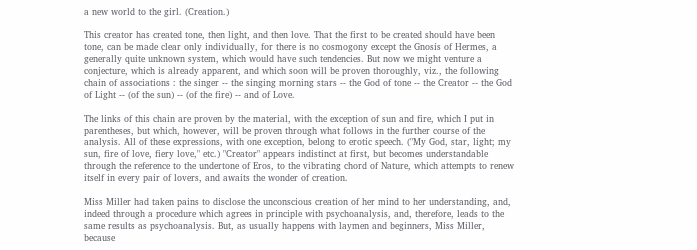a new world to the girl. (Creation.)

This creator has created tone, then light, and then love. That the first to be created should have been tone, can be made clear only individually, for there is no cosmogony except the Gnosis of Hermes, a generally quite unknown system, which would have such tendencies. But now we might venture a conjecture, which is already apparent, and which soon will be proven thoroughly, viz., the following chain of associations : the singer -- the singing morning stars -- the God of tone -- the Creator -- the God of Light -- (of the sun) -- (of the fire) -- and of Love.

The links of this chain are proven by the material, with the exception of sun and fire, which I put in parentheses, but which, however, will be proven through what follows in the further course of the analysis. All of these expressions, with one exception, belong to erotic speech. ("My God, star, light; my sun, fire of love, fiery love," etc.) "Creator" appears indistinct at first, but becomes understandable through the reference to the undertone of Eros, to the vibrating chord of Nature, which attempts to renew itself in every pair of lovers, and awaits the wonder of creation.

Miss Miller had taken pains to disclose the unconscious creation of her mind to her understanding, and, indeed through a procedure which agrees in principle with psychoanalysis, and, therefore, leads to the same results as psychoanalysis. But, as usually happens with laymen and beginners, Miss Miller, because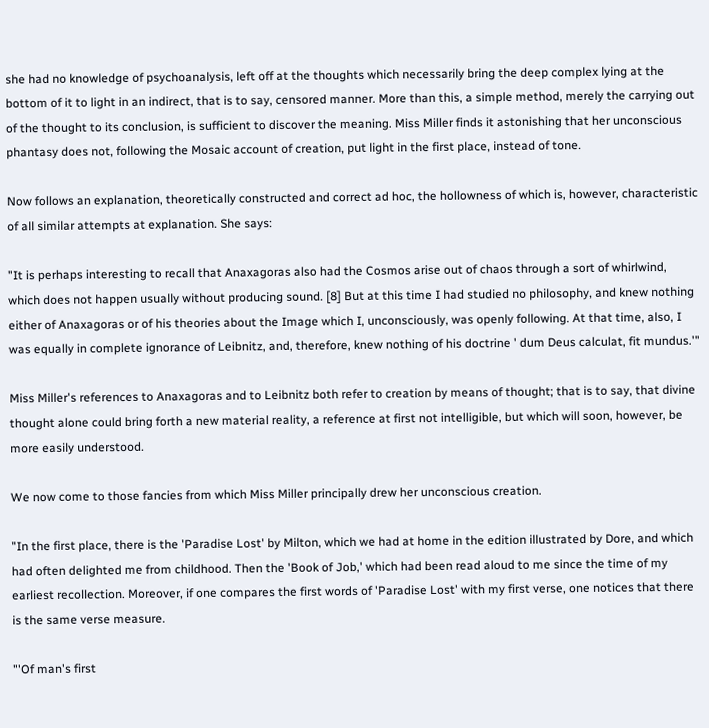she had no knowledge of psychoanalysis, left off at the thoughts which necessarily bring the deep complex lying at the bottom of it to light in an indirect, that is to say, censored manner. More than this, a simple method, merely the carrying out of the thought to its conclusion, is sufficient to discover the meaning. Miss Miller finds it astonishing that her unconscious phantasy does not, following the Mosaic account of creation, put light in the first place, instead of tone.

Now follows an explanation, theoretically constructed and correct ad hoc, the hollowness of which is, however, characteristic of all similar attempts at explanation. She says:

"It is perhaps interesting to recall that Anaxagoras also had the Cosmos arise out of chaos through a sort of whirlwind, which does not happen usually without producing sound. [8] But at this time I had studied no philosophy, and knew nothing either of Anaxagoras or of his theories about the Image which I, unconsciously, was openly following. At that time, also, I was equally in complete ignorance of Leibnitz, and, therefore, knew nothing of his doctrine ' dum Deus calculat, fit mundus.'"

Miss Miller's references to Anaxagoras and to Leibnitz both refer to creation by means of thought; that is to say, that divine thought alone could bring forth a new material reality, a reference at first not intelligible, but which will soon, however, be more easily understood.

We now come to those fancies from which Miss Miller principally drew her unconscious creation.

"In the first place, there is the 'Paradise Lost' by Milton, which we had at home in the edition illustrated by Dore, and which had often delighted me from childhood. Then the 'Book of Job,' which had been read aloud to me since the time of my earliest recollection. Moreover, if one compares the first words of 'Paradise Lost' with my first verse, one notices that there is the same verse measure.

"'Of man's first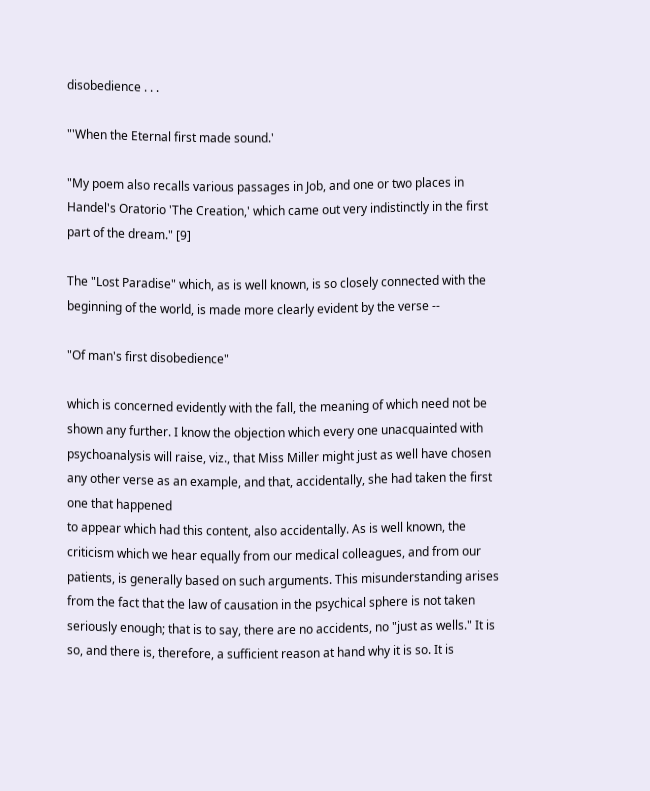disobedience . . .

"'When the Eternal first made sound.'

"My poem also recalls various passages in Job, and one or two places in Handel's Oratorio 'The Creation,' which came out very indistinctly in the first part of the dream." [9]

The "Lost Paradise" which, as is well known, is so closely connected with the beginning of the world, is made more clearly evident by the verse --

"Of man's first disobedience"

which is concerned evidently with the fall, the meaning of which need not be shown any further. I know the objection which every one unacquainted with psychoanalysis will raise, viz., that Miss Miller might just as well have chosen any other verse as an example, and that, accidentally, she had taken the first one that happened
to appear which had this content, also accidentally. As is well known, the criticism which we hear equally from our medical colleagues, and from our patients, is generally based on such arguments. This misunderstanding arises from the fact that the law of causation in the psychical sphere is not taken seriously enough; that is to say, there are no accidents, no "just as wells." It is so, and there is, therefore, a sufficient reason at hand why it is so. It is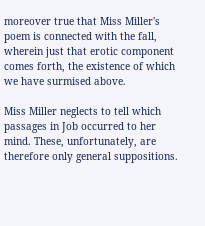moreover true that Miss Miller's poem is connected with the fall, wherein just that erotic component comes forth, the existence of which we have surmised above.

Miss Miller neglects to tell which passages in Job occurred to her mind. These, unfortunately, are therefore only general suppositions.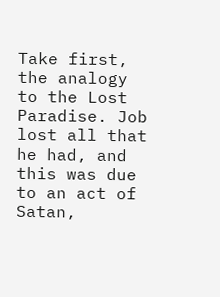Take first, the analogy to the Lost Paradise. Job lost all that he had, and this was due to an act of Satan,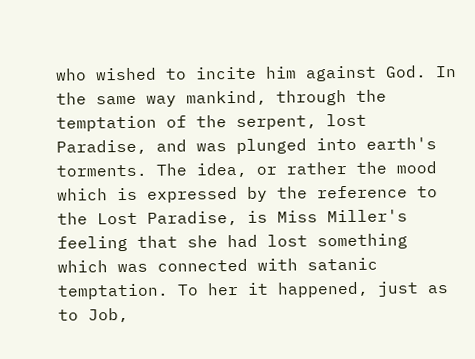who wished to incite him against God. In the same way mankind, through the temptation of the serpent, lost Paradise, and was plunged into earth's torments. The idea, or rather the mood which is expressed by the reference to the Lost Paradise, is Miss Miller's feeling that she had lost something which was connected with satanic temptation. To her it happened, just as to Job,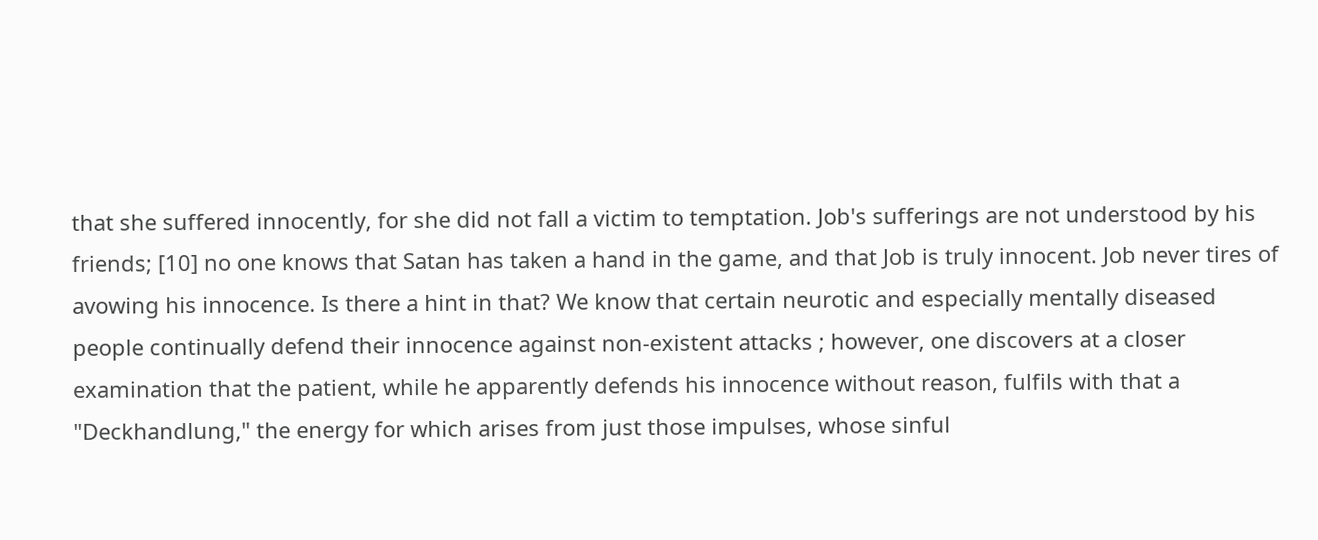that she suffered innocently, for she did not fall a victim to temptation. Job's sufferings are not understood by his friends; [10] no one knows that Satan has taken a hand in the game, and that Job is truly innocent. Job never tires of avowing his innocence. Is there a hint in that? We know that certain neurotic and especially mentally diseased people continually defend their innocence against non-existent attacks ; however, one discovers at a closer examination that the patient, while he apparently defends his innocence without reason, fulfils with that a "Deckhandlung," the energy for which arises from just those impulses, whose sinful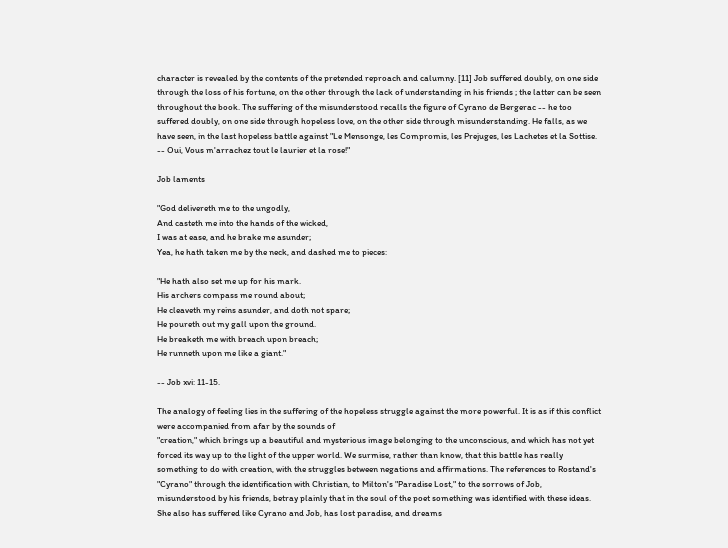character is revealed by the contents of the pretended reproach and calumny. [11] Job suffered doubly, on one side through the loss of his fortune, on the other through the lack of understanding in his friends ; the latter can be seen throughout the book. The suffering of the misunderstood recalls the figure of Cyrano de Bergerac -- he too suffered doubly, on one side through hopeless love, on the other side through misunderstanding. He falls, as we have seen, in the last hopeless battle against "Le Mensonge, les Compromis, les Prejuges, les Lachetes et la Sottise. -- Oui, Vous m'arrachez tout le laurier et la rose!"

Job laments

"God delivereth me to the ungodly,
And casteth me into the hands of the wicked,
I was at ease, and he brake me asunder;
Yea, he hath taken me by the neck, and dashed me to pieces:

"He hath also set me up for his mark.
His archers compass me round about;
He cleaveth my reins asunder, and doth not spare;
He poureth out my gall upon the ground.
He breaketh me with breach upon breach;
He runneth upon me like a giant."

-- Job xvi: 11-15.

The analogy of feeling lies in the suffering of the hopeless struggle against the more powerful. It is as if this conflict were accompanied from afar by the sounds of
"creation," which brings up a beautiful and mysterious image belonging to the unconscious, and which has not yet forced its way up to the light of the upper world. We surmise, rather than know, that this battle has really something to do with creation, with the struggles between negations and affirmations. The references to Rostand's "Cyrano" through the identification with Christian, to Milton's "Paradise Lost," to the sorrows of Job, misunderstood by his friends, betray plainly that in the soul of the poet something was identified with these ideas. She also has suffered like Cyrano and Job, has lost paradise, and dreams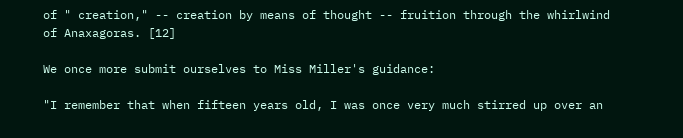of " creation," -- creation by means of thought -- fruition through the whirlwind of Anaxagoras. [12]

We once more submit ourselves to Miss Miller's guidance:

"I remember that when fifteen years old, I was once very much stirred up over an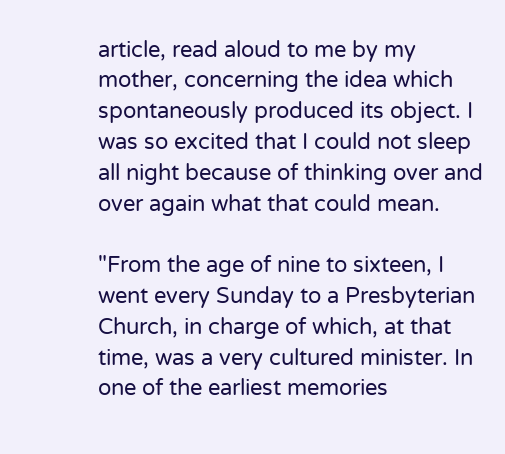article, read aloud to me by my mother, concerning the idea which spontaneously produced its object. I was so excited that I could not sleep all night because of thinking over and over again what that could mean.

"From the age of nine to sixteen, I went every Sunday to a Presbyterian Church, in charge of which, at that time, was a very cultured minister. In one of the earliest memories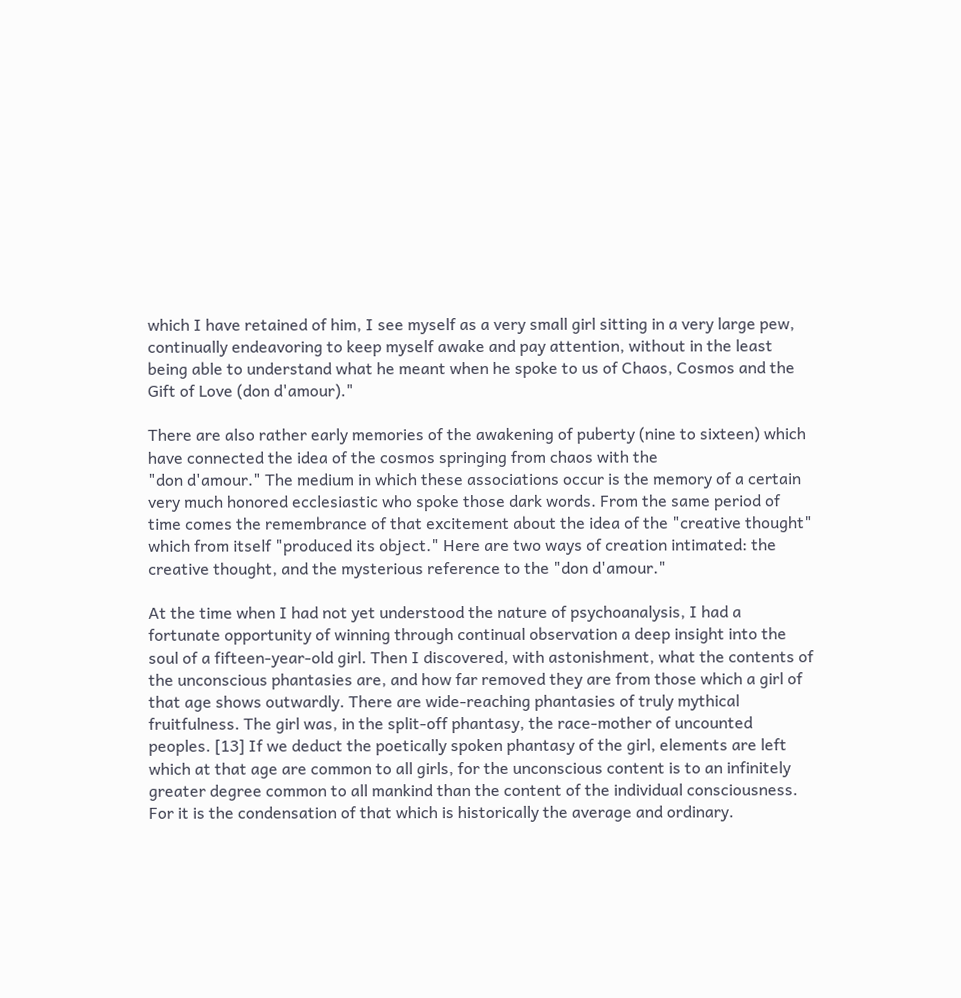which I have retained of him, I see myself as a very small girl sitting in a very large pew, continually endeavoring to keep myself awake and pay attention, without in the least being able to understand what he meant when he spoke to us of Chaos, Cosmos and the Gift of Love (don d'amour)."

There are also rather early memories of the awakening of puberty (nine to sixteen) which have connected the idea of the cosmos springing from chaos with the
"don d'amour." The medium in which these associations occur is the memory of a certain very much honored ecclesiastic who spoke those dark words. From the same period of time comes the remembrance of that excitement about the idea of the "creative thought" which from itself "produced its object." Here are two ways of creation intimated: the creative thought, and the mysterious reference to the "don d'amour."

At the time when I had not yet understood the nature of psychoanalysis, I had a fortunate opportunity of winning through continual observation a deep insight into the soul of a fifteen-year-old girl. Then I discovered, with astonishment, what the contents of the unconscious phantasies are, and how far removed they are from those which a girl of that age shows outwardly. There are wide-reaching phantasies of truly mythical fruitfulness. The girl was, in the split-off phantasy, the race-mother of uncounted peoples. [13] If we deduct the poetically spoken phantasy of the girl, elements are left which at that age are common to all girls, for the unconscious content is to an infinitely greater degree common to all mankind than the content of the individual consciousness. For it is the condensation of that which is historically the average and ordinary.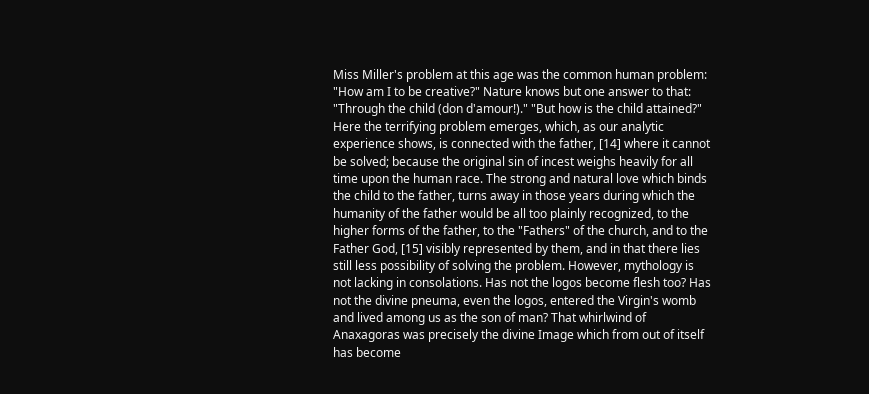Miss Miller's problem at this age was the common human problem: "How am I to be creative?" Nature knows but one answer to that: "Through the child (don d'amour!)." "But how is the child attained?" Here the terrifying problem emerges, which, as our analytic experience shows, is connected with the father, [14] where it cannot be solved; because the original sin of incest weighs heavily for all time upon the human race. The strong and natural love which binds the child to the father, turns away in those years during which the humanity of the father would be all too plainly recognized, to the higher forms of the father, to the "Fathers" of the church, and to the Father God, [15] visibly represented by them, and in that there lies still less possibility of solving the problem. However, mythology is not lacking in consolations. Has not the logos become flesh too? Has not the divine pneuma, even the logos, entered the Virgin's womb and lived among us as the son of man? That whirlwind of Anaxagoras was precisely the divine Image which from out of itself has become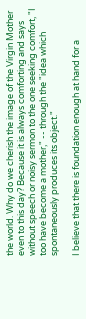the world. Why do we cherish the image of the Virgin Mother even to this day? Because it is always comforting and says without speech or noisy sermon to the one seeking comfort, "I too have become a mother," -- through the "idea which spontaneously produces its object."

I believe that there is foundation enough at hand for a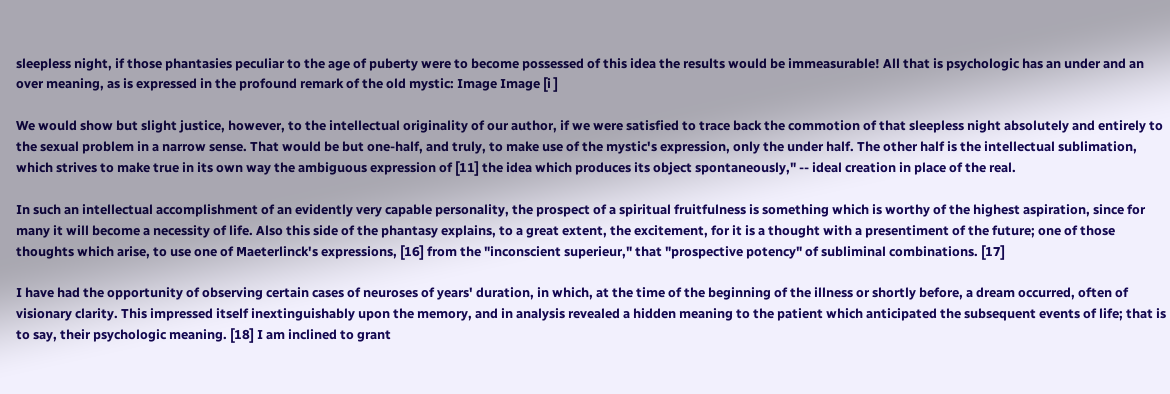sleepless night, if those phantasies peculiar to the age of puberty were to become possessed of this idea the results would be immeasurable! All that is psychologic has an under and an over meaning, as is expressed in the profound remark of the old mystic: Image Image [i ]

We would show but slight justice, however, to the intellectual originality of our author, if we were satisfied to trace back the commotion of that sleepless night absolutely and entirely to the sexual problem in a narrow sense. That would be but one-half, and truly, to make use of the mystic's expression, only the under half. The other half is the intellectual sublimation, which strives to make true in its own way the ambiguous expression of [11] the idea which produces its object spontaneously," -- ideal creation in place of the real.

In such an intellectual accomplishment of an evidently very capable personality, the prospect of a spiritual fruitfulness is something which is worthy of the highest aspiration, since for many it will become a necessity of life. Also this side of the phantasy explains, to a great extent, the excitement, for it is a thought with a presentiment of the future; one of those thoughts which arise, to use one of Maeterlinck's expressions, [16] from the "inconscient superieur," that "prospective potency" of subliminal combinations. [17]

I have had the opportunity of observing certain cases of neuroses of years' duration, in which, at the time of the beginning of the illness or shortly before, a dream occurred, often of visionary clarity. This impressed itself inextinguishably upon the memory, and in analysis revealed a hidden meaning to the patient which anticipated the subsequent events of life; that is to say, their psychologic meaning. [18] I am inclined to grant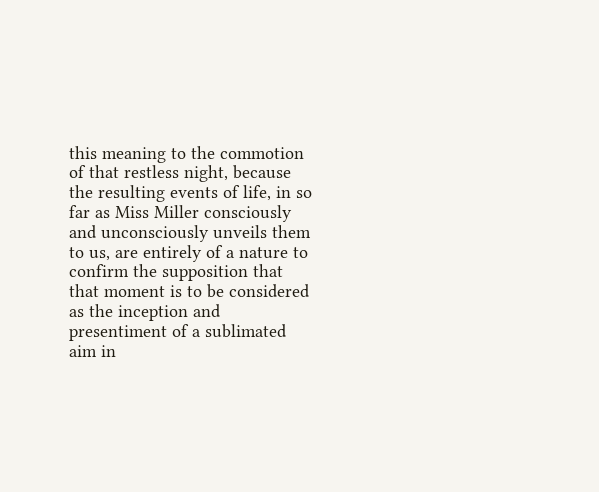this meaning to the commotion of that restless night, because the resulting events of life, in so far as Miss Miller consciously and unconsciously unveils them to us, are entirely of a nature to confirm the supposition that that moment is to be considered as the inception and presentiment of a sublimated aim in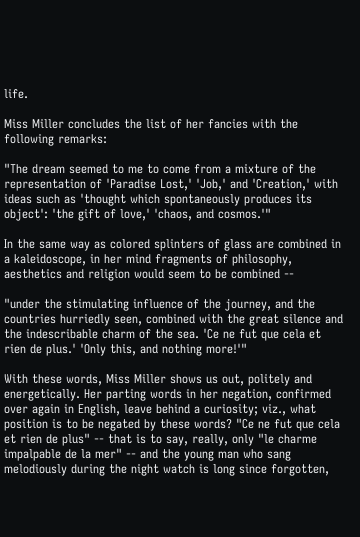life.

Miss Miller concludes the list of her fancies with the following remarks:

"The dream seemed to me to come from a mixture of the representation of 'Paradise Lost,' 'Job,' and 'Creation,' with ideas such as 'thought which spontaneously produces its object': 'the gift of love,' 'chaos, and cosmos.'"

In the same way as colored splinters of glass are combined in a kaleidoscope, in her mind fragments of philosophy, aesthetics and religion would seem to be combined --

"under the stimulating influence of the journey, and the countries hurriedly seen, combined with the great silence and the indescribable charm of the sea. 'Ce ne fut que cela et rien de plus.' 'Only this, and nothing more!'"

With these words, Miss Miller shows us out, politely and energetically. Her parting words in her negation, confirmed over again in English, leave behind a curiosity; viz., what position is to be negated by these words? "Ce ne fut que cela et rien de plus" -- that is to say, really, only "le charme impalpable de la mer" -- and the young man who sang melodiously during the night watch is long since forgotten,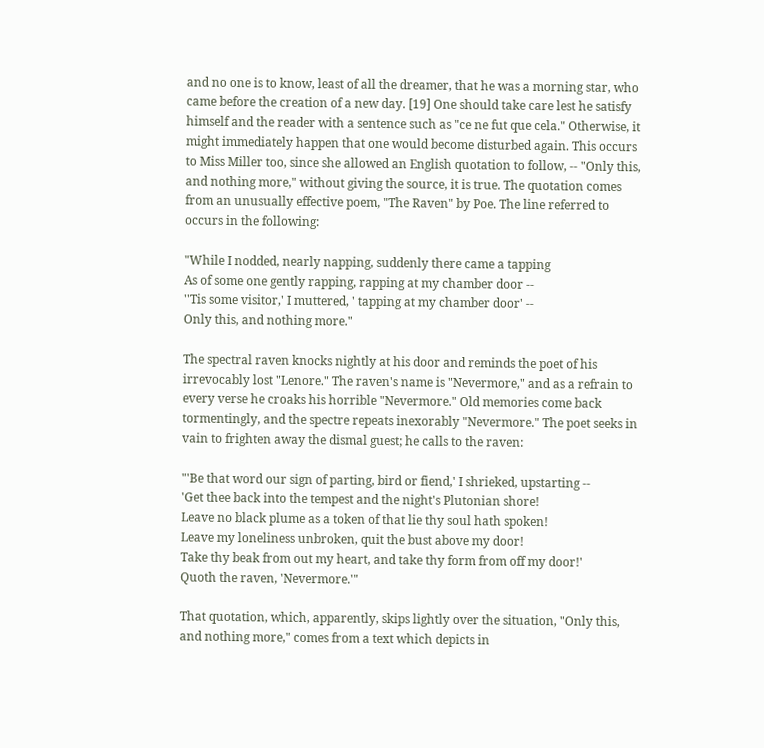and no one is to know, least of all the dreamer, that he was a morning star, who came before the creation of a new day. [19] One should take care lest he satisfy himself and the reader with a sentence such as "ce ne fut que cela." Otherwise, it might immediately happen that one would become disturbed again. This occurs to Miss Miller too, since she allowed an English quotation to follow, -- "Only this, and nothing more," without giving the source, it is true. The quotation comes from an unusually effective poem, "The Raven" by Poe. The line referred to occurs in the following:

"While I nodded, nearly napping, suddenly there came a tapping
As of some one gently rapping, rapping at my chamber door --
''Tis some visitor,' I muttered, ' tapping at my chamber door' --
Only this, and nothing more."

The spectral raven knocks nightly at his door and reminds the poet of his irrevocably lost "Lenore." The raven's name is "Nevermore," and as a refrain to every verse he croaks his horrible "Nevermore." Old memories come back tormentingly, and the spectre repeats inexorably "Nevermore." The poet seeks in vain to frighten away the dismal guest; he calls to the raven:

"'Be that word our sign of parting, bird or fiend,' I shrieked, upstarting --
'Get thee back into the tempest and the night's Plutonian shore!
Leave no black plume as a token of that lie thy soul hath spoken!
Leave my loneliness unbroken, quit the bust above my door!
Take thy beak from out my heart, and take thy form from off my door!'
Quoth the raven, 'Nevermore.'"

That quotation, which, apparently, skips lightly over the situation, "Only this, and nothing more," comes from a text which depicts in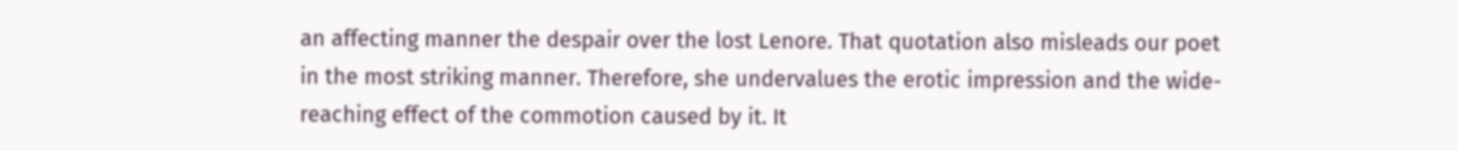an affecting manner the despair over the lost Lenore. That quotation also misleads our poet in the most striking manner. Therefore, she undervalues the erotic impression and the wide-reaching effect of the commotion caused by it. It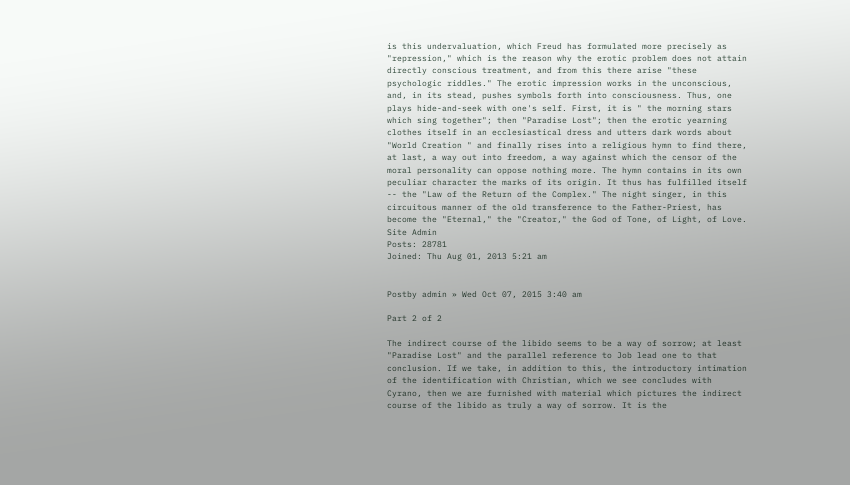is this undervaluation, which Freud has formulated more precisely as "repression," which is the reason why the erotic problem does not attain directly conscious treatment, and from this there arise "these psychologic riddles." The erotic impression works in the unconscious, and, in its stead, pushes symbols forth into consciousness. Thus, one plays hide-and-seek with one's self. First, it is " the morning stars which sing together"; then "Paradise Lost"; then the erotic yearning clothes itself in an ecclesiastical dress and utters dark words about "World Creation " and finally rises into a religious hymn to find there, at last, a way out into freedom, a way against which the censor of the moral personality can oppose nothing more. The hymn contains in its own peculiar character the marks of its origin. It thus has fulfilled itself -- the "Law of the Return of the Complex." The night singer, in this circuitous manner of the old transference to the Father-Priest, has become the "Eternal," the "Creator," the God of Tone, of Light, of Love.
Site Admin
Posts: 28781
Joined: Thu Aug 01, 2013 5:21 am


Postby admin » Wed Oct 07, 2015 3:40 am

Part 2 of 2

The indirect course of the libido seems to be a way of sorrow; at least "Paradise Lost" and the parallel reference to Job lead one to that conclusion. If we take, in addition to this, the introductory intimation of the identification with Christian, which we see concludes with Cyrano, then we are furnished with material which pictures the indirect course of the libido as truly a way of sorrow. It is the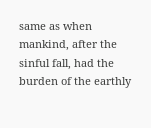same as when mankind, after the sinful fall, had the burden of the earthly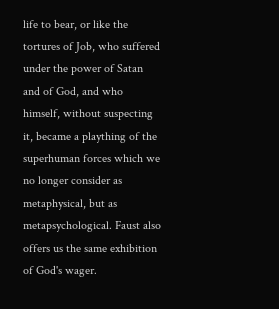life to bear, or like the tortures of Job, who suffered under the power of Satan and of God, and who himself, without suspecting it, became a plaything of the superhuman forces which we no longer consider as metaphysical, but as metapsychological. Faust also offers us the same exhibition of God's wager.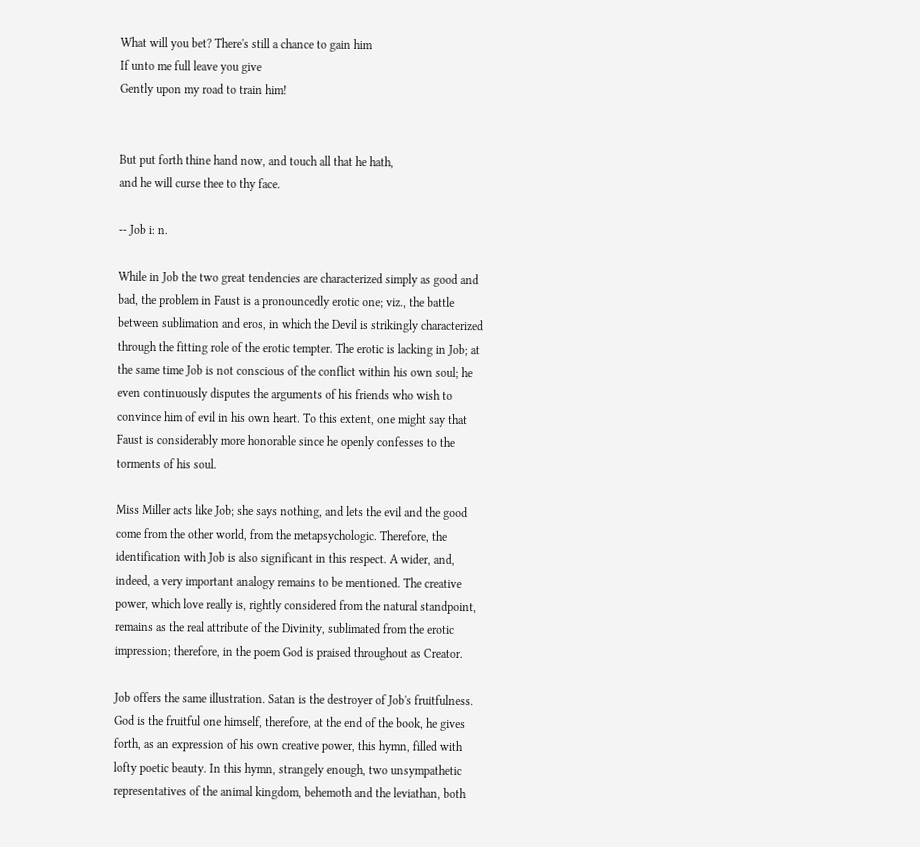What will you bet? There's still a chance to gain him
If unto me full leave you give
Gently upon my road to train him!


But put forth thine hand now, and touch all that he hath,
and he will curse thee to thy face.

-- Job i: n.

While in Job the two great tendencies are characterized simply as good and bad, the problem in Faust is a pronouncedly erotic one; viz., the battle between sublimation and eros, in which the Devil is strikingly characterized through the fitting role of the erotic tempter. The erotic is lacking in Job; at the same time Job is not conscious of the conflict within his own soul; he even continuously disputes the arguments of his friends who wish to convince him of evil in his own heart. To this extent, one might say that Faust is considerably more honorable since he openly confesses to the torments of his soul.

Miss Miller acts like Job; she says nothing, and lets the evil and the good come from the other world, from the metapsychologic. Therefore, the identification with Job is also significant in this respect. A wider, and, indeed, a very important analogy remains to be mentioned. The creative power, which love really is, rightly considered from the natural standpoint, remains as the real attribute of the Divinity, sublimated from the erotic impression; therefore, in the poem God is praised throughout as Creator.

Job offers the same illustration. Satan is the destroyer of Job's fruitfulness. God is the fruitful one himself, therefore, at the end of the book, he gives forth, as an expression of his own creative power, this hymn, filled with lofty poetic beauty. In this hymn, strangely enough, two unsympathetic representatives of the animal kingdom, behemoth and the leviathan, both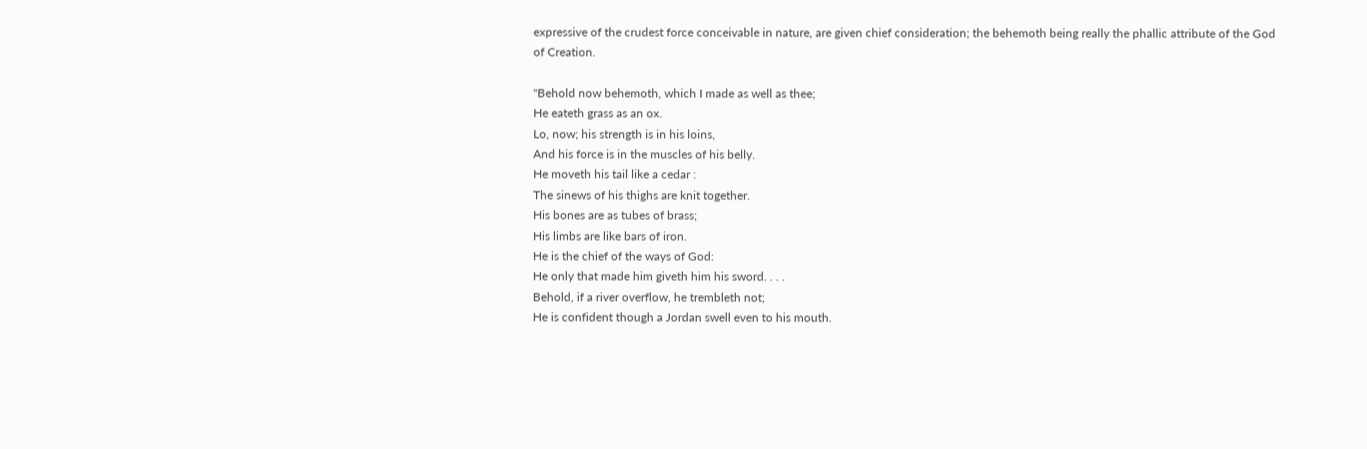expressive of the crudest force conceivable in nature, are given chief consideration; the behemoth being really the phallic attribute of the God of Creation.

"Behold now behemoth, which I made as well as thee;
He eateth grass as an ox.
Lo, now; his strength is in his loins,
And his force is in the muscles of his belly.
He moveth his tail like a cedar :
The sinews of his thighs are knit together.
His bones are as tubes of brass;
His limbs are like bars of iron.
He is the chief of the ways of God:
He only that made him giveth him his sword. . . .
Behold, if a river overflow, he trembleth not;
He is confident though a Jordan swell even to his mouth.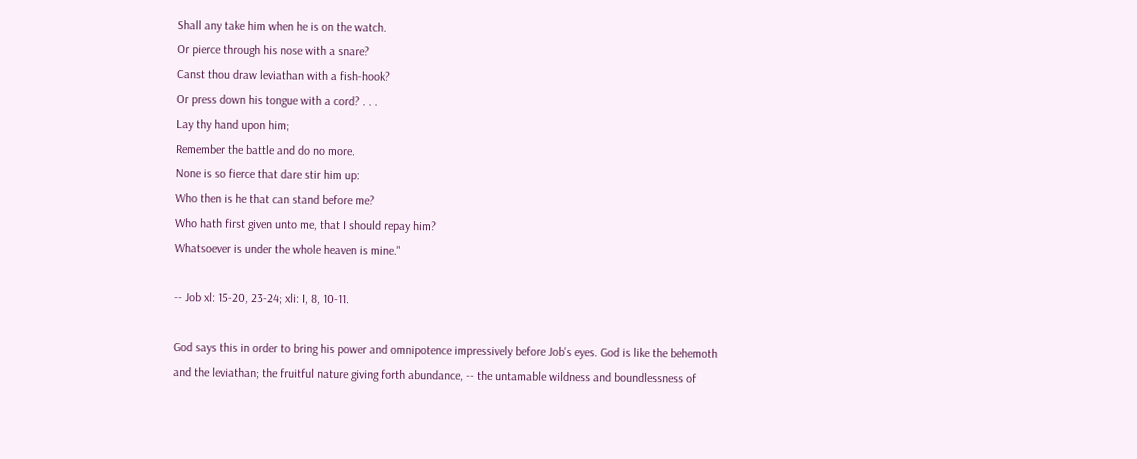Shall any take him when he is on the watch.
Or pierce through his nose with a snare?
Canst thou draw leviathan with a fish-hook?
Or press down his tongue with a cord? . . .
Lay thy hand upon him;
Remember the battle and do no more.
None is so fierce that dare stir him up:
Who then is he that can stand before me?
Who hath first given unto me, that I should repay him?
Whatsoever is under the whole heaven is mine."

-- Job xl: 15-20, 23-24; xli: I, 8, 10-11.

God says this in order to bring his power and omnipotence impressively before Job's eyes. God is like the behemoth and the leviathan; the fruitful nature giving forth abundance, -- the untamable wildness and boundlessness of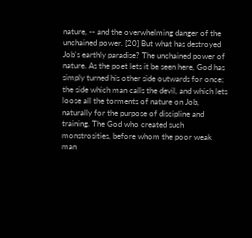nature, -- and the overwhelming danger of the unchained power. [20] But what has destroyed Job's earthly paradise? The unchained power of nature. As the poet lets it be seen here, God has simply turned his other side outwards for once; the side which man calls the devil, and which lets loose all the torments of nature on Job, naturally for the purpose of discipline and training. The God who created such monstrosities, before whom the poor weak man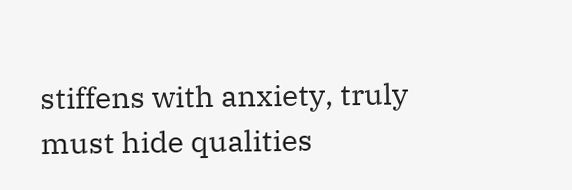stiffens with anxiety, truly must hide qualities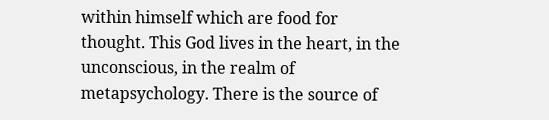within himself which are food for thought. This God lives in the heart, in the unconscious, in the realm of metapsychology. There is the source of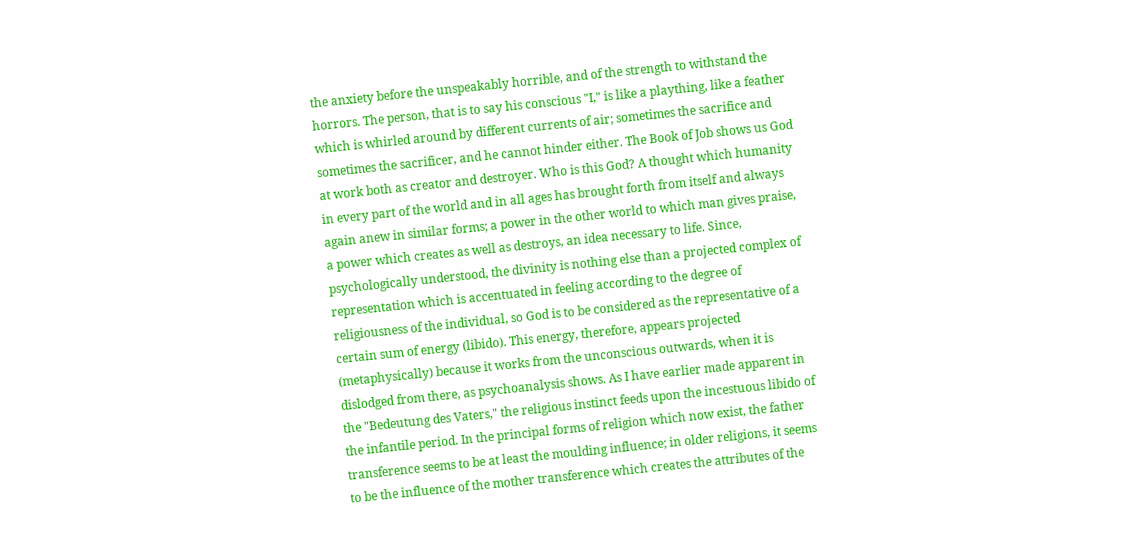the anxiety before the unspeakably horrible, and of the strength to withstand the horrors. The person, that is to say his conscious "I," is like a plaything, like a feather which is whirled around by different currents of air; sometimes the sacrifice and sometimes the sacrificer, and he cannot hinder either. The Book of Job shows us God at work both as creator and destroyer. Who is this God? A thought which humanity in every part of the world and in all ages has brought forth from itself and always again anew in similar forms; a power in the other world to which man gives praise, a power which creates as well as destroys, an idea necessary to life. Since, psychologically understood, the divinity is nothing else than a projected complex of representation which is accentuated in feeling according to the degree of religiousness of the individual, so God is to be considered as the representative of a certain sum of energy (libido). This energy, therefore, appears projected (metaphysically) because it works from the unconscious outwards, when it is dislodged from there, as psychoanalysis shows. As I have earlier made apparent in the "Bedeutung des Vaters," the religious instinct feeds upon the incestuous libido of the infantile period. In the principal forms of religion which now exist, the father transference seems to be at least the moulding influence; in older religions, it seems to be the influence of the mother transference which creates the attributes of the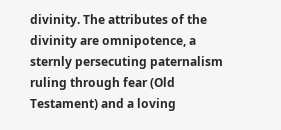divinity. The attributes of the divinity are omnipotence, a sternly persecuting paternalism ruling through fear (Old Testament) and a loving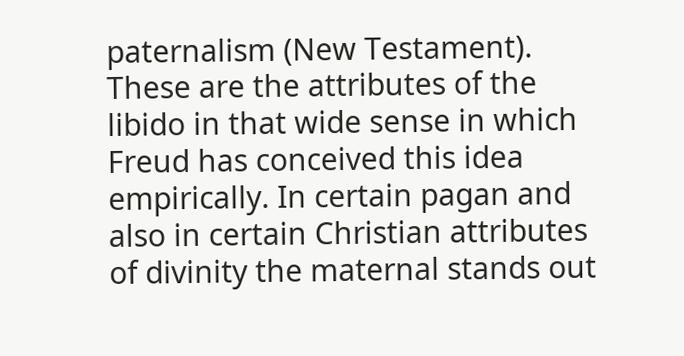paternalism (New Testament). These are the attributes of the libido in that wide sense in which Freud has conceived this idea empirically. In certain pagan and also in certain Christian attributes of divinity the maternal stands out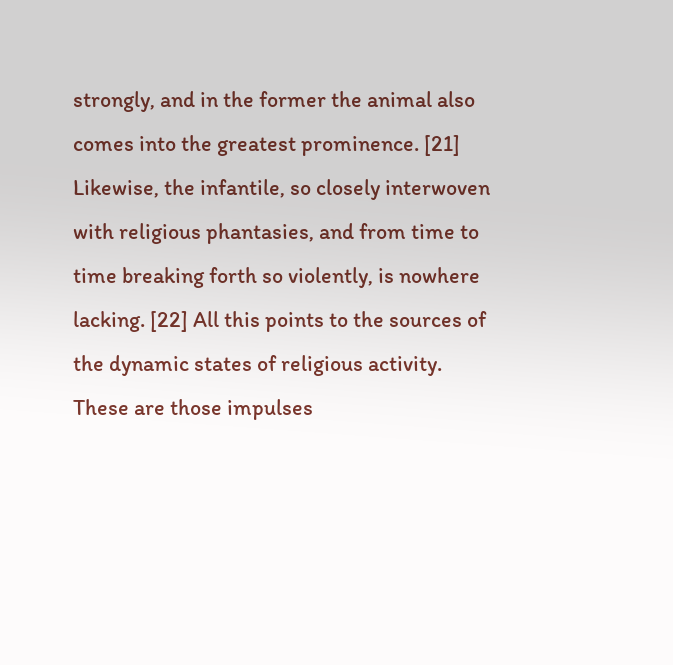strongly, and in the former the animal also comes into the greatest prominence. [21] Likewise, the infantile, so closely interwoven with religious phantasies, and from time to time breaking forth so violently, is nowhere lacking. [22] All this points to the sources of the dynamic states of religious activity. These are those impulses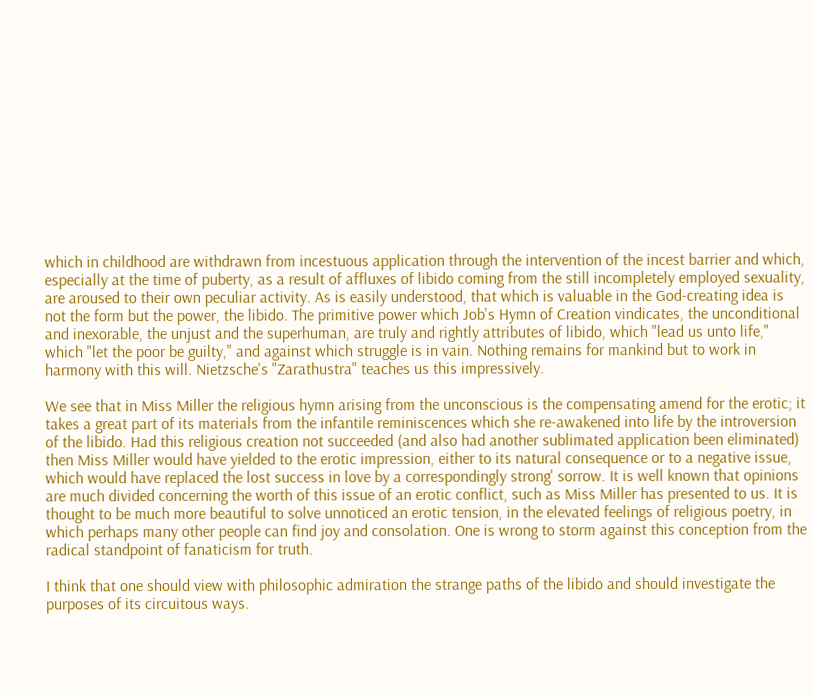which in childhood are withdrawn from incestuous application through the intervention of the incest barrier and which, especially at the time of puberty, as a result of affluxes of libido coming from the still incompletely employed sexuality, are aroused to their own peculiar activity. As is easily understood, that which is valuable in the God-creating idea is not the form but the power, the libido. The primitive power which Job's Hymn of Creation vindicates, the unconditional and inexorable, the unjust and the superhuman, are truly and rightly attributes of libido, which "lead us unto life," which "let the poor be guilty," and against which struggle is in vain. Nothing remains for mankind but to work in harmony with this will. Nietzsche's "Zarathustra" teaches us this impressively.

We see that in Miss Miller the religious hymn arising from the unconscious is the compensating amend for the erotic; it takes a great part of its materials from the infantile reminiscences which she re-awakened into life by the introversion of the libido. Had this religious creation not succeeded (and also had another sublimated application been eliminated) then Miss Miller would have yielded to the erotic impression, either to its natural consequence or to a negative issue, which would have replaced the lost success in love by a correspondingly strong' sorrow. It is well known that opinions are much divided concerning the worth of this issue of an erotic conflict, such as Miss Miller has presented to us. It is thought to be much more beautiful to solve unnoticed an erotic tension, in the elevated feelings of religious poetry, in which perhaps many other people can find joy and consolation. One is wrong to storm against this conception from the radical standpoint of fanaticism for truth.

I think that one should view with philosophic admiration the strange paths of the libido and should investigate the purposes of its circuitous ways.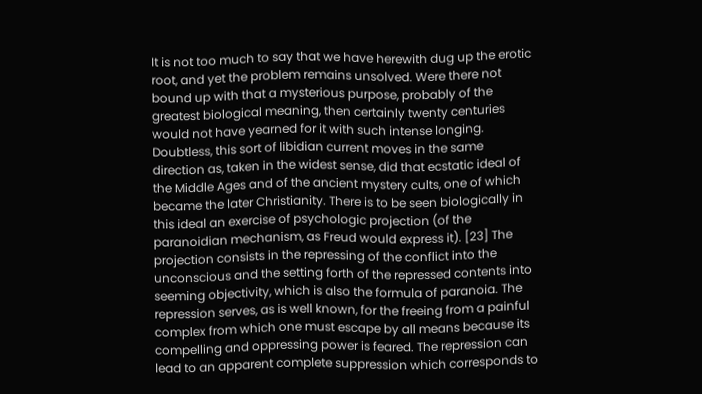It is not too much to say that we have herewith dug up the erotic root, and yet the problem remains unsolved. Were there not bound up with that a mysterious purpose, probably of the greatest biological meaning, then certainly twenty centuries would not have yearned for it with such intense longing. Doubtless, this sort of libidian current moves in the same direction as, taken in the widest sense, did that ecstatic ideal of the Middle Ages and of the ancient mystery cults, one of which became the later Christianity. There is to be seen biologically in this ideal an exercise of psychologic projection (of the paranoidian mechanism, as Freud would express it). [23] The projection consists in the repressing of the conflict into the unconscious and the setting forth of the repressed contents into seeming objectivity, which is also the formula of paranoia. The repression serves, as is well known, for the freeing from a painful complex from which one must escape by all means because its compelling and oppressing power is feared. The repression can lead to an apparent complete suppression which corresponds to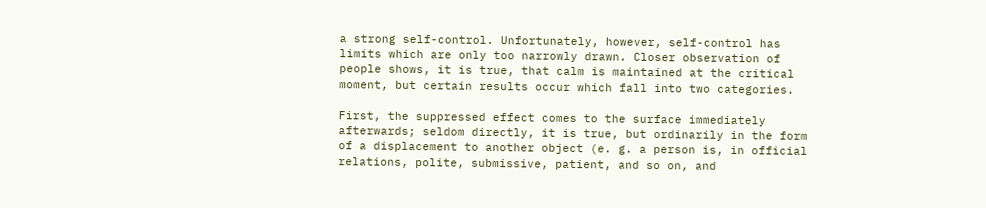a strong self-control. Unfortunately, however, self-control has limits which are only too narrowly drawn. Closer observation of people shows, it is true, that calm is maintained at the critical moment, but certain results occur which fall into two categories.

First, the suppressed effect comes to the surface immediately afterwards; seldom directly, it is true, but ordinarily in the form of a displacement to another object (e. g. a person is, in official relations, polite, submissive, patient, and so on, and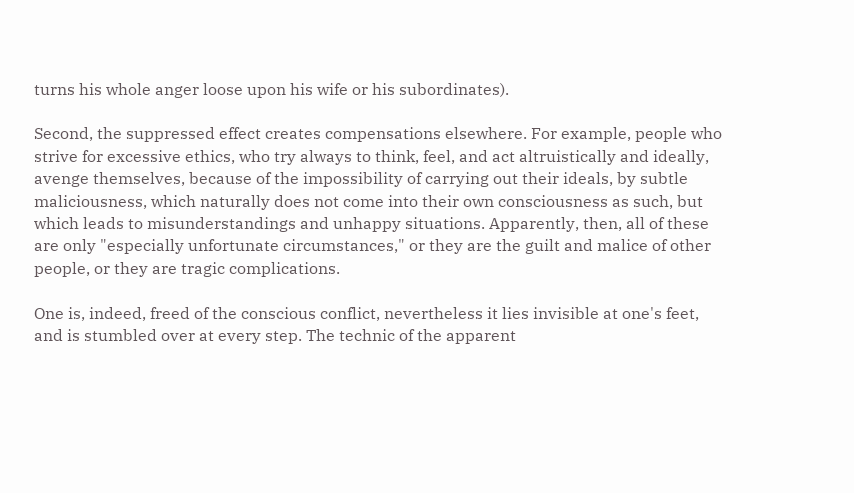turns his whole anger loose upon his wife or his subordinates).

Second, the suppressed effect creates compensations elsewhere. For example, people who strive for excessive ethics, who try always to think, feel, and act altruistically and ideally, avenge themselves, because of the impossibility of carrying out their ideals, by subtle maliciousness, which naturally does not come into their own consciousness as such, but which leads to misunderstandings and unhappy situations. Apparently, then, all of these are only "especially unfortunate circumstances," or they are the guilt and malice of other people, or they are tragic complications.

One is, indeed, freed of the conscious conflict, nevertheless it lies invisible at one's feet, and is stumbled over at every step. The technic of the apparent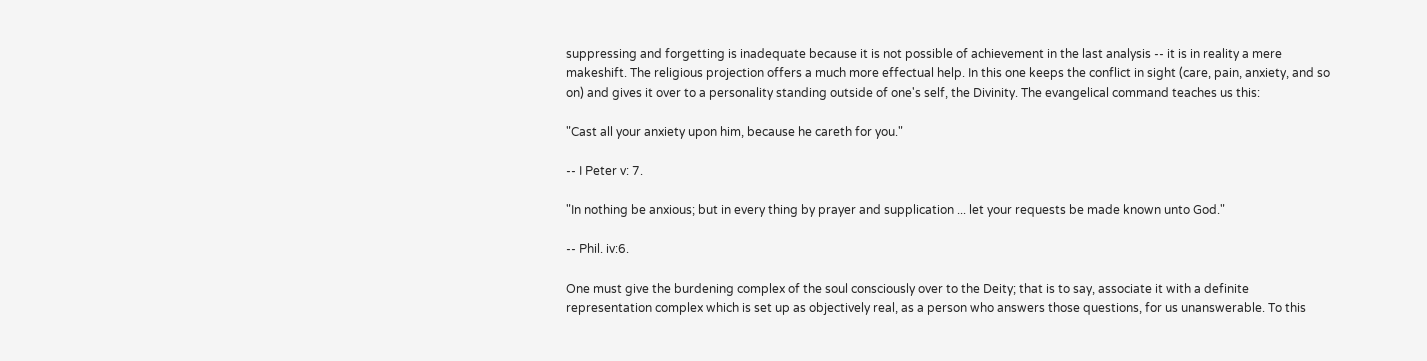suppressing and forgetting is inadequate because it is not possible of achievement in the last analysis -- it is in reality a mere makeshift. The religious projection offers a much more effectual help. In this one keeps the conflict in sight (care, pain, anxiety, and so on) and gives it over to a personality standing outside of one's self, the Divinity. The evangelical command teaches us this:

"Cast all your anxiety upon him, because he careth for you."

-- I Peter v: 7.

"In nothing be anxious; but in every thing by prayer and supplication ... let your requests be made known unto God."

-- Phil. iv:6.

One must give the burdening complex of the soul consciously over to the Deity; that is to say, associate it with a definite representation complex which is set up as objectively real, as a person who answers those questions, for us unanswerable. To this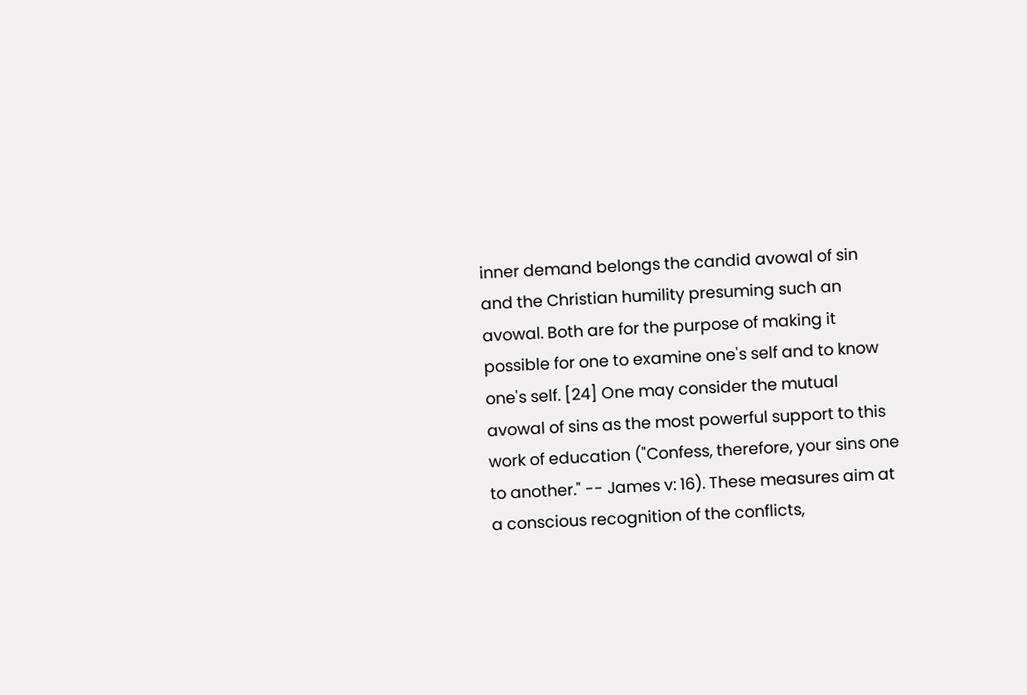inner demand belongs the candid avowal of sin and the Christian humility presuming such an avowal. Both are for the purpose of making it possible for one to examine one's self and to know one's self. [24] One may consider the mutual avowal of sins as the most powerful support to this work of education ("Confess, therefore, your sins one to another." -- James v: 16). These measures aim at a conscious recognition of the conflicts,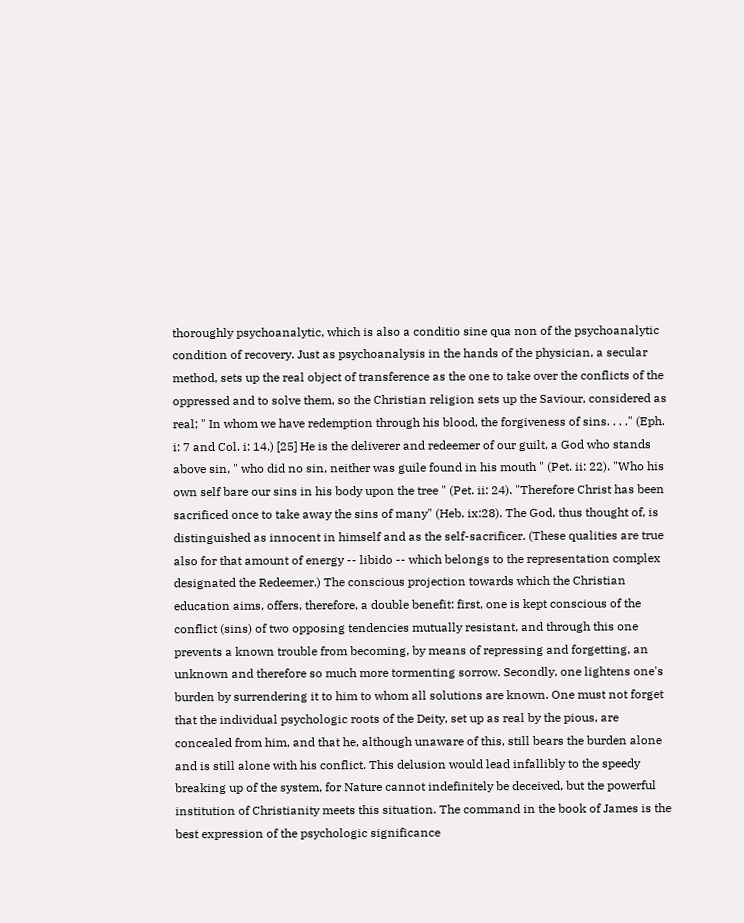thoroughly psychoanalytic, which is also a conditio sine qua non of the psychoanalytic condition of recovery. Just as psychoanalysis in the hands of the physician, a secular method, sets up the real object of transference as the one to take over the conflicts of the oppressed and to solve them, so the Christian religion sets up the Saviour, considered as real; " In whom we have redemption through his blood, the forgiveness of sins. . . ." (Eph. i: 7 and Col. i: 14.) [25] He is the deliverer and redeemer of our guilt, a God who stands above sin, " who did no sin, neither was guile found in his mouth " (Pet. ii: 22). "Who his own self bare our sins in his body upon the tree " (Pet. ii: 24). "Therefore Christ has been sacrificed once to take away the sins of many" (Heb. ix:28). The God, thus thought of, is distinguished as innocent in himself and as the self-sacrificer. (These qualities are true also for that amount of energy -- libido -- which belongs to the representation complex designated the Redeemer.) The conscious projection towards which the Christian education aims, offers, therefore, a double benefit: first, one is kept conscious of the conflict (sins) of two opposing tendencies mutually resistant, and through this one prevents a known trouble from becoming, by means of repressing and forgetting, an unknown and therefore so much more tormenting sorrow. Secondly, one lightens one's burden by surrendering it to him to whom all solutions are known. One must not forget that the individual psychologic roots of the Deity, set up as real by the pious, are concealed from him, and that he, although unaware of this, still bears the burden alone and is still alone with his conflict. This delusion would lead infallibly to the speedy breaking up of the system, for Nature cannot indefinitely be deceived, but the powerful institution of Christianity meets this situation. The command in the book of James is the best expression of the psychologic significance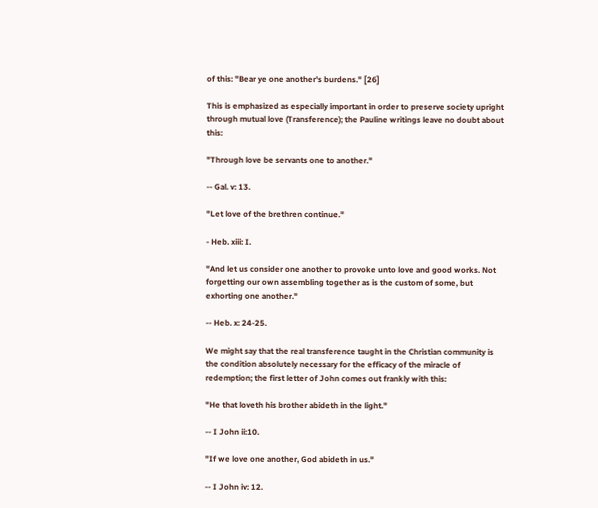of this: "Bear ye one another's burdens." [26]

This is emphasized as especially important in order to preserve society upright through mutual love (Transference); the Pauline writings leave no doubt about this:

"Through love be servants one to another."

-- Gal. v: 13.

"Let love of the brethren continue."

- Heb. xiii: I.

"And let us consider one another to provoke unto love and good works. Not forgetting our own assembling together as is the custom of some, but exhorting one another."

-- Heb. x: 24-25.

We might say that the real transference taught in the Christian community is the condition absolutely necessary for the efficacy of the miracle of redemption; the first letter of John comes out frankly with this:

"He that loveth his brother abideth in the light."

-- I John ii:10.

"If we love one another, God abideth in us."

-- I John iv: 12.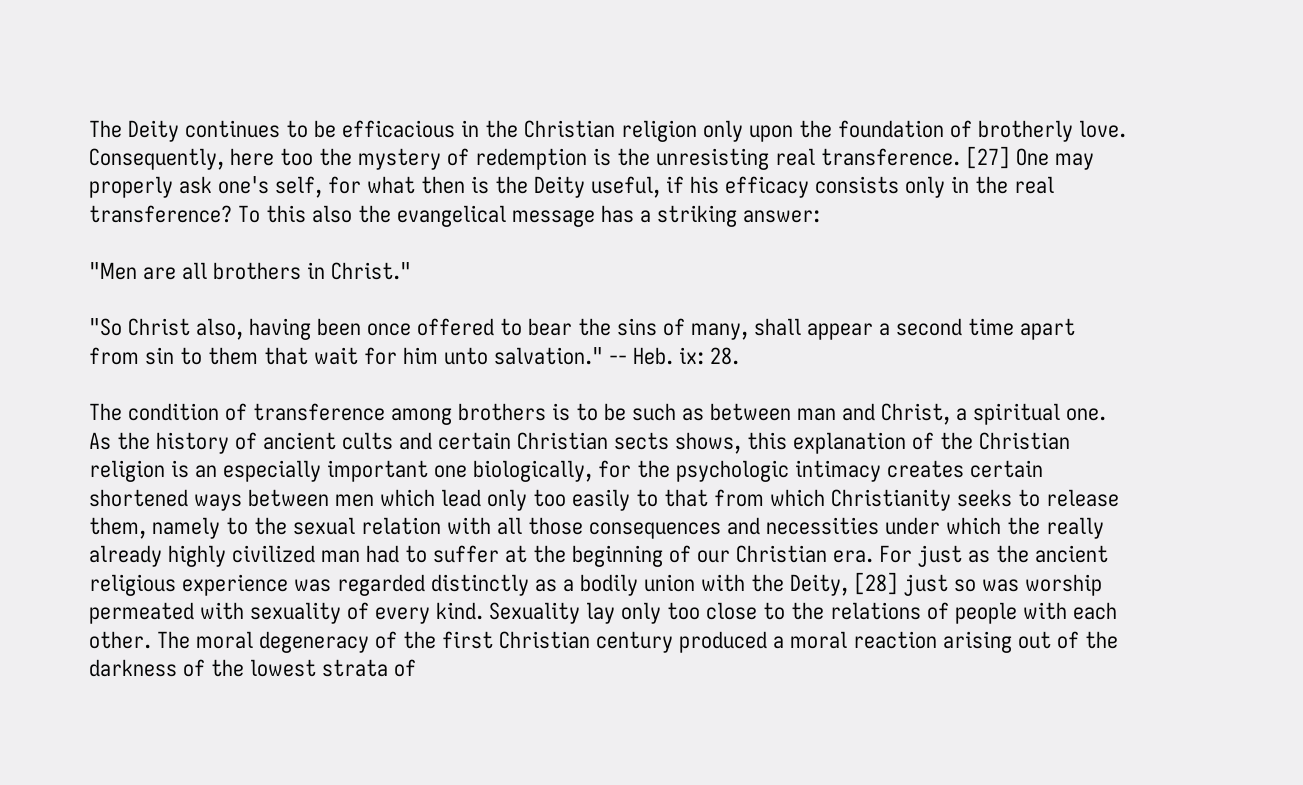The Deity continues to be efficacious in the Christian religion only upon the foundation of brotherly love. Consequently, here too the mystery of redemption is the unresisting real transference. [27] One may properly ask one's self, for what then is the Deity useful, if his efficacy consists only in the real transference? To this also the evangelical message has a striking answer:

"Men are all brothers in Christ."

"So Christ also, having been once offered to bear the sins of many, shall appear a second time apart from sin to them that wait for him unto salvation." -- Heb. ix: 28.

The condition of transference among brothers is to be such as between man and Christ, a spiritual one. As the history of ancient cults and certain Christian sects shows, this explanation of the Christian religion is an especially important one biologically, for the psychologic intimacy creates certain shortened ways between men which lead only too easily to that from which Christianity seeks to release them, namely to the sexual relation with all those consequences and necessities under which the really already highly civilized man had to suffer at the beginning of our Christian era. For just as the ancient religious experience was regarded distinctly as a bodily union with the Deity, [28] just so was worship permeated with sexuality of every kind. Sexuality lay only too close to the relations of people with each other. The moral degeneracy of the first Christian century produced a moral reaction arising out of the darkness of the lowest strata of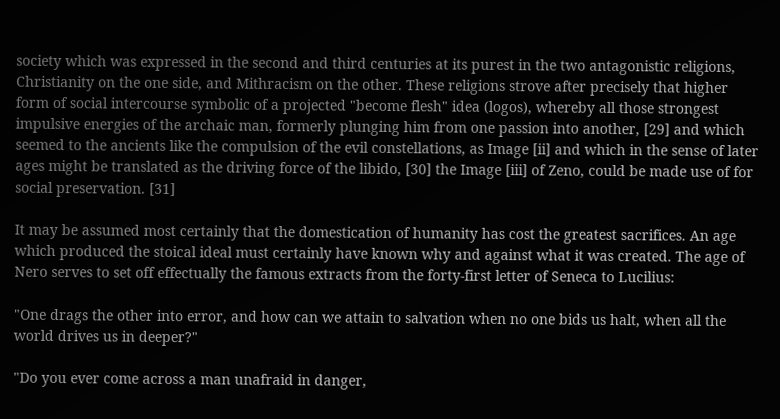society which was expressed in the second and third centuries at its purest in the two antagonistic religions, Christianity on the one side, and Mithracism on the other. These religions strove after precisely that higher form of social intercourse symbolic of a projected "become flesh" idea (logos), whereby all those strongest impulsive energies of the archaic man, formerly plunging him from one passion into another, [29] and which seemed to the ancients like the compulsion of the evil constellations, as Image [ii] and which in the sense of later ages might be translated as the driving force of the libido, [30] the Image [iii] of Zeno, could be made use of for social preservation. [31]

It may be assumed most certainly that the domestication of humanity has cost the greatest sacrifices. An age which produced the stoical ideal must certainly have known why and against what it was created. The age of Nero serves to set off effectually the famous extracts from the forty-first letter of Seneca to Lucilius:

"One drags the other into error, and how can we attain to salvation when no one bids us halt, when all the world drives us in deeper?"

"Do you ever come across a man unafraid in danger,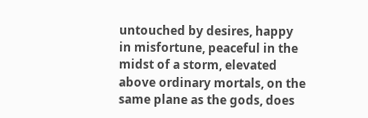untouched by desires, happy in misfortune, peaceful in the midst of a storm, elevated above ordinary mortals, on the same plane as the gods, does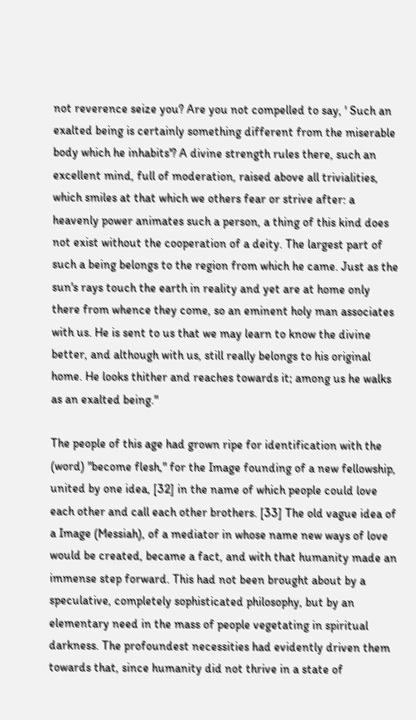not reverence seize you? Are you not compelled to say, ' Such an exalted being is certainly something different from the miserable body which he inhabits'? A divine strength rules there, such an excellent mind, full of moderation, raised above all trivialities, which smiles at that which we others fear or strive after: a heavenly power animates such a person, a thing of this kind does not exist without the cooperation of a deity. The largest part of such a being belongs to the region from which he came. Just as the sun's rays touch the earth in reality and yet are at home only there from whence they come, so an eminent holy man associates with us. He is sent to us that we may learn to know the divine better, and although with us, still really belongs to his original home. He looks thither and reaches towards it; among us he walks as an exalted being."

The people of this age had grown ripe for identification with the (word) "become flesh," for the Image founding of a new fellowship, united by one idea, [32] in the name of which people could love each other and call each other brothers. [33] The old vague idea of a Image (Messiah), of a mediator in whose name new ways of love would be created, became a fact, and with that humanity made an immense step forward. This had not been brought about by a speculative, completely sophisticated philosophy, but by an elementary need in the mass of people vegetating in spiritual darkness. The profoundest necessities had evidently driven them towards that, since humanity did not thrive in a state of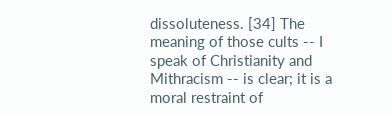dissoluteness. [34] The meaning of those cults -- I speak of Christianity and Mithracism -- is clear; it is a moral restraint of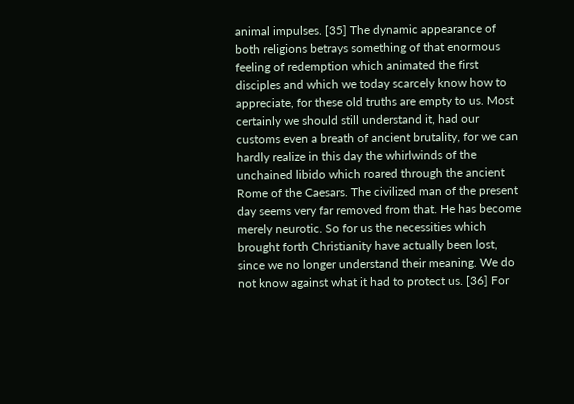animal impulses. [35] The dynamic appearance of both religions betrays something of that enormous feeling of redemption which animated the first disciples and which we today scarcely know how to appreciate, for these old truths are empty to us. Most certainly we should still understand it, had our customs even a breath of ancient brutality, for we can hardly realize in this day the whirlwinds of the unchained libido which roared through the ancient Rome of the Caesars. The civilized man of the present day seems very far removed from that. He has become merely neurotic. So for us the necessities which brought forth Christianity have actually been lost, since we no longer understand their meaning. We do not know against what it had to protect us. [36] For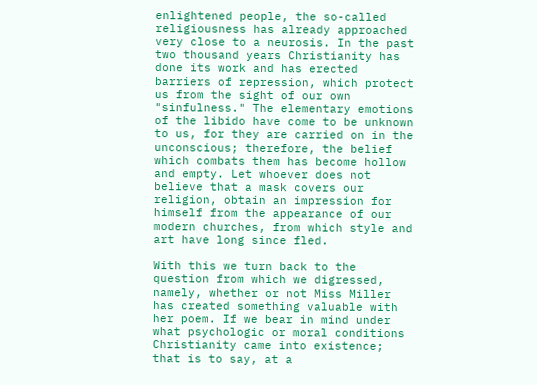enlightened people, the so-called religiousness has already approached very close to a neurosis. In the past two thousand years Christianity has done its work and has erected barriers of repression, which protect us from the sight of our own "sinfulness." The elementary emotions of the libido have come to be unknown to us, for they are carried on in the unconscious; therefore, the belief which combats them has become hollow and empty. Let whoever does not believe that a mask covers our religion, obtain an impression for himself from the appearance of our modern churches, from which style and art have long since fled.

With this we turn back to the question from which we digressed, namely, whether or not Miss Miller has created something valuable with her poem. If we bear in mind under what psychologic or moral conditions Christianity came into existence; that is to say, at a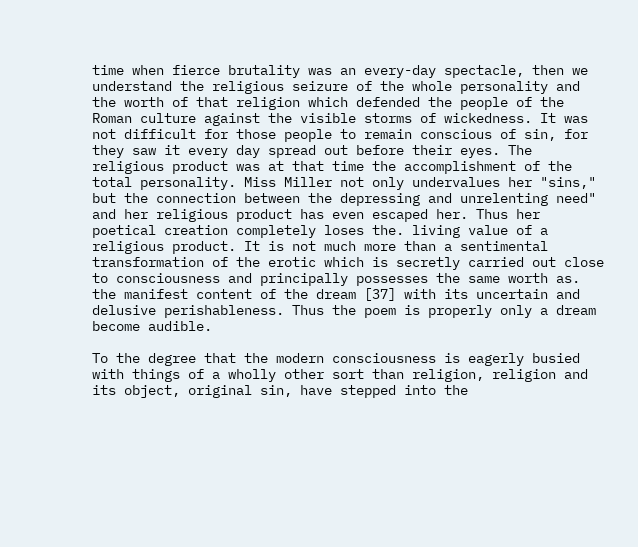time when fierce brutality was an every-day spectacle, then we understand the religious seizure of the whole personality and the worth of that religion which defended the people of the Roman culture against the visible storms of wickedness. It was not difficult for those people to remain conscious of sin, for they saw it every day spread out before their eyes. The religious product was at that time the accomplishment of the total personality. Miss Miller not only undervalues her "sins," but the connection between the depressing and unrelenting need" and her religious product has even escaped her. Thus her poetical creation completely loses the. living value of a religious product. It is not much more than a sentimental transformation of the erotic which is secretly carried out close to consciousness and principally possesses the same worth as. the manifest content of the dream [37] with its uncertain and delusive perishableness. Thus the poem is properly only a dream become audible.

To the degree that the modern consciousness is eagerly busied with things of a wholly other sort than religion, religion and its object, original sin, have stepped into the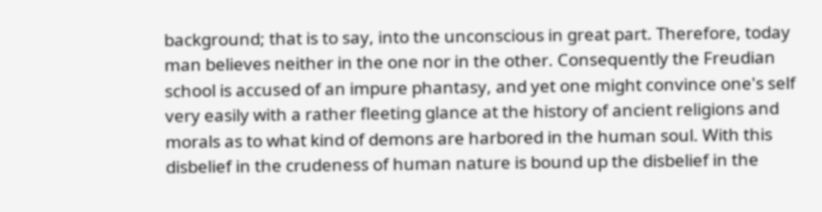background; that is to say, into the unconscious in great part. Therefore, today man believes neither in the one nor in the other. Consequently the Freudian school is accused of an impure phantasy, and yet one might convince one's self very easily with a rather fleeting glance at the history of ancient religions and morals as to what kind of demons are harbored in the human soul. With this disbelief in the crudeness of human nature is bound up the disbelief in the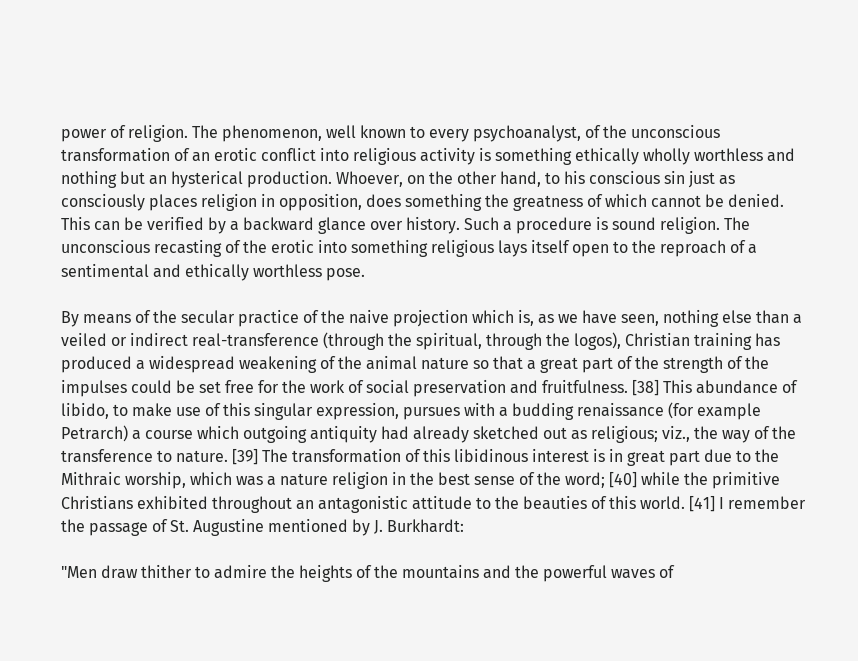power of religion. The phenomenon, well known to every psychoanalyst, of the unconscious transformation of an erotic conflict into religious activity is something ethically wholly worthless and nothing but an hysterical production. Whoever, on the other hand, to his conscious sin just as consciously places religion in opposition, does something the greatness of which cannot be denied. This can be verified by a backward glance over history. Such a procedure is sound religion. The unconscious recasting of the erotic into something religious lays itself open to the reproach of a sentimental and ethically worthless pose.

By means of the secular practice of the naive projection which is, as we have seen, nothing else than a veiled or indirect real-transference (through the spiritual, through the logos), Christian training has produced a widespread weakening of the animal nature so that a great part of the strength of the impulses could be set free for the work of social preservation and fruitfulness. [38] This abundance of libido, to make use of this singular expression, pursues with a budding renaissance (for example Petrarch) a course which outgoing antiquity had already sketched out as religious; viz., the way of the transference to nature. [39] The transformation of this libidinous interest is in great part due to the Mithraic worship, which was a nature religion in the best sense of the word; [40] while the primitive Christians exhibited throughout an antagonistic attitude to the beauties of this world. [41] I remember the passage of St. Augustine mentioned by J. Burkhardt:

"Men draw thither to admire the heights of the mountains and the powerful waves of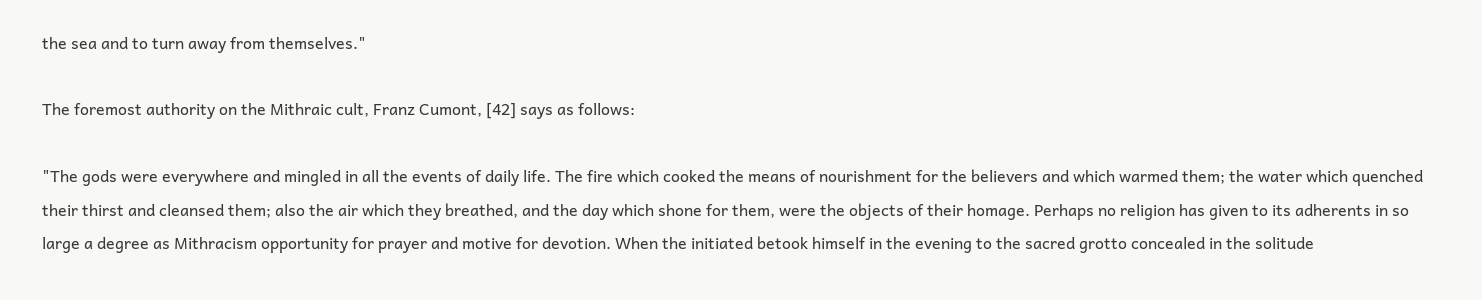the sea and to turn away from themselves."

The foremost authority on the Mithraic cult, Franz Cumont, [42] says as follows:

"The gods were everywhere and mingled in all the events of daily life. The fire which cooked the means of nourishment for the believers and which warmed them; the water which quenched their thirst and cleansed them; also the air which they breathed, and the day which shone for them, were the objects of their homage. Perhaps no religion has given to its adherents in so large a degree as Mithracism opportunity for prayer and motive for devotion. When the initiated betook himself in the evening to the sacred grotto concealed in the solitude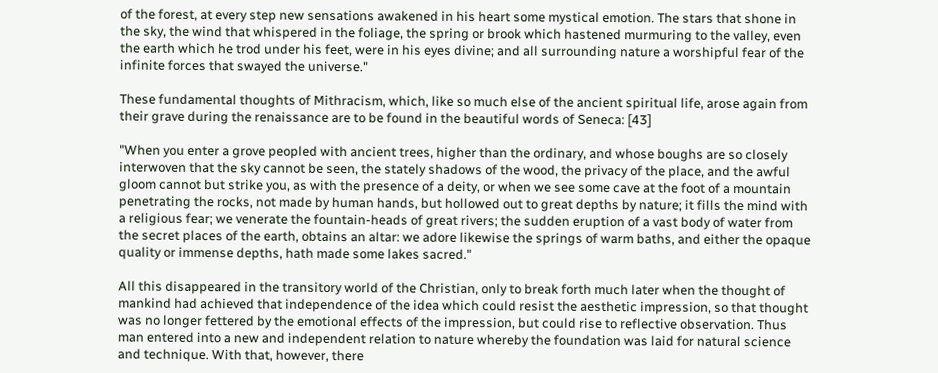of the forest, at every step new sensations awakened in his heart some mystical emotion. The stars that shone in the sky, the wind that whispered in the foliage, the spring or brook which hastened murmuring to the valley, even the earth which he trod under his feet, were in his eyes divine; and all surrounding nature a worshipful fear of the infinite forces that swayed the universe."

These fundamental thoughts of Mithracism, which, like so much else of the ancient spiritual life, arose again from their grave during the renaissance are to be found in the beautiful words of Seneca: [43]

"When you enter a grove peopled with ancient trees, higher than the ordinary, and whose boughs are so closely interwoven that the sky cannot be seen, the stately shadows of the wood, the privacy of the place, and the awful gloom cannot but strike you, as with the presence of a deity, or when we see some cave at the foot of a mountain penetrating the rocks, not made by human hands, but hollowed out to great depths by nature; it fills the mind with a religious fear; we venerate the fountain-heads of great rivers; the sudden eruption of a vast body of water from the secret places of the earth, obtains an altar: we adore likewise the springs of warm baths, and either the opaque quality or immense depths, hath made some lakes sacred."

All this disappeared in the transitory world of the Christian, only to break forth much later when the thought of mankind had achieved that independence of the idea which could resist the aesthetic impression, so that thought was no longer fettered by the emotional effects of the impression, but could rise to reflective observation. Thus man entered into a new and independent relation to nature whereby the foundation was laid for natural science and technique. With that, however, there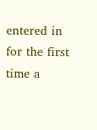entered in for the first time a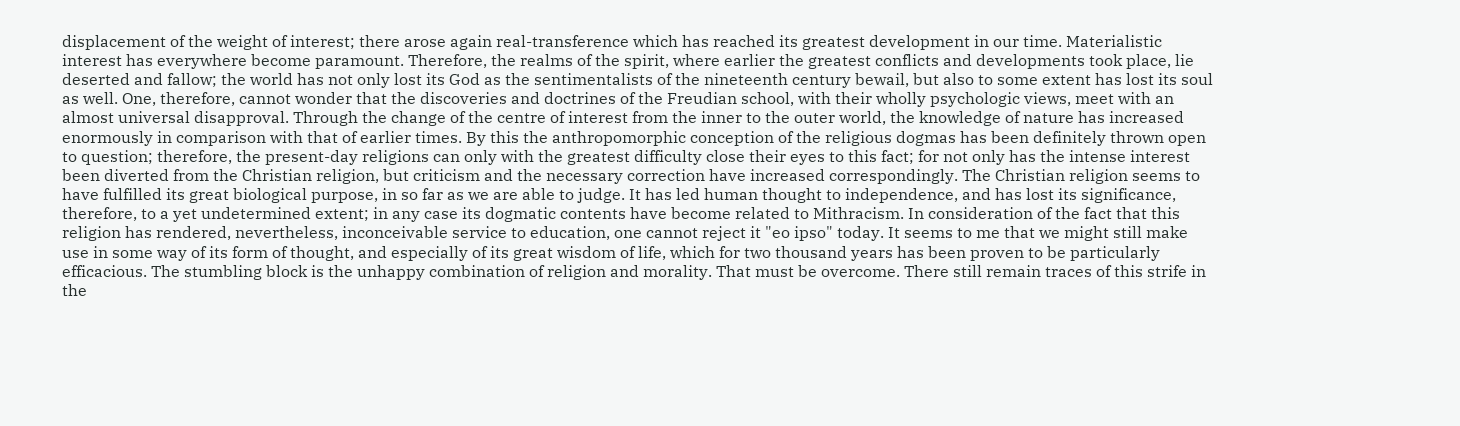displacement of the weight of interest; there arose again real-transference which has reached its greatest development in our time. Materialistic interest has everywhere become paramount. Therefore, the realms of the spirit, where earlier the greatest conflicts and developments took place, lie deserted and fallow; the world has not only lost its God as the sentimentalists of the nineteenth century bewail, but also to some extent has lost its soul as well. One, therefore, cannot wonder that the discoveries and doctrines of the Freudian school, with their wholly psychologic views, meet with an almost universal disapproval. Through the change of the centre of interest from the inner to the outer world, the knowledge of nature has increased enormously in comparison with that of earlier times. By this the anthropomorphic conception of the religious dogmas has been definitely thrown open to question; therefore, the present-day religions can only with the greatest difficulty close their eyes to this fact; for not only has the intense interest been diverted from the Christian religion, but criticism and the necessary correction have increased correspondingly. The Christian religion seems to have fulfilled its great biological purpose, in so far as we are able to judge. It has led human thought to independence, and has lost its significance, therefore, to a yet undetermined extent; in any case its dogmatic contents have become related to Mithracism. In consideration of the fact that this religion has rendered, nevertheless, inconceivable service to education, one cannot reject it "eo ipso" today. It seems to me that we might still make use in some way of its form of thought, and especially of its great wisdom of life, which for two thousand years has been proven to be particularly efficacious. The stumbling block is the unhappy combination of religion and morality. That must be overcome. There still remain traces of this strife in the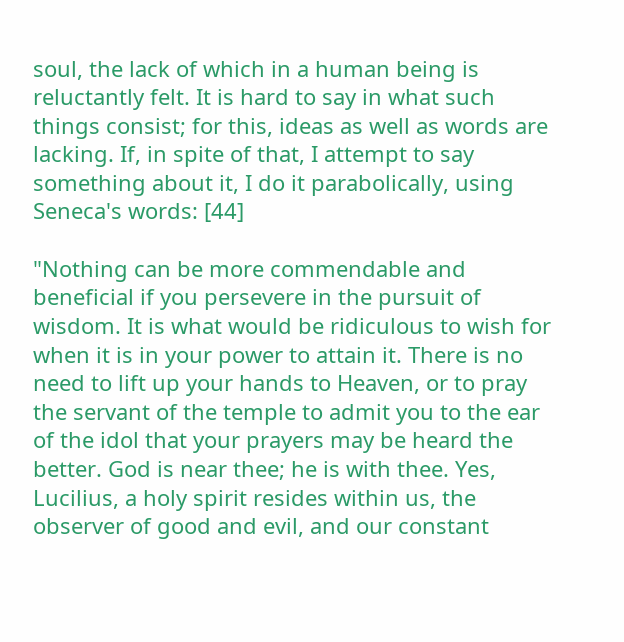soul, the lack of which in a human being is reluctantly felt. It is hard to say in what such things consist; for this, ideas as well as words are lacking. If, in spite of that, I attempt to say something about it, I do it parabolically, using Seneca's words: [44]

"Nothing can be more commendable and beneficial if you persevere in the pursuit of wisdom. It is what would be ridiculous to wish for when it is in your power to attain it. There is no need to lift up your hands to Heaven, or to pray the servant of the temple to admit you to the ear of the idol that your prayers may be heard the better. God is near thee; he is with thee. Yes, Lucilius, a holy spirit resides within us, the observer of good and evil, and our constant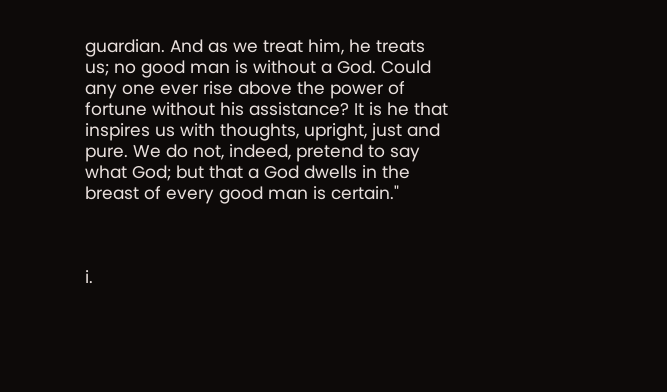guardian. And as we treat him, he treats us; no good man is without a God. Could any one ever rise above the power of fortune without his assistance? It is he that inspires us with thoughts, upright, just and pure. We do not, indeed, pretend to say what God; but that a God dwells in the breast of every good man is certain."



i.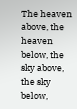The heaven above, the heaven below, the sky above, the sky below,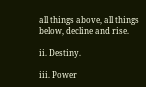all things above, all things below, decline and rise.

ii. Destiny.

iii. Power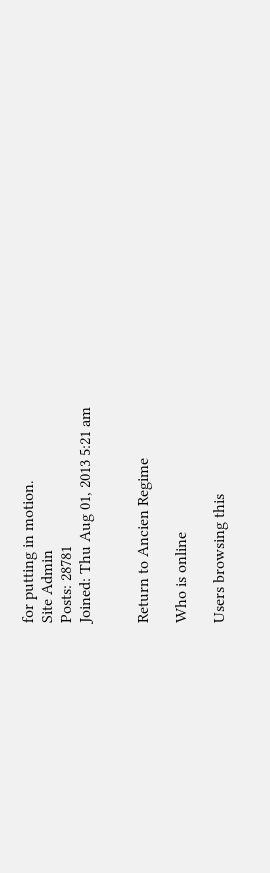for putting in motion.
Site Admin
Posts: 28781
Joined: Thu Aug 01, 2013 5:21 am


Return to Ancien Regime

Who is online

Users browsing this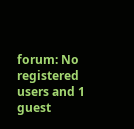forum: No registered users and 1 guest